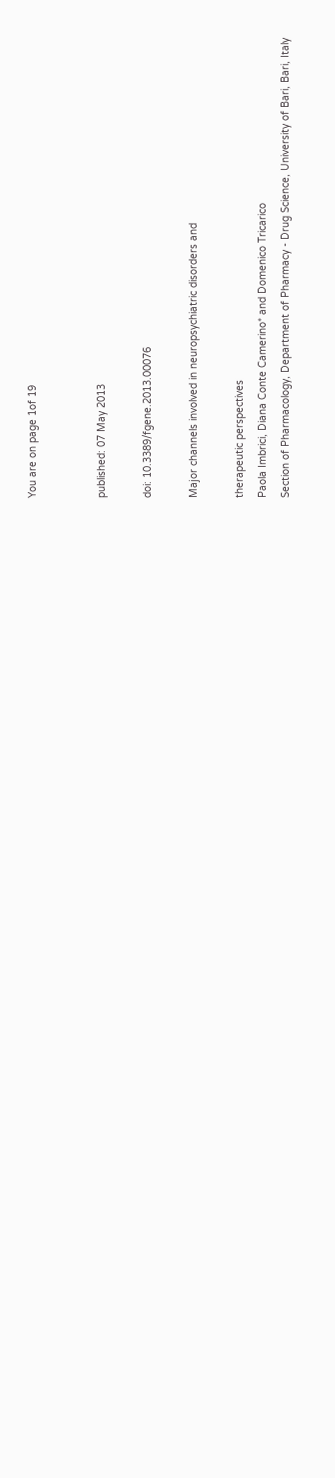You are on page 1of 19


published: 07 May 2013

doi: 10.3389/fgene.2013.00076

Major channels involved in neuropsychiatric disorders and

therapeutic perspectives
Paola Imbrici, Diana Conte Camerino* and Domenico Tricarico
Section of Pharmacology, Department of Pharmacy - Drug Science, University of Bari, Bari, Italy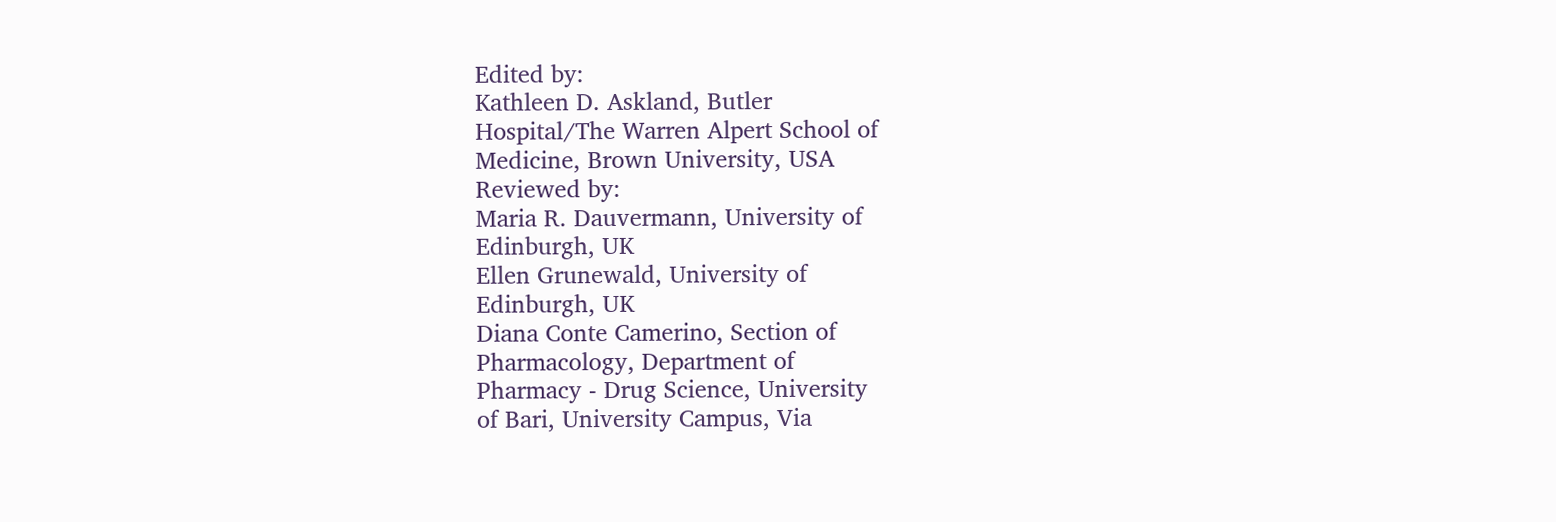Edited by:
Kathleen D. Askland, Butler
Hospital/The Warren Alpert School of
Medicine, Brown University, USA
Reviewed by:
Maria R. Dauvermann, University of
Edinburgh, UK
Ellen Grunewald, University of
Edinburgh, UK
Diana Conte Camerino, Section of
Pharmacology, Department of
Pharmacy - Drug Science, University
of Bari, University Campus, Via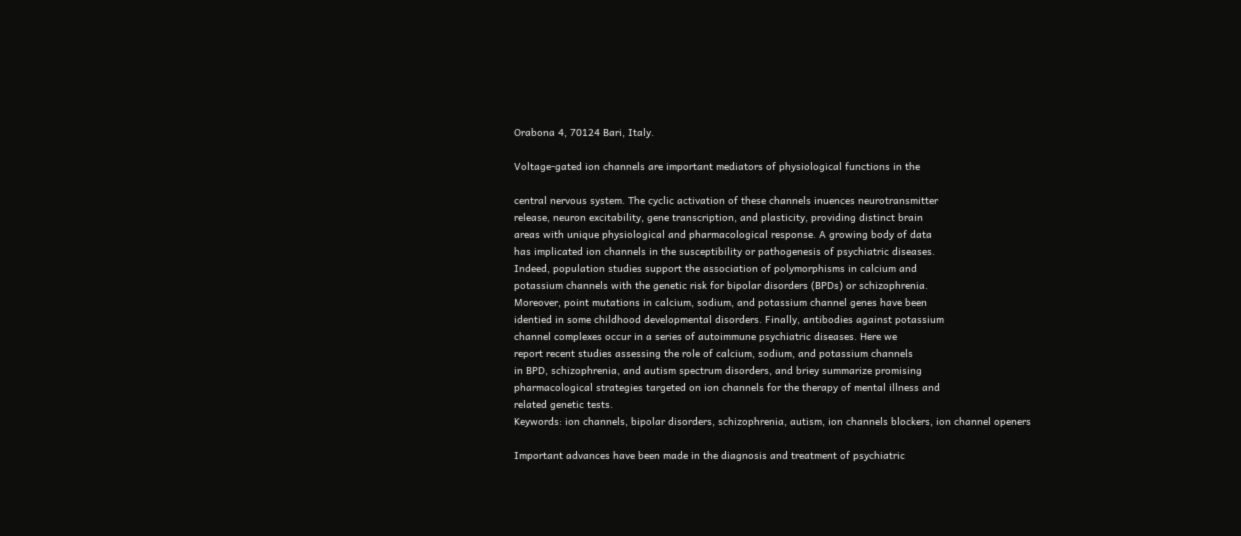Orabona 4, 70124 Bari, Italy.

Voltage-gated ion channels are important mediators of physiological functions in the

central nervous system. The cyclic activation of these channels inuences neurotransmitter
release, neuron excitability, gene transcription, and plasticity, providing distinct brain
areas with unique physiological and pharmacological response. A growing body of data
has implicated ion channels in the susceptibility or pathogenesis of psychiatric diseases.
Indeed, population studies support the association of polymorphisms in calcium and
potassium channels with the genetic risk for bipolar disorders (BPDs) or schizophrenia.
Moreover, point mutations in calcium, sodium, and potassium channel genes have been
identied in some childhood developmental disorders. Finally, antibodies against potassium
channel complexes occur in a series of autoimmune psychiatric diseases. Here we
report recent studies assessing the role of calcium, sodium, and potassium channels
in BPD, schizophrenia, and autism spectrum disorders, and briey summarize promising
pharmacological strategies targeted on ion channels for the therapy of mental illness and
related genetic tests.
Keywords: ion channels, bipolar disorders, schizophrenia, autism, ion channels blockers, ion channel openers

Important advances have been made in the diagnosis and treatment of psychiatric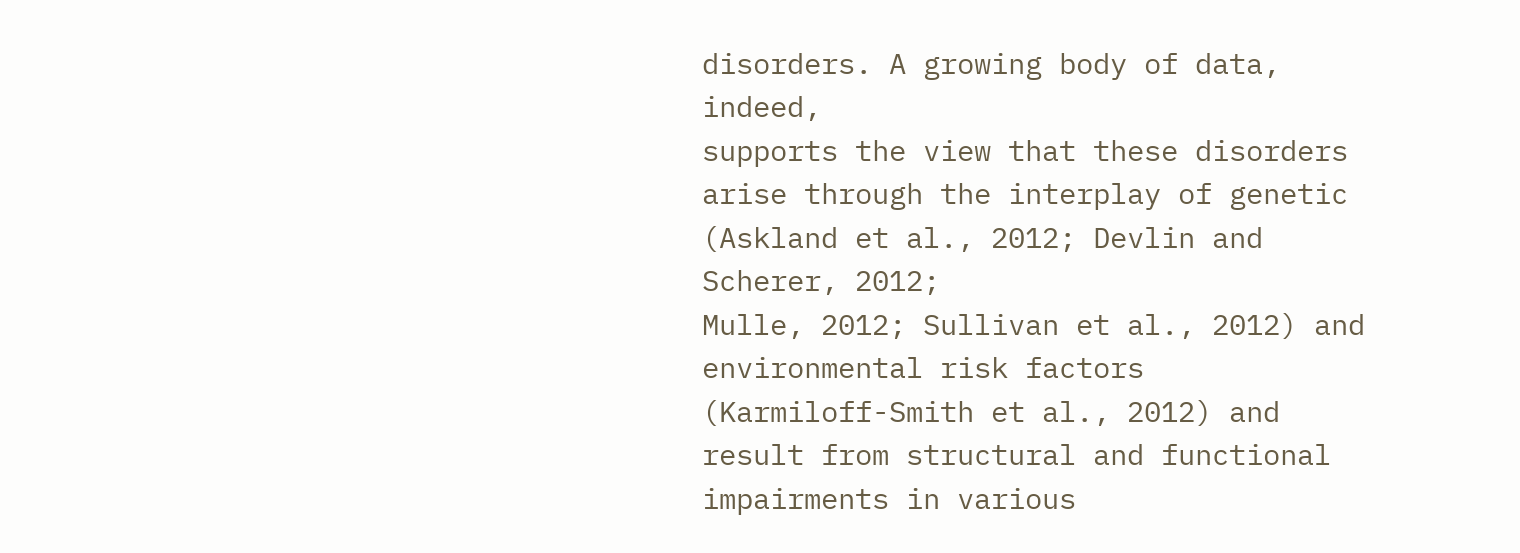disorders. A growing body of data, indeed,
supports the view that these disorders arise through the interplay of genetic (Askland et al., 2012; Devlin and Scherer, 2012;
Mulle, 2012; Sullivan et al., 2012) and environmental risk factors
(Karmiloff-Smith et al., 2012) and result from structural and functional impairments in various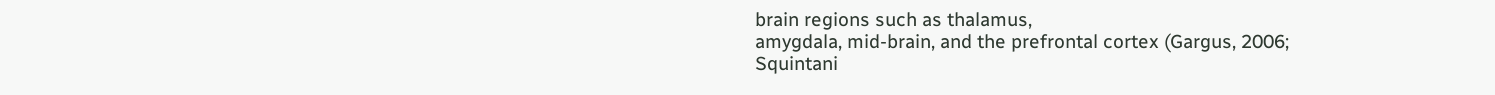brain regions such as thalamus,
amygdala, mid-brain, and the prefrontal cortex (Gargus, 2006;
Squintani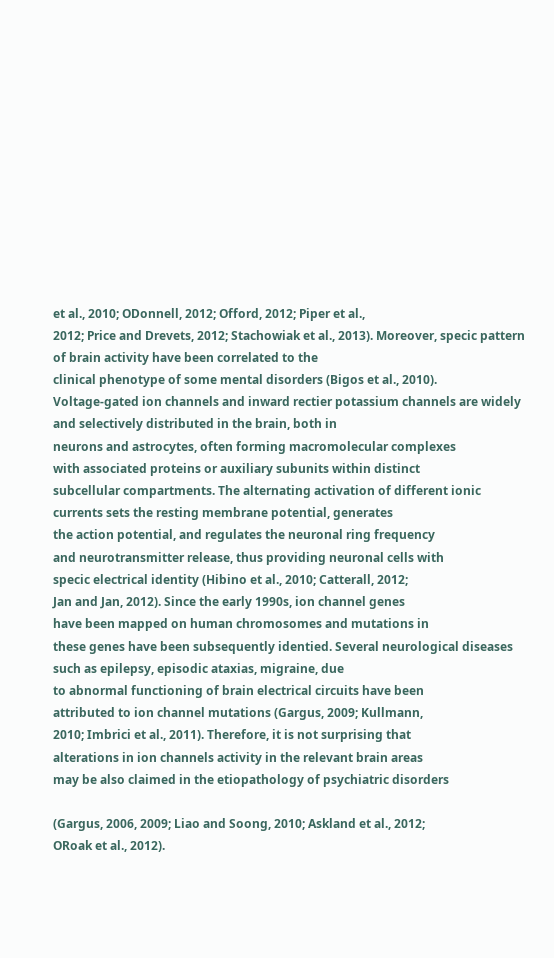et al., 2010; ODonnell, 2012; Offord, 2012; Piper et al.,
2012; Price and Drevets, 2012; Stachowiak et al., 2013). Moreover, specic pattern of brain activity have been correlated to the
clinical phenotype of some mental disorders (Bigos et al., 2010).
Voltage-gated ion channels and inward rectier potassium channels are widely and selectively distributed in the brain, both in
neurons and astrocytes, often forming macromolecular complexes
with associated proteins or auxiliary subunits within distinct
subcellular compartments. The alternating activation of different ionic currents sets the resting membrane potential, generates
the action potential, and regulates the neuronal ring frequency
and neurotransmitter release, thus providing neuronal cells with
specic electrical identity (Hibino et al., 2010; Catterall, 2012;
Jan and Jan, 2012). Since the early 1990s, ion channel genes
have been mapped on human chromosomes and mutations in
these genes have been subsequently identied. Several neurological diseases such as epilepsy, episodic ataxias, migraine, due
to abnormal functioning of brain electrical circuits have been
attributed to ion channel mutations (Gargus, 2009; Kullmann,
2010; Imbrici et al., 2011). Therefore, it is not surprising that
alterations in ion channels activity in the relevant brain areas
may be also claimed in the etiopathology of psychiatric disorders

(Gargus, 2006, 2009; Liao and Soong, 2010; Askland et al., 2012;
ORoak et al., 2012).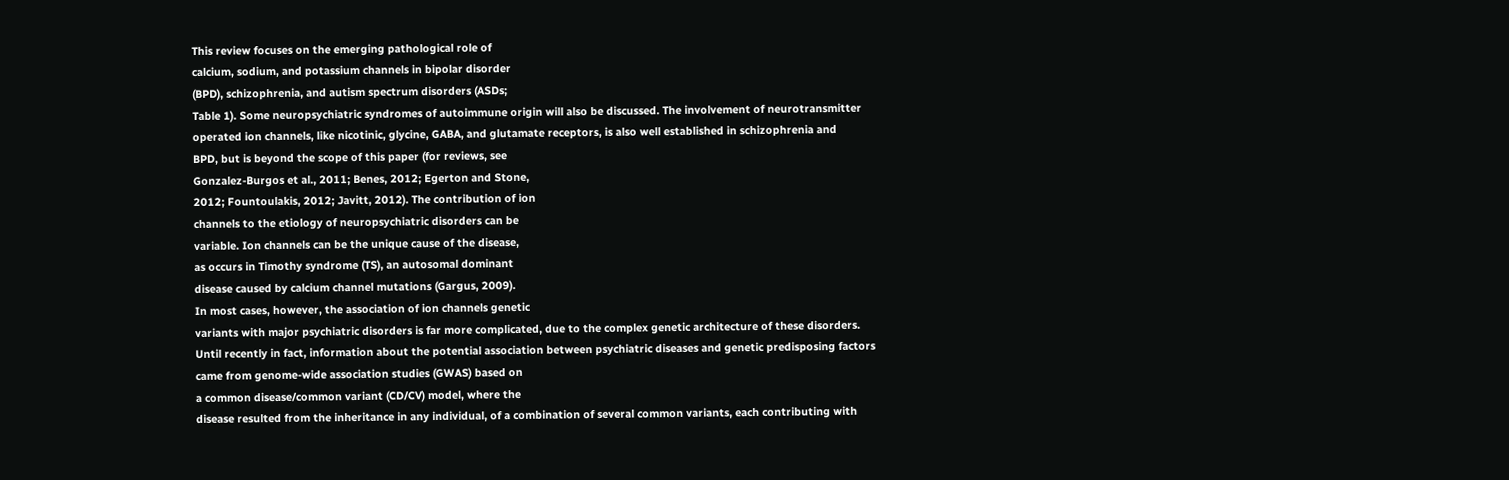This review focuses on the emerging pathological role of
calcium, sodium, and potassium channels in bipolar disorder
(BPD), schizophrenia, and autism spectrum disorders (ASDs;
Table 1). Some neuropsychiatric syndromes of autoimmune origin will also be discussed. The involvement of neurotransmitter
operated ion channels, like nicotinic, glycine, GABA, and glutamate receptors, is also well established in schizophrenia and
BPD, but is beyond the scope of this paper (for reviews, see
Gonzalez-Burgos et al., 2011; Benes, 2012; Egerton and Stone,
2012; Fountoulakis, 2012; Javitt, 2012). The contribution of ion
channels to the etiology of neuropsychiatric disorders can be
variable. Ion channels can be the unique cause of the disease,
as occurs in Timothy syndrome (TS), an autosomal dominant
disease caused by calcium channel mutations (Gargus, 2009).
In most cases, however, the association of ion channels genetic
variants with major psychiatric disorders is far more complicated, due to the complex genetic architecture of these disorders.
Until recently in fact, information about the potential association between psychiatric diseases and genetic predisposing factors
came from genome-wide association studies (GWAS) based on
a common disease/common variant (CD/CV) model, where the
disease resulted from the inheritance in any individual, of a combination of several common variants, each contributing with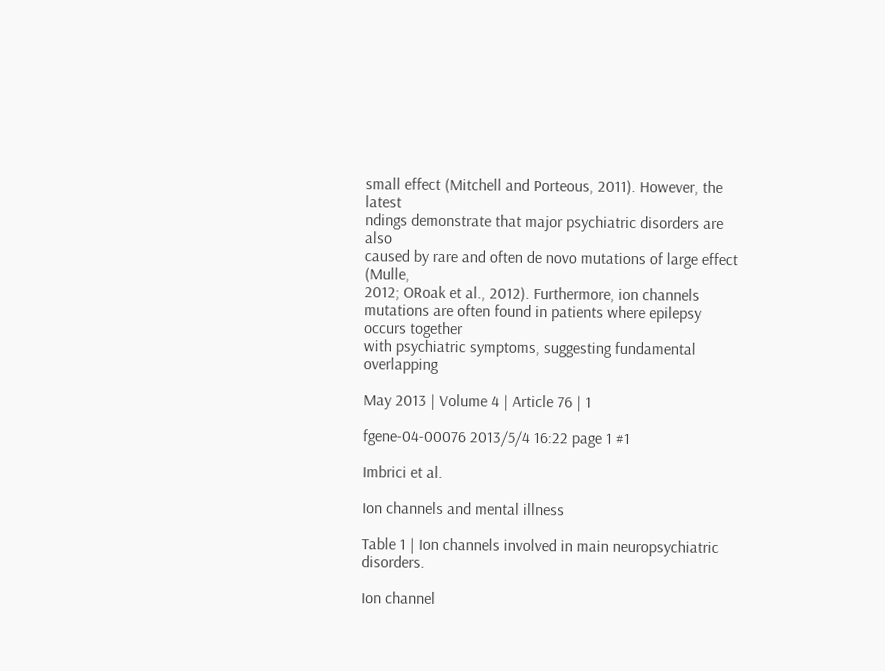small effect (Mitchell and Porteous, 2011). However, the latest
ndings demonstrate that major psychiatric disorders are also
caused by rare and often de novo mutations of large effect (Mulle,
2012; ORoak et al., 2012). Furthermore, ion channels mutations are often found in patients where epilepsy occurs together
with psychiatric symptoms, suggesting fundamental overlapping

May 2013 | Volume 4 | Article 76 | 1

fgene-04-00076 2013/5/4 16:22 page 1 #1

Imbrici et al.

Ion channels and mental illness

Table 1 | Ion channels involved in main neuropsychiatric disorders.

Ion channel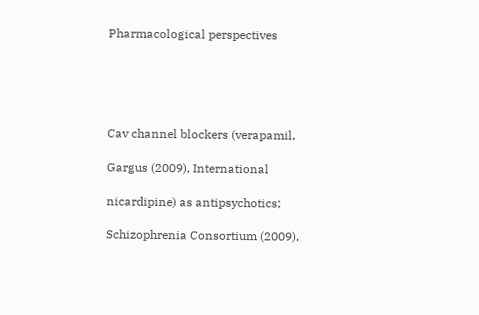Pharmacological perspectives





Cav channel blockers (verapamil,

Gargus (2009), International

nicardipine) as antipsychotics;

Schizophrenia Consortium (2009),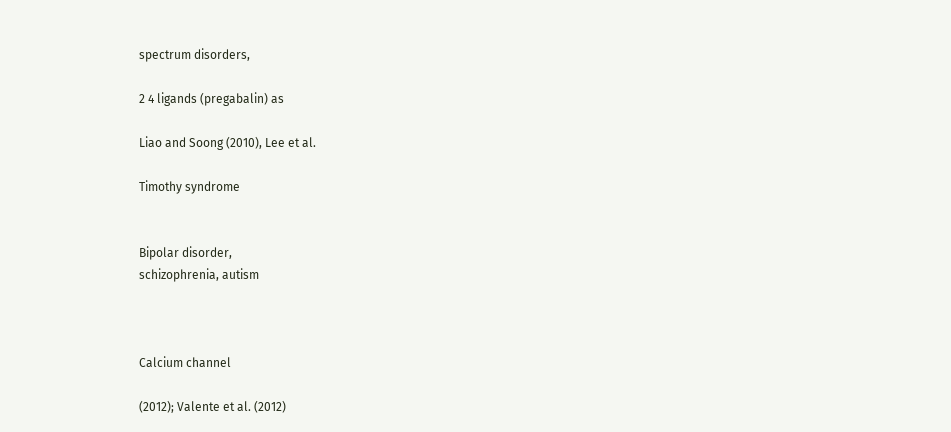spectrum disorders,

2 4 ligands (pregabalin) as

Liao and Soong (2010), Lee et al.

Timothy syndrome


Bipolar disorder,
schizophrenia, autism



Calcium channel

(2012); Valente et al. (2012)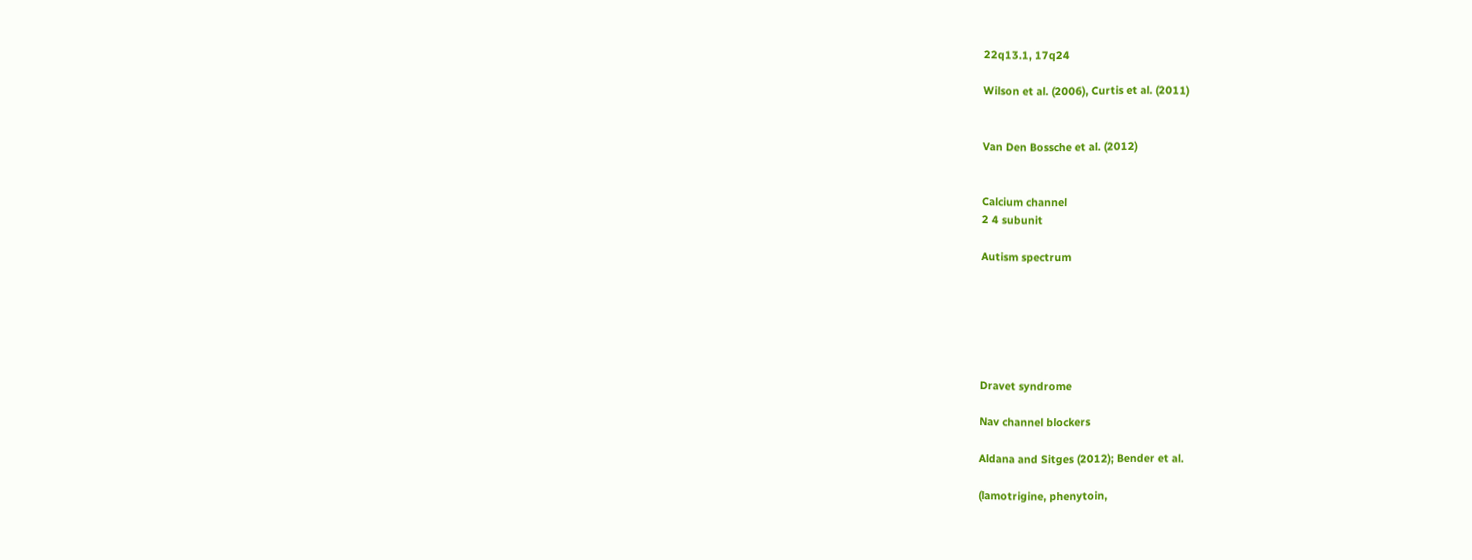22q13.1, 17q24

Wilson et al. (2006), Curtis et al. (2011)


Van Den Bossche et al. (2012)


Calcium channel
2 4 subunit

Autism spectrum






Dravet syndrome

Nav channel blockers

Aldana and Sitges (2012); Bender et al.

(lamotrigine, phenytoin,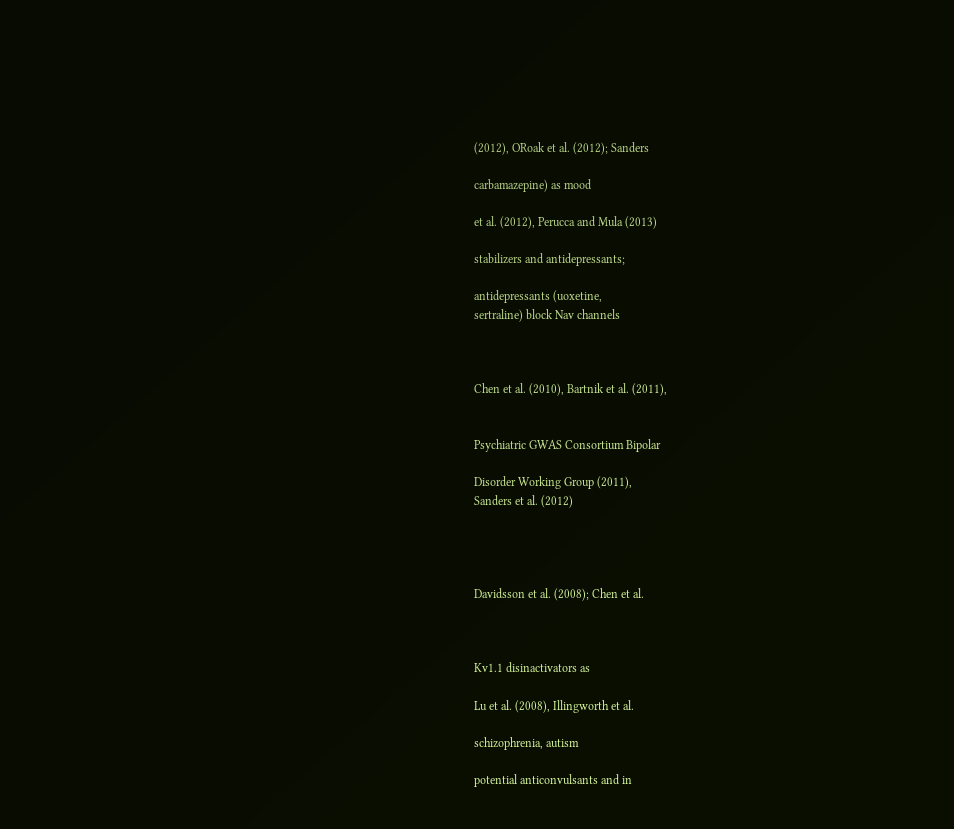(2012), ORoak et al. (2012); Sanders

carbamazepine) as mood

et al. (2012), Perucca and Mula (2013)

stabilizers and antidepressants;

antidepressants (uoxetine,
sertraline) block Nav channels



Chen et al. (2010), Bartnik et al. (2011),


Psychiatric GWAS Consortium Bipolar

Disorder Working Group (2011),
Sanders et al. (2012)




Davidsson et al. (2008); Chen et al.



Kv1.1 disinactivators as

Lu et al. (2008), Illingworth et al.

schizophrenia, autism

potential anticonvulsants and in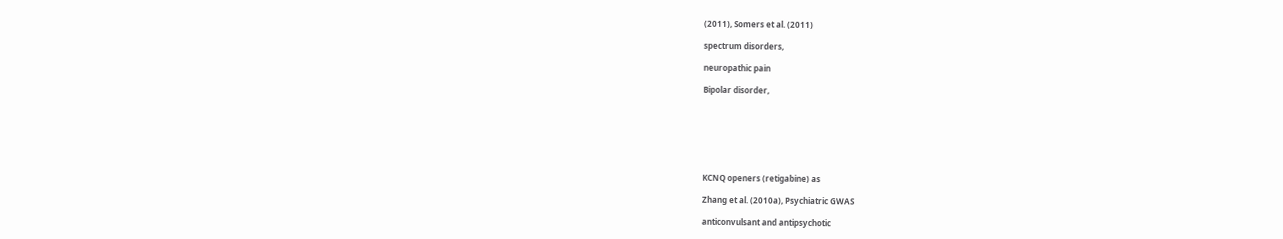(2011), Somers et al. (2011)

spectrum disorders,

neuropathic pain

Bipolar disorder,







KCNQ openers (retigabine) as

Zhang et al. (2010a), Psychiatric GWAS

anticonvulsant and antipsychotic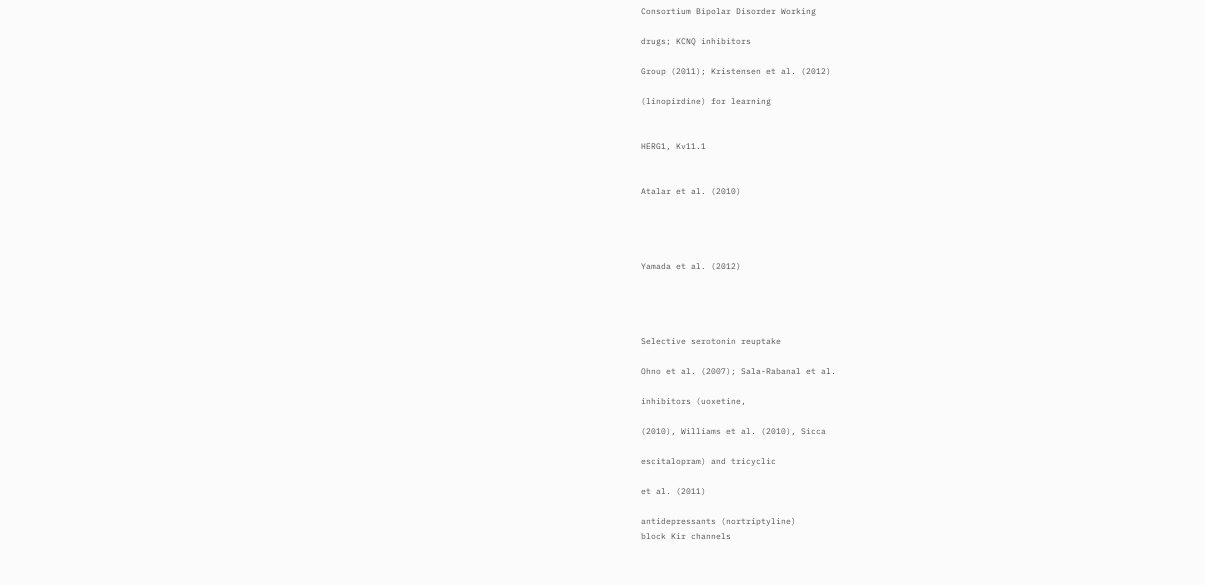Consortium Bipolar Disorder Working

drugs; KCNQ inhibitors

Group (2011); Kristensen et al. (2012)

(linopirdine) for learning


HERG1, Kv11.1


Atalar et al. (2010)




Yamada et al. (2012)




Selective serotonin reuptake

Ohno et al. (2007); Sala-Rabanal et al.

inhibitors (uoxetine,

(2010), Williams et al. (2010), Sicca

escitalopram) and tricyclic

et al. (2011)

antidepressants (nortriptyline)
block Kir channels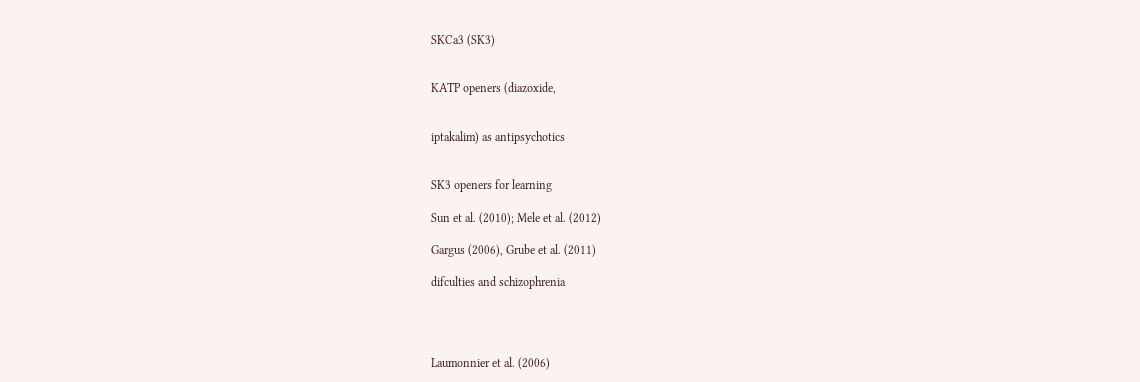SKCa3 (SK3)


KATP openers (diazoxide,


iptakalim) as antipsychotics


SK3 openers for learning

Sun et al. (2010); Mele et al. (2012)

Gargus (2006), Grube et al. (2011)

difculties and schizophrenia




Laumonnier et al. (2006)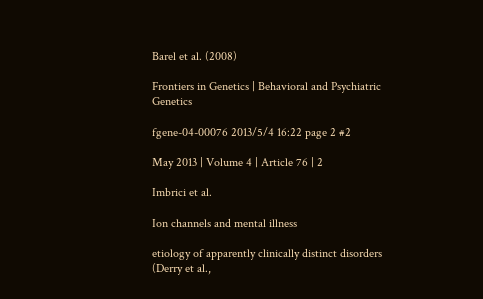Barel et al. (2008)

Frontiers in Genetics | Behavioral and Psychiatric Genetics

fgene-04-00076 2013/5/4 16:22 page 2 #2

May 2013 | Volume 4 | Article 76 | 2

Imbrici et al.

Ion channels and mental illness

etiology of apparently clinically distinct disorders (Derry et al.,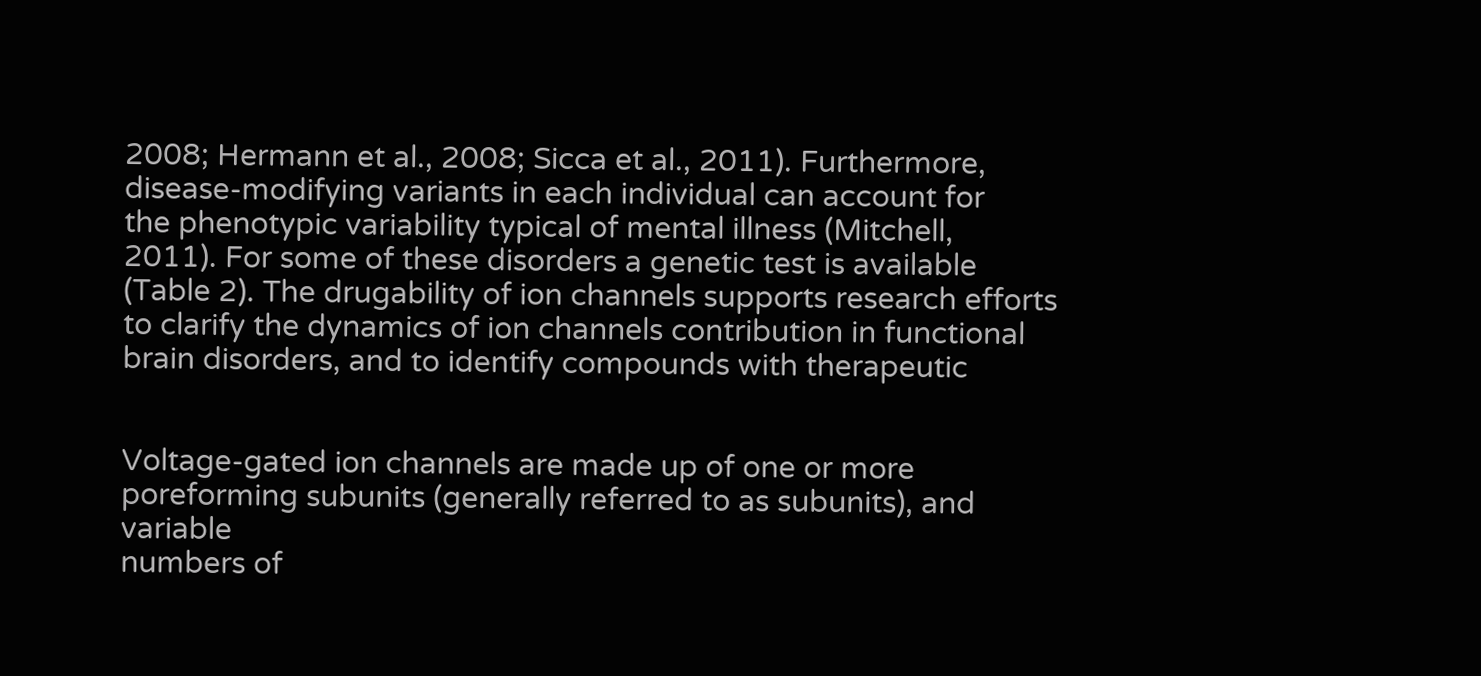2008; Hermann et al., 2008; Sicca et al., 2011). Furthermore,
disease-modifying variants in each individual can account for
the phenotypic variability typical of mental illness (Mitchell,
2011). For some of these disorders a genetic test is available
(Table 2). The drugability of ion channels supports research efforts
to clarify the dynamics of ion channels contribution in functional brain disorders, and to identify compounds with therapeutic


Voltage-gated ion channels are made up of one or more poreforming subunits (generally referred to as subunits), and variable
numbers of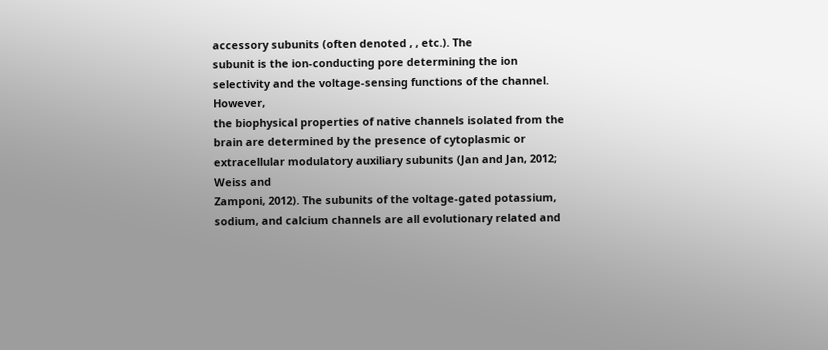accessory subunits (often denoted , , etc.). The
subunit is the ion-conducting pore determining the ion selectivity and the voltage-sensing functions of the channel. However,
the biophysical properties of native channels isolated from the
brain are determined by the presence of cytoplasmic or extracellular modulatory auxiliary subunits (Jan and Jan, 2012; Weiss and
Zamponi, 2012). The subunits of the voltage-gated potassium,
sodium, and calcium channels are all evolutionary related and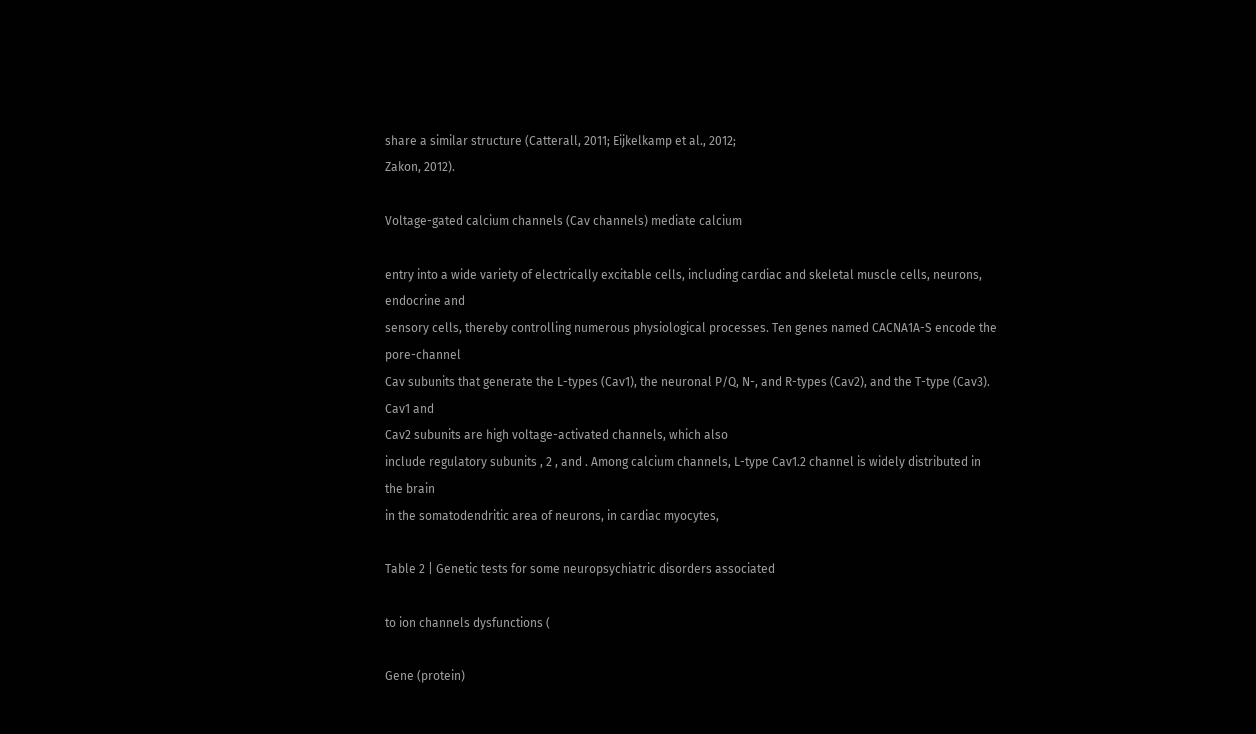share a similar structure (Catterall, 2011; Eijkelkamp et al., 2012;
Zakon, 2012).

Voltage-gated calcium channels (Cav channels) mediate calcium

entry into a wide variety of electrically excitable cells, including cardiac and skeletal muscle cells, neurons, endocrine and
sensory cells, thereby controlling numerous physiological processes. Ten genes named CACNA1A-S encode the pore-channel
Cav subunits that generate the L-types (Cav1), the neuronal P/Q, N-, and R-types (Cav2), and the T-type (Cav3). Cav1 and
Cav2 subunits are high voltage-activated channels, which also
include regulatory subunits , 2 , and . Among calcium channels, L-type Cav1.2 channel is widely distributed in the brain
in the somatodendritic area of neurons, in cardiac myocytes,

Table 2 | Genetic tests for some neuropsychiatric disorders associated

to ion channels dysfunctions (

Gene (protein)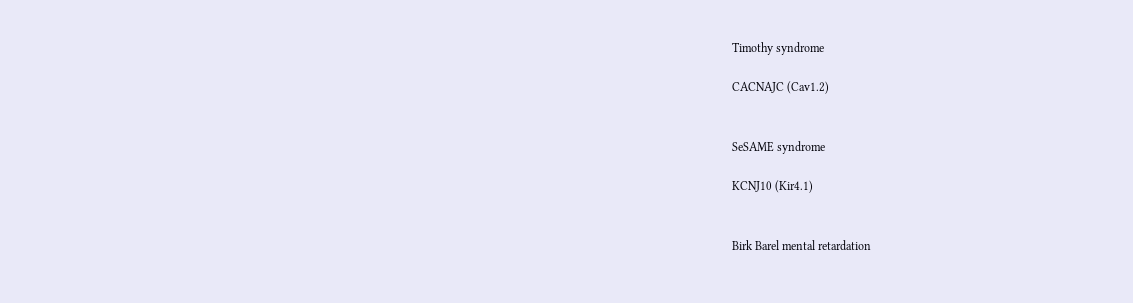Timothy syndrome

CACNAJC (Cav1.2)


SeSAME syndrome

KCNJ10 (Kir4.1)


Birk Barel mental retardation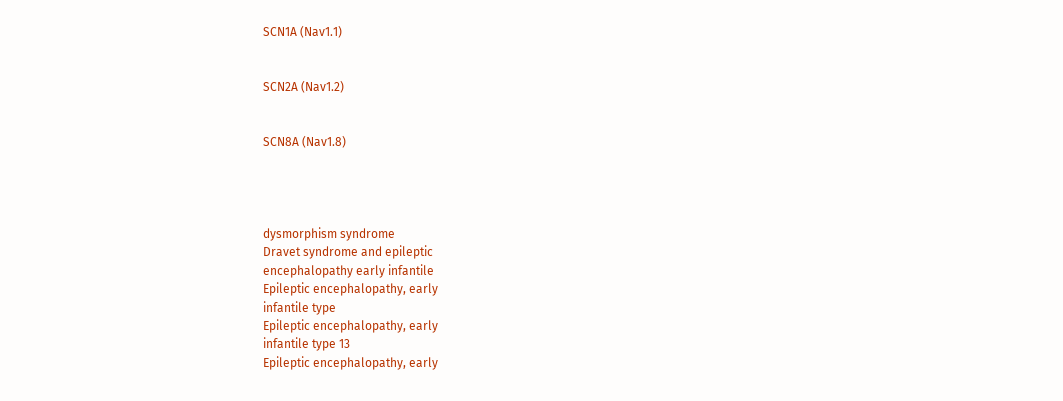SCN1A (Nav1.1)


SCN2A (Nav1.2)


SCN8A (Nav1.8)




dysmorphism syndrome
Dravet syndrome and epileptic
encephalopathy early infantile
Epileptic encephalopathy, early
infantile type
Epileptic encephalopathy, early
infantile type 13
Epileptic encephalopathy, early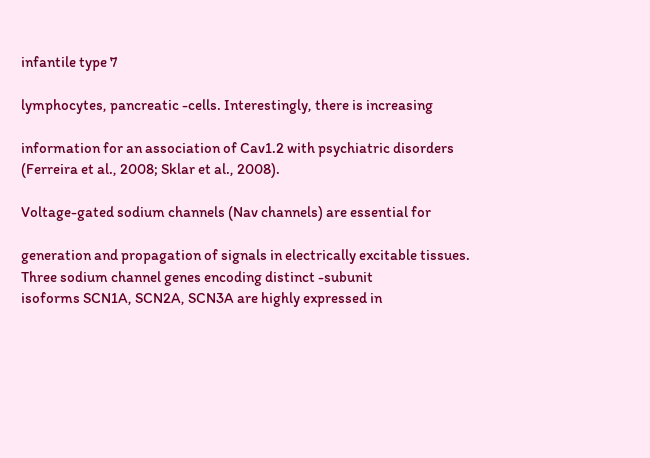infantile type 7

lymphocytes, pancreatic -cells. Interestingly, there is increasing

information for an association of Cav1.2 with psychiatric disorders
(Ferreira et al., 2008; Sklar et al., 2008).

Voltage-gated sodium channels (Nav channels) are essential for

generation and propagation of signals in electrically excitable tissues. Three sodium channel genes encoding distinct -subunit
isoforms SCN1A, SCN2A, SCN3A are highly expressed in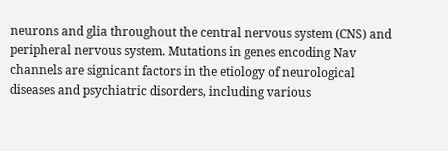neurons and glia throughout the central nervous system (CNS) and
peripheral nervous system. Mutations in genes encoding Nav
channels are signicant factors in the etiology of neurological
diseases and psychiatric disorders, including various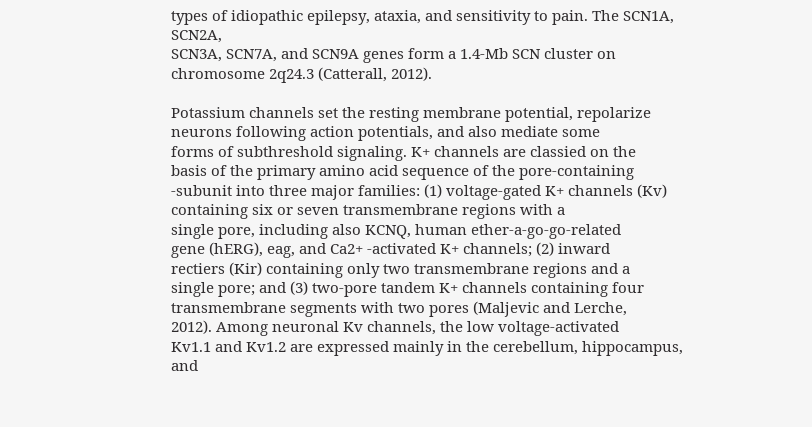types of idiopathic epilepsy, ataxia, and sensitivity to pain. The SCN1A, SCN2A,
SCN3A, SCN7A, and SCN9A genes form a 1.4-Mb SCN cluster on
chromosome 2q24.3 (Catterall, 2012).

Potassium channels set the resting membrane potential, repolarize neurons following action potentials, and also mediate some
forms of subthreshold signaling. K+ channels are classied on the
basis of the primary amino acid sequence of the pore-containing
-subunit into three major families: (1) voltage-gated K+ channels (Kv) containing six or seven transmembrane regions with a
single pore, including also KCNQ, human ether-a-go-go-related
gene (hERG), eag, and Ca2+ -activated K+ channels; (2) inward
rectiers (Kir) containing only two transmembrane regions and a
single pore; and (3) two-pore tandem K+ channels containing four
transmembrane segments with two pores (Maljevic and Lerche,
2012). Among neuronal Kv channels, the low voltage-activated
Kv1.1 and Kv1.2 are expressed mainly in the cerebellum, hippocampus, and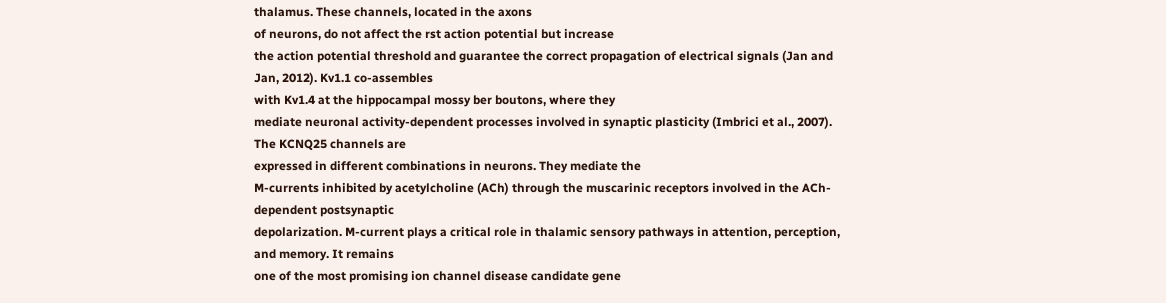thalamus. These channels, located in the axons
of neurons, do not affect the rst action potential but increase
the action potential threshold and guarantee the correct propagation of electrical signals (Jan and Jan, 2012). Kv1.1 co-assembles
with Kv1.4 at the hippocampal mossy ber boutons, where they
mediate neuronal activity-dependent processes involved in synaptic plasticity (Imbrici et al., 2007). The KCNQ25 channels are
expressed in different combinations in neurons. They mediate the
M-currents inhibited by acetylcholine (ACh) through the muscarinic receptors involved in the ACh-dependent postsynaptic
depolarization. M-current plays a critical role in thalamic sensory pathways in attention, perception, and memory. It remains
one of the most promising ion channel disease candidate gene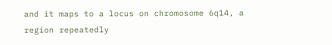and it maps to a locus on chromosome 6q14, a region repeatedly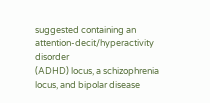suggested containing an attention-decit/hyperactivity disorder
(ADHD) locus, a schizophrenia locus, and bipolar disease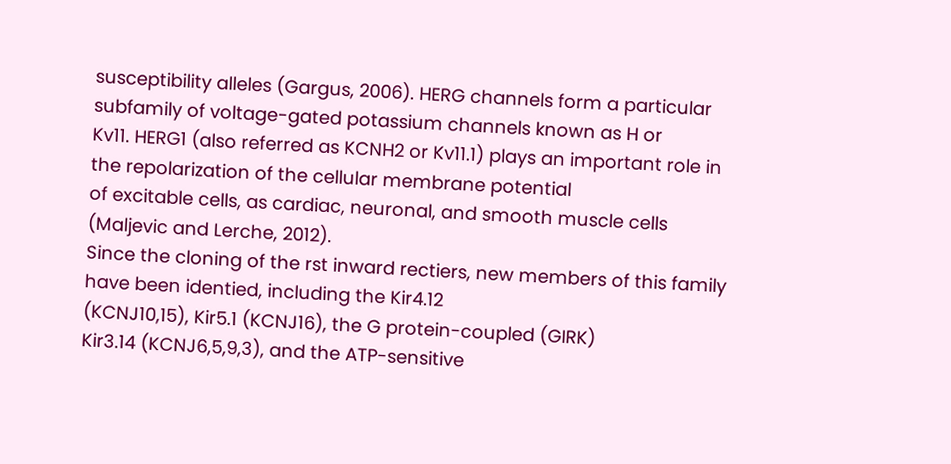susceptibility alleles (Gargus, 2006). HERG channels form a particular
subfamily of voltage-gated potassium channels known as H or
Kv11. HERG1 (also referred as KCNH2 or Kv11.1) plays an important role in the repolarization of the cellular membrane potential
of excitable cells, as cardiac, neuronal, and smooth muscle cells
(Maljevic and Lerche, 2012).
Since the cloning of the rst inward rectiers, new members of this family have been identied, including the Kir4.12
(KCNJ10,15), Kir5.1 (KCNJ16), the G protein-coupled (GIRK)
Kir3.14 (KCNJ6,5,9,3), and the ATP-sensitive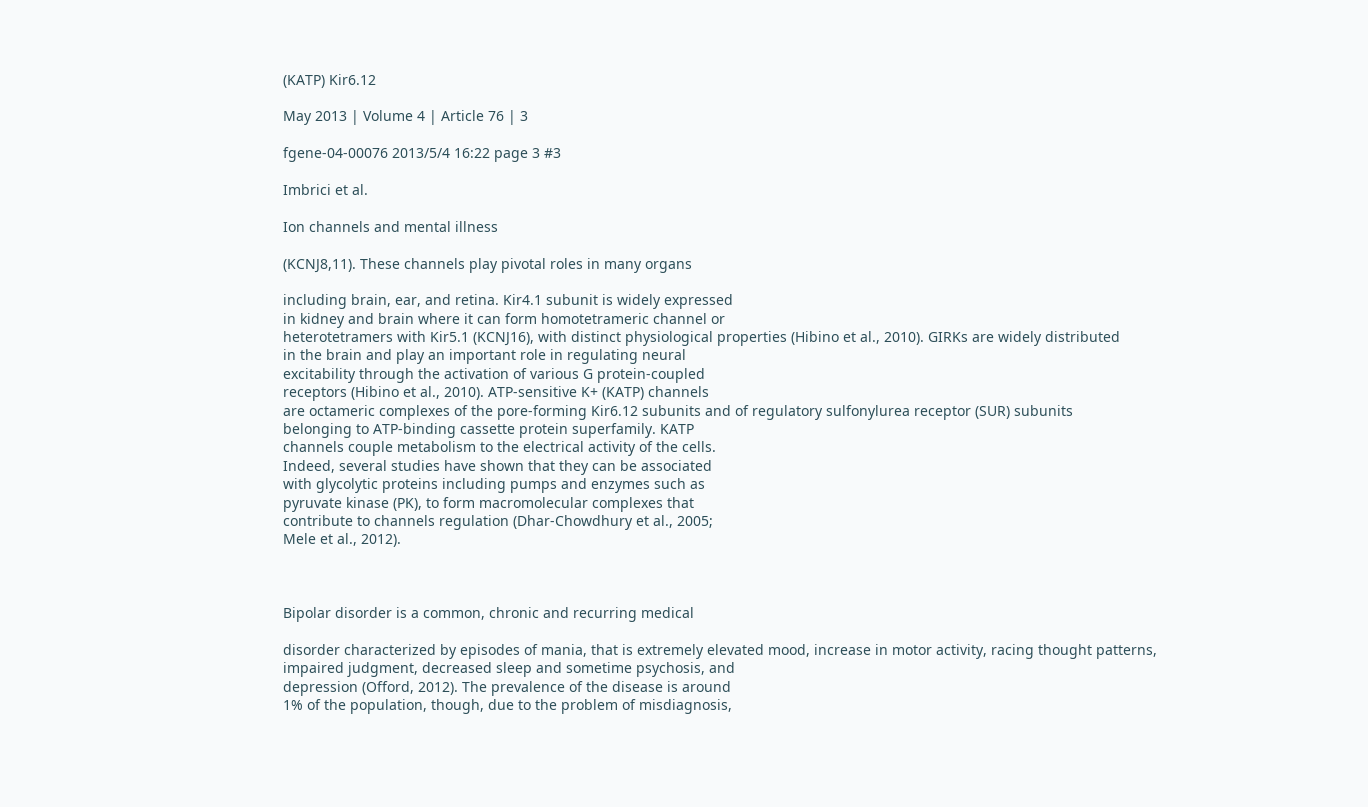(KATP) Kir6.12

May 2013 | Volume 4 | Article 76 | 3

fgene-04-00076 2013/5/4 16:22 page 3 #3

Imbrici et al.

Ion channels and mental illness

(KCNJ8,11). These channels play pivotal roles in many organs

including brain, ear, and retina. Kir4.1 subunit is widely expressed
in kidney and brain where it can form homotetrameric channel or
heterotetramers with Kir5.1 (KCNJ16), with distinct physiological properties (Hibino et al., 2010). GIRKs are widely distributed
in the brain and play an important role in regulating neural
excitability through the activation of various G protein-coupled
receptors (Hibino et al., 2010). ATP-sensitive K+ (KATP) channels
are octameric complexes of the pore-forming Kir6.12 subunits and of regulatory sulfonylurea receptor (SUR) subunits
belonging to ATP-binding cassette protein superfamily. KATP
channels couple metabolism to the electrical activity of the cells.
Indeed, several studies have shown that they can be associated
with glycolytic proteins including pumps and enzymes such as
pyruvate kinase (PK), to form macromolecular complexes that
contribute to channels regulation (Dhar-Chowdhury et al., 2005;
Mele et al., 2012).



Bipolar disorder is a common, chronic and recurring medical

disorder characterized by episodes of mania, that is extremely elevated mood, increase in motor activity, racing thought patterns,
impaired judgment, decreased sleep and sometime psychosis, and
depression (Offord, 2012). The prevalence of the disease is around
1% of the population, though, due to the problem of misdiagnosis,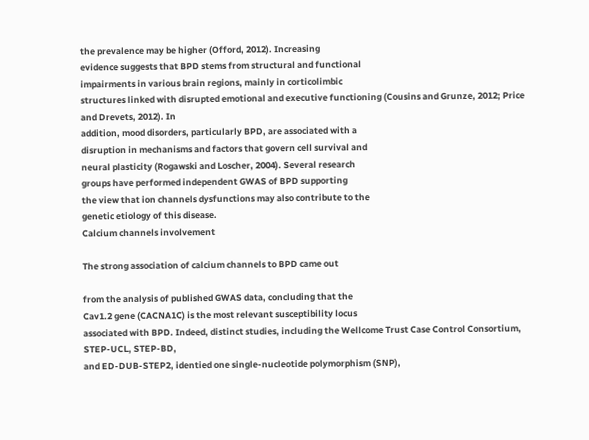the prevalence may be higher (Offord, 2012). Increasing
evidence suggests that BPD stems from structural and functional
impairments in various brain regions, mainly in corticolimbic
structures linked with disrupted emotional and executive functioning (Cousins and Grunze, 2012; Price and Drevets, 2012). In
addition, mood disorders, particularly BPD, are associated with a
disruption in mechanisms and factors that govern cell survival and
neural plasticity (Rogawski and Loscher, 2004). Several research
groups have performed independent GWAS of BPD supporting
the view that ion channels dysfunctions may also contribute to the
genetic etiology of this disease.
Calcium channels involvement

The strong association of calcium channels to BPD came out

from the analysis of published GWAS data, concluding that the
Cav1.2 gene (CACNA1C) is the most relevant susceptibility locus
associated with BPD. Indeed, distinct studies, including the Wellcome Trust Case Control Consortium, STEP-UCL, STEP-BD,
and ED-DUB-STEP2, identied one single-nucleotide polymorphism (SNP),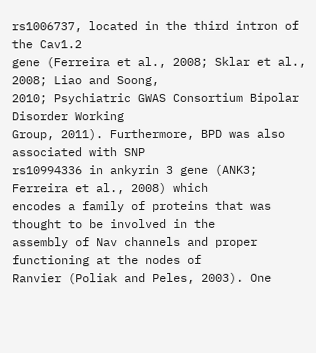rs1006737, located in the third intron of the Cav1.2
gene (Ferreira et al., 2008; Sklar et al., 2008; Liao and Soong,
2010; Psychiatric GWAS Consortium Bipolar Disorder Working
Group, 2011). Furthermore, BPD was also associated with SNP
rs10994336 in ankyrin 3 gene (ANK3; Ferreira et al., 2008) which
encodes a family of proteins that was thought to be involved in the
assembly of Nav channels and proper functioning at the nodes of
Ranvier (Poliak and Peles, 2003). One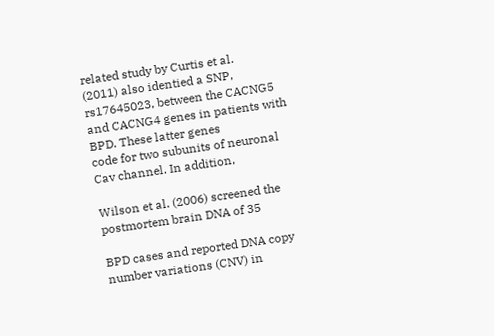related study by Curtis et al.
(2011) also identied a SNP, rs17645023, between the CACNG5
and CACNG4 genes in patients with BPD. These latter genes
code for two subunits of neuronal Cav channel. In addition,

Wilson et al. (2006) screened the postmortem brain DNA of 35

BPD cases and reported DNA copy number variations (CNV) in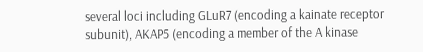several loci including GLuR7 (encoding a kainate receptor subunit), AKAP5 (encoding a member of the A kinase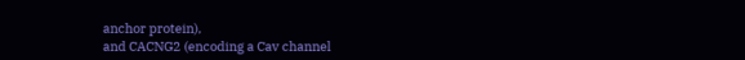anchor protein),
and CACNG2 (encoding a Cav channel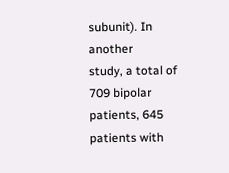subunit). In another
study, a total of 709 bipolar patients, 645 patients with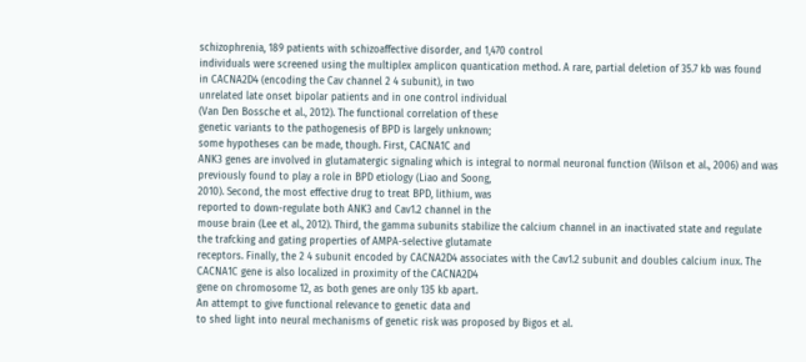schizophrenia, 189 patients with schizoaffective disorder, and 1,470 control
individuals were screened using the multiplex amplicon quantication method. A rare, partial deletion of 35.7 kb was found
in CACNA2D4 (encoding the Cav channel 2 4 subunit), in two
unrelated late onset bipolar patients and in one control individual
(Van Den Bossche et al., 2012). The functional correlation of these
genetic variants to the pathogenesis of BPD is largely unknown;
some hypotheses can be made, though. First, CACNA1C and
ANK3 genes are involved in glutamatergic signaling which is integral to normal neuronal function (Wilson et al., 2006) and was
previously found to play a role in BPD etiology (Liao and Soong,
2010). Second, the most effective drug to treat BPD, lithium, was
reported to down-regulate both ANK3 and Cav1.2 channel in the
mouse brain (Lee et al., 2012). Third, the gamma subunits stabilize the calcium channel in an inactivated state and regulate
the trafcking and gating properties of AMPA-selective glutamate
receptors. Finally, the 2 4 subunit encoded by CACNA2D4 associates with the Cav1.2 subunit and doubles calcium inux. The
CACNA1C gene is also localized in proximity of the CACNA2D4
gene on chromosome 12, as both genes are only 135 kb apart.
An attempt to give functional relevance to genetic data and
to shed light into neural mechanisms of genetic risk was proposed by Bigos et al.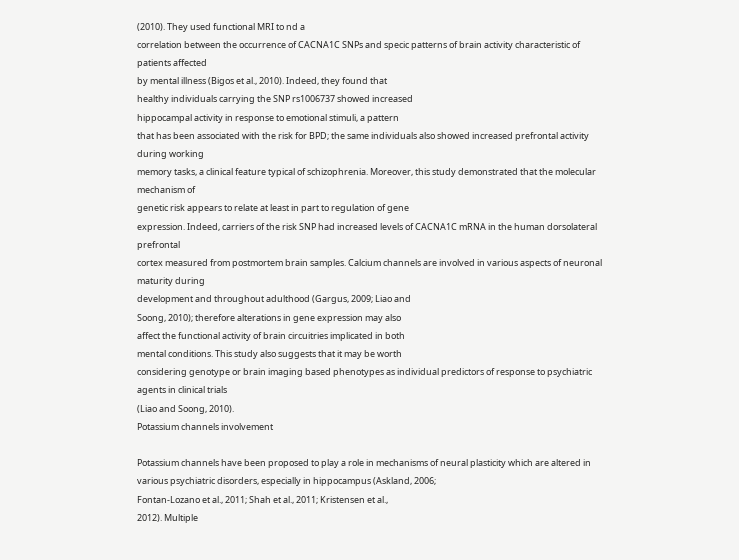(2010). They used functional MRI to nd a
correlation between the occurrence of CACNA1C SNPs and specic patterns of brain activity characteristic of patients affected
by mental illness (Bigos et al., 2010). Indeed, they found that
healthy individuals carrying the SNP rs1006737 showed increased
hippocampal activity in response to emotional stimuli, a pattern
that has been associated with the risk for BPD; the same individuals also showed increased prefrontal activity during working
memory tasks, a clinical feature typical of schizophrenia. Moreover, this study demonstrated that the molecular mechanism of
genetic risk appears to relate at least in part to regulation of gene
expression. Indeed, carriers of the risk SNP had increased levels of CACNA1C mRNA in the human dorsolateral prefrontal
cortex measured from postmortem brain samples. Calcium channels are involved in various aspects of neuronal maturity during
development and throughout adulthood (Gargus, 2009; Liao and
Soong, 2010); therefore alterations in gene expression may also
affect the functional activity of brain circuitries implicated in both
mental conditions. This study also suggests that it may be worth
considering genotype or brain imaging based phenotypes as individual predictors of response to psychiatric agents in clinical trials
(Liao and Soong, 2010).
Potassium channels involvement

Potassium channels have been proposed to play a role in mechanisms of neural plasticity which are altered in various psychiatric disorders, especially in hippocampus (Askland, 2006;
Fontan-Lozano et al., 2011; Shah et al., 2011; Kristensen et al.,
2012). Multiple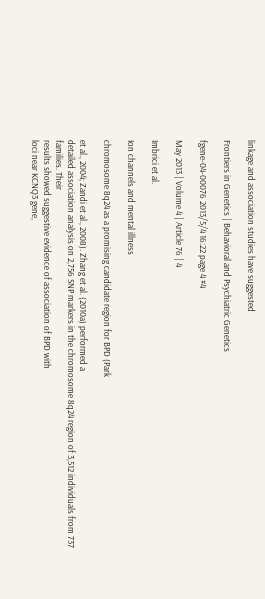linkage and association studies have suggested

Frontiers in Genetics | Behavioral and Psychiatric Genetics

fgene-04-00076 2013/5/4 16:22 page 4 #4

May 2013 | Volume 4 | Article 76 | 4

Imbrici et al.

Ion channels and mental illness

chromosome 8q24 as a promising candidate region for BPD (Park

et al., 2004; Zandi et al., 2008). Zhang et al. (2010a) performed a
detailed association analysis on 2,756 SNP markers in the chromosome 8q24 region of 3,512 individuals from 737 families. Their
results showed suggestive evidence of association of BPD with
loci near KCNQ3 gene,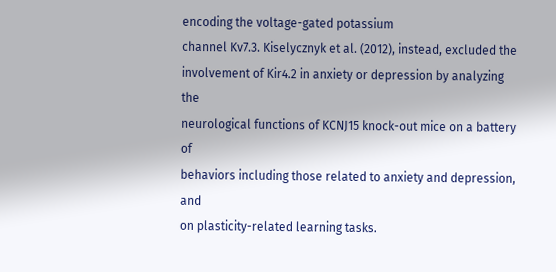encoding the voltage-gated potassium
channel Kv7.3. Kiselycznyk et al. (2012), instead, excluded the
involvement of Kir4.2 in anxiety or depression by analyzing the
neurological functions of KCNJ15 knock-out mice on a battery of
behaviors including those related to anxiety and depression, and
on plasticity-related learning tasks.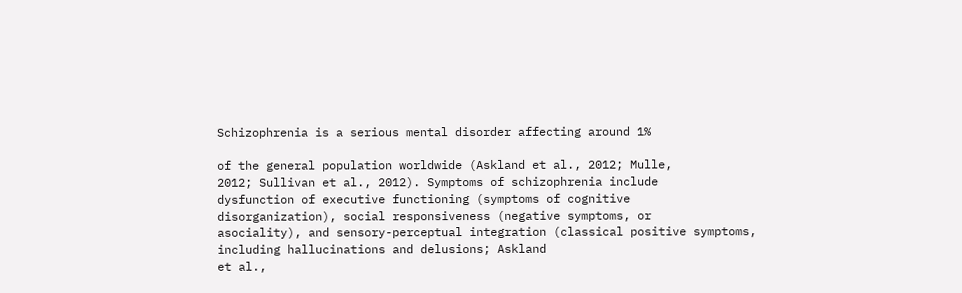Schizophrenia is a serious mental disorder affecting around 1%

of the general population worldwide (Askland et al., 2012; Mulle,
2012; Sullivan et al., 2012). Symptoms of schizophrenia include
dysfunction of executive functioning (symptoms of cognitive
disorganization), social responsiveness (negative symptoms, or
asociality), and sensory-perceptual integration (classical positive symptoms, including hallucinations and delusions; Askland
et al.,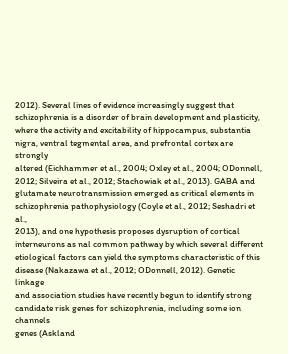2012). Several lines of evidence increasingly suggest that
schizophrenia is a disorder of brain development and plasticity,
where the activity and excitability of hippocampus, substantia
nigra, ventral tegmental area, and prefrontal cortex are strongly
altered (Eichhammer et al., 2004; Oxley et al., 2004; ODonnell,
2012; Silveira et al., 2012; Stachowiak et al., 2013). GABA and
glutamate neurotransmission emerged as critical elements in
schizophrenia pathophysiology (Coyle et al., 2012; Seshadri et al.,
2013), and one hypothesis proposes dysruption of cortical
interneurons as nal common pathway by which several different
etiological factors can yield the symptoms characteristic of this
disease (Nakazawa et al., 2012; ODonnell, 2012). Genetic linkage
and association studies have recently begun to identify strong candidate risk genes for schizophrenia, including some ion channels
genes (Askland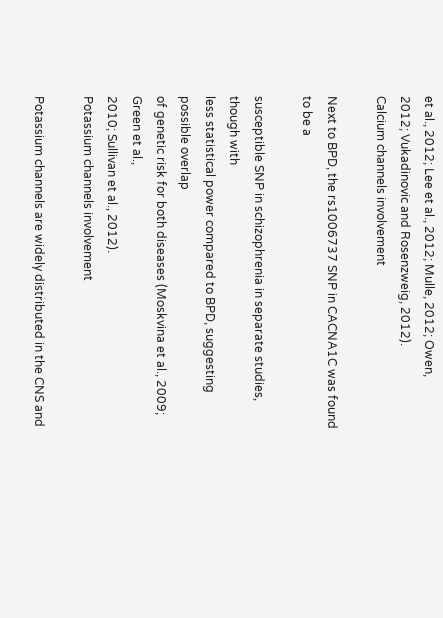et al., 2012; Lee et al., 2012; Mulle, 2012; Owen,
2012; Vukadinovic and Rosenzweig, 2012).
Calcium channels involvement

Next to BPD, the rs1006737 SNP in CACNA1C was found to be a

susceptible SNP in schizophrenia in separate studies, though with
less statistical power compared to BPD, suggesting possible overlap
of genetic risk for both diseases (Moskvina et al., 2009; Green et al.,
2010; Sullivan et al., 2012).
Potassium channels involvement

Potassium channels are widely distributed in the CNS and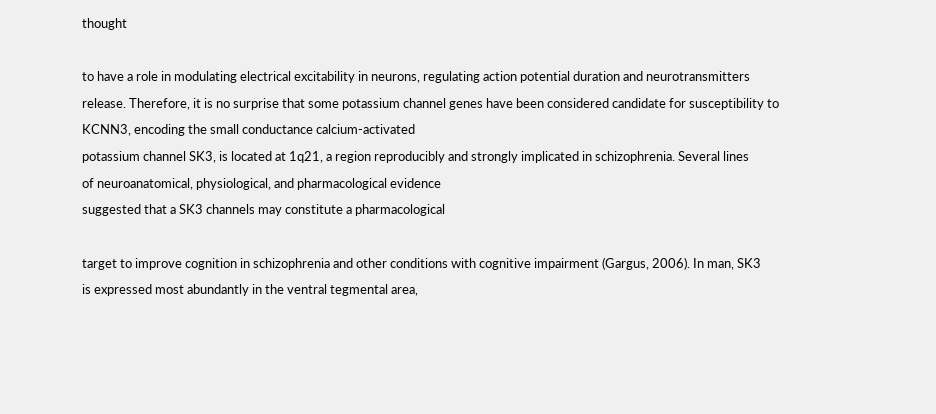thought

to have a role in modulating electrical excitability in neurons, regulating action potential duration and neurotransmitters
release. Therefore, it is no surprise that some potassium channel genes have been considered candidate for susceptibility to
KCNN3, encoding the small conductance calcium-activated
potassium channel SK3, is located at 1q21, a region reproducibly and strongly implicated in schizophrenia. Several lines
of neuroanatomical, physiological, and pharmacological evidence
suggested that a SK3 channels may constitute a pharmacological

target to improve cognition in schizophrenia and other conditions with cognitive impairment (Gargus, 2006). In man, SK3
is expressed most abundantly in the ventral tegmental area,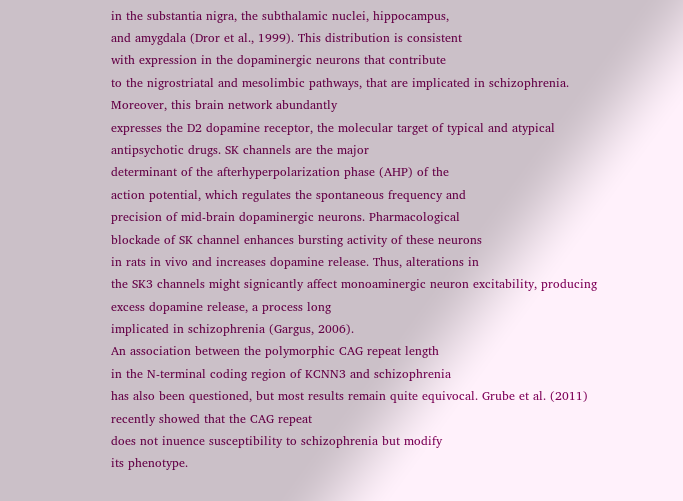in the substantia nigra, the subthalamic nuclei, hippocampus,
and amygdala (Dror et al., 1999). This distribution is consistent
with expression in the dopaminergic neurons that contribute
to the nigrostriatal and mesolimbic pathways, that are implicated in schizophrenia. Moreover, this brain network abundantly
expresses the D2 dopamine receptor, the molecular target of typical and atypical antipsychotic drugs. SK channels are the major
determinant of the afterhyperpolarization phase (AHP) of the
action potential, which regulates the spontaneous frequency and
precision of mid-brain dopaminergic neurons. Pharmacological
blockade of SK channel enhances bursting activity of these neurons
in rats in vivo and increases dopamine release. Thus, alterations in
the SK3 channels might signicantly affect monoaminergic neuron excitability, producing excess dopamine release, a process long
implicated in schizophrenia (Gargus, 2006).
An association between the polymorphic CAG repeat length
in the N-terminal coding region of KCNN3 and schizophrenia
has also been questioned, but most results remain quite equivocal. Grube et al. (2011) recently showed that the CAG repeat
does not inuence susceptibility to schizophrenia but modify
its phenotype.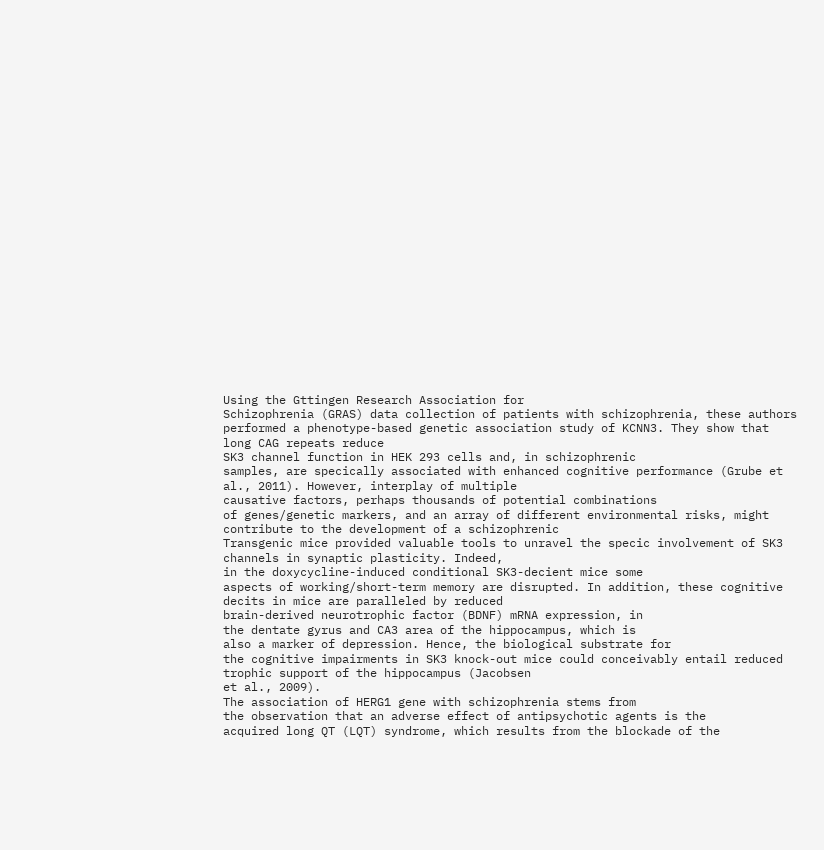Using the Gttingen Research Association for
Schizophrenia (GRAS) data collection of patients with schizophrenia, these authors performed a phenotype-based genetic association study of KCNN3. They show that long CAG repeats reduce
SK3 channel function in HEK 293 cells and, in schizophrenic
samples, are specically associated with enhanced cognitive performance (Grube et al., 2011). However, interplay of multiple
causative factors, perhaps thousands of potential combinations
of genes/genetic markers, and an array of different environmental risks, might contribute to the development of a schizophrenic
Transgenic mice provided valuable tools to unravel the specic involvement of SK3 channels in synaptic plasticity. Indeed,
in the doxycycline-induced conditional SK3-decient mice some
aspects of working/short-term memory are disrupted. In addition, these cognitive decits in mice are paralleled by reduced
brain-derived neurotrophic factor (BDNF) mRNA expression, in
the dentate gyrus and CA3 area of the hippocampus, which is
also a marker of depression. Hence, the biological substrate for
the cognitive impairments in SK3 knock-out mice could conceivably entail reduced trophic support of the hippocampus (Jacobsen
et al., 2009).
The association of HERG1 gene with schizophrenia stems from
the observation that an adverse effect of antipsychotic agents is the
acquired long QT (LQT) syndrome, which results from the blockade of the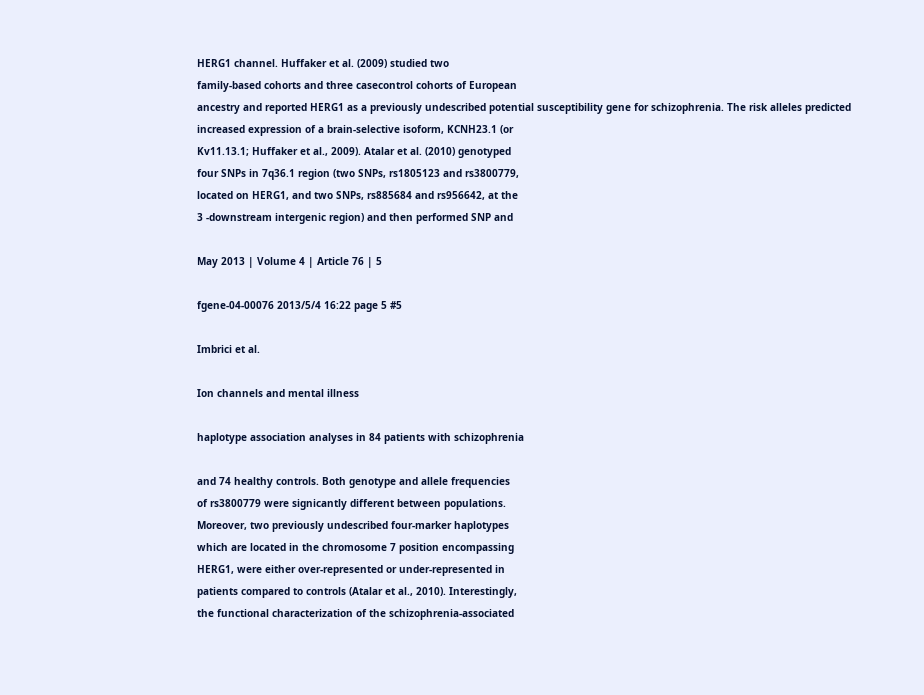HERG1 channel. Huffaker et al. (2009) studied two
family-based cohorts and three casecontrol cohorts of European
ancestry and reported HERG1 as a previously undescribed potential susceptibility gene for schizophrenia. The risk alleles predicted
increased expression of a brain-selective isoform, KCNH23.1 (or
Kv11.13.1; Huffaker et al., 2009). Atalar et al. (2010) genotyped
four SNPs in 7q36.1 region (two SNPs, rs1805123 and rs3800779,
located on HERG1, and two SNPs, rs885684 and rs956642, at the
3 -downstream intergenic region) and then performed SNP and

May 2013 | Volume 4 | Article 76 | 5

fgene-04-00076 2013/5/4 16:22 page 5 #5

Imbrici et al.

Ion channels and mental illness

haplotype association analyses in 84 patients with schizophrenia

and 74 healthy controls. Both genotype and allele frequencies
of rs3800779 were signicantly different between populations.
Moreover, two previously undescribed four-marker haplotypes
which are located in the chromosome 7 position encompassing
HERG1, were either over-represented or under-represented in
patients compared to controls (Atalar et al., 2010). Interestingly,
the functional characterization of the schizophrenia-associated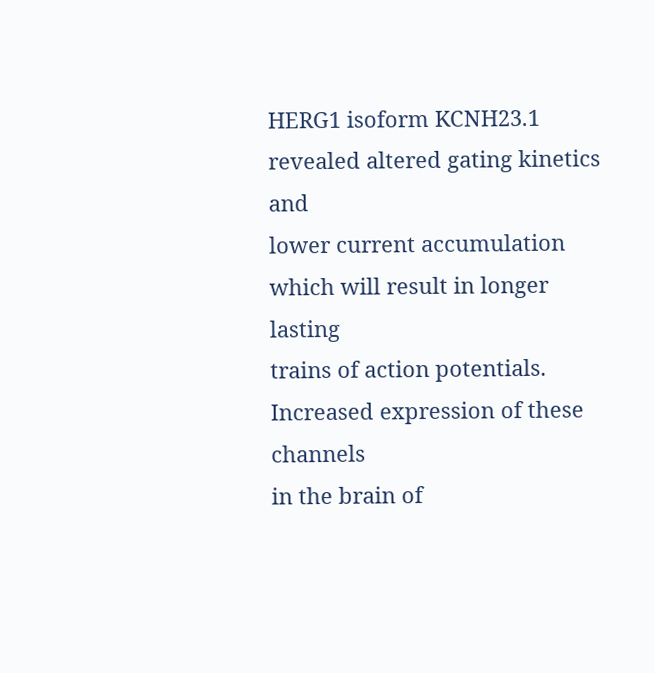HERG1 isoform KCNH23.1 revealed altered gating kinetics and
lower current accumulation which will result in longer lasting
trains of action potentials. Increased expression of these channels
in the brain of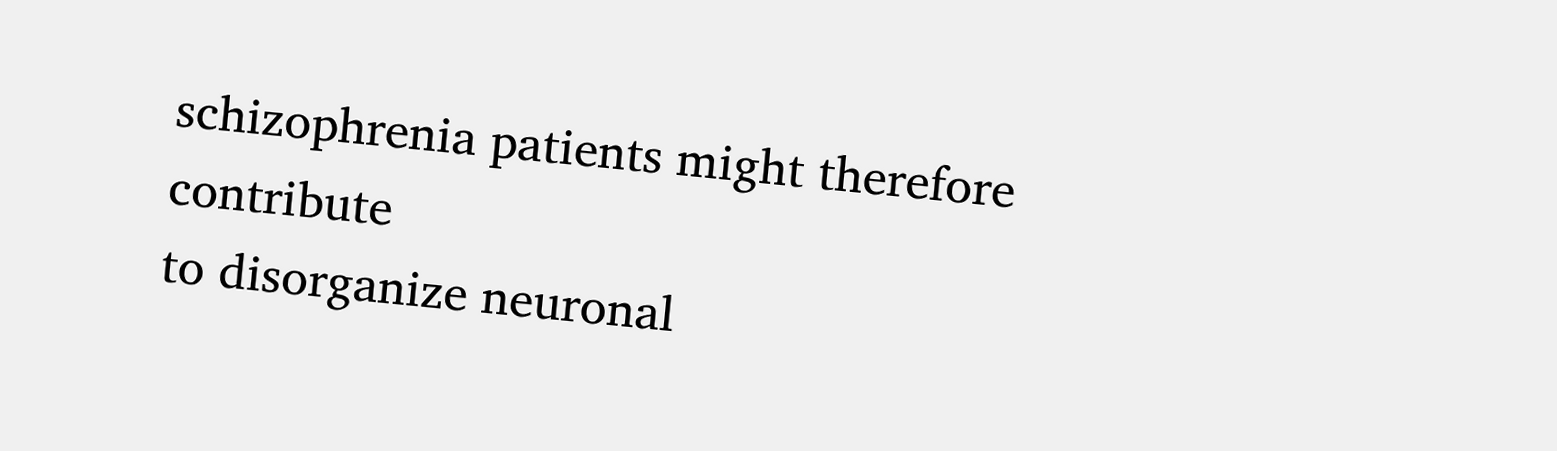schizophrenia patients might therefore contribute
to disorganize neuronal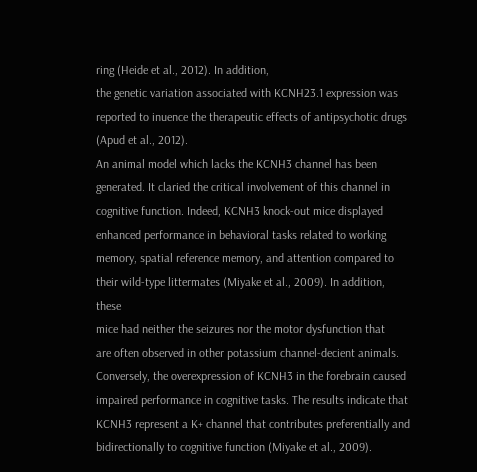ring (Heide et al., 2012). In addition,
the genetic variation associated with KCNH23.1 expression was
reported to inuence the therapeutic effects of antipsychotic drugs
(Apud et al., 2012).
An animal model which lacks the KCNH3 channel has been
generated. It claried the critical involvement of this channel in
cognitive function. Indeed, KCNH3 knock-out mice displayed
enhanced performance in behavioral tasks related to working
memory, spatial reference memory, and attention compared to
their wild-type littermates (Miyake et al., 2009). In addition, these
mice had neither the seizures nor the motor dysfunction that
are often observed in other potassium channel-decient animals.
Conversely, the overexpression of KCNH3 in the forebrain caused
impaired performance in cognitive tasks. The results indicate that
KCNH3 represent a K+ channel that contributes preferentially and
bidirectionally to cognitive function (Miyake et al., 2009).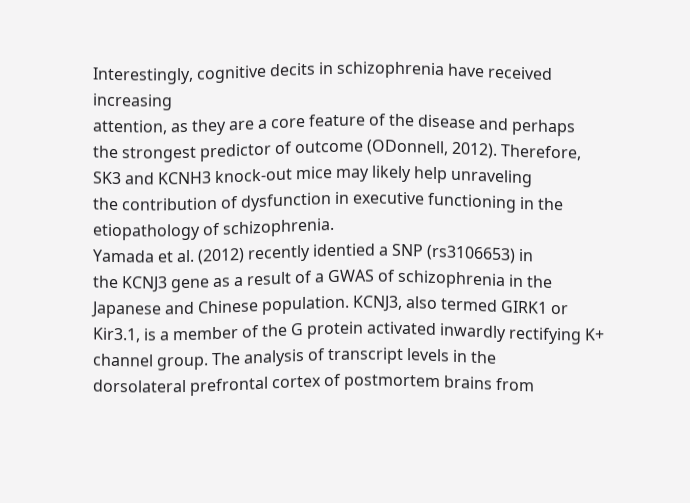Interestingly, cognitive decits in schizophrenia have received increasing
attention, as they are a core feature of the disease and perhaps
the strongest predictor of outcome (ODonnell, 2012). Therefore, SK3 and KCNH3 knock-out mice may likely help unraveling
the contribution of dysfunction in executive functioning in the
etiopathology of schizophrenia.
Yamada et al. (2012) recently identied a SNP (rs3106653) in
the KCNJ3 gene as a result of a GWAS of schizophrenia in the
Japanese and Chinese population. KCNJ3, also termed GIRK1 or
Kir3.1, is a member of the G protein activated inwardly rectifying K+ channel group. The analysis of transcript levels in the
dorsolateral prefrontal cortex of postmortem brains from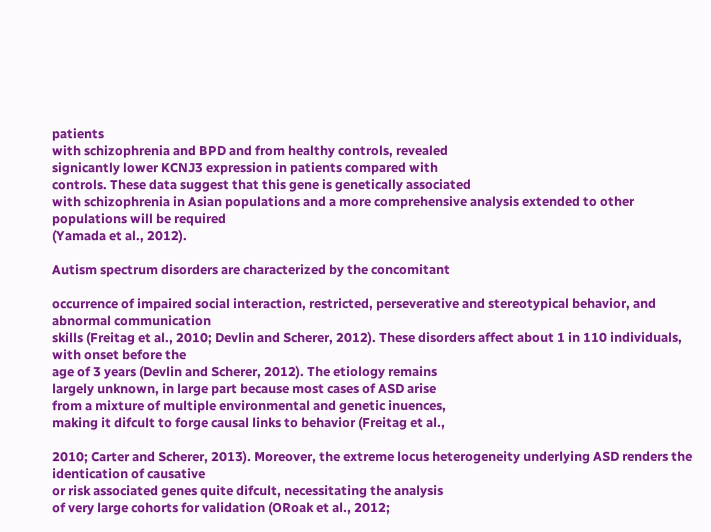patients
with schizophrenia and BPD and from healthy controls, revealed
signicantly lower KCNJ3 expression in patients compared with
controls. These data suggest that this gene is genetically associated
with schizophrenia in Asian populations and a more comprehensive analysis extended to other populations will be required
(Yamada et al., 2012).

Autism spectrum disorders are characterized by the concomitant

occurrence of impaired social interaction, restricted, perseverative and stereotypical behavior, and abnormal communication
skills (Freitag et al., 2010; Devlin and Scherer, 2012). These disorders affect about 1 in 110 individuals, with onset before the
age of 3 years (Devlin and Scherer, 2012). The etiology remains
largely unknown, in large part because most cases of ASD arise
from a mixture of multiple environmental and genetic inuences,
making it difcult to forge causal links to behavior (Freitag et al.,

2010; Carter and Scherer, 2013). Moreover, the extreme locus heterogeneity underlying ASD renders the identication of causative
or risk associated genes quite difcult, necessitating the analysis
of very large cohorts for validation (ORoak et al., 2012;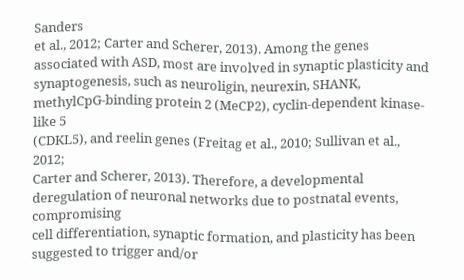Sanders
et al., 2012; Carter and Scherer, 2013). Among the genes associated with ASD, most are involved in synaptic plasticity and
synaptogenesis, such as neuroligin, neurexin, SHANK, methylCpG-binding protein 2 (MeCP2), cyclin-dependent kinase-like 5
(CDKL5), and reelin genes (Freitag et al., 2010; Sullivan et al., 2012;
Carter and Scherer, 2013). Therefore, a developmental deregulation of neuronal networks due to postnatal events, compromising
cell differentiation, synaptic formation, and plasticity has been
suggested to trigger and/or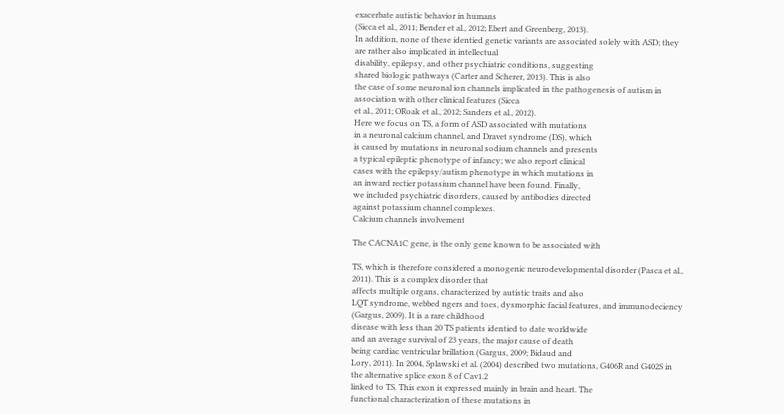exacerbate autistic behavior in humans
(Sicca et al., 2011; Bender et al., 2012; Ebert and Greenberg, 2013).
In addition, none of these identied genetic variants are associated solely with ASD; they are rather also implicated in intellectual
disability, epilepsy, and other psychiatric conditions, suggesting
shared biologic pathways (Carter and Scherer, 2013). This is also
the case of some neuronal ion channels implicated in the pathogenesis of autism in association with other clinical features (Sicca
et al., 2011; ORoak et al., 2012; Sanders et al., 2012).
Here we focus on TS, a form of ASD associated with mutations
in a neuronal calcium channel, and Dravet syndrome (DS), which
is caused by mutations in neuronal sodium channels and presents
a typical epileptic phenotype of infancy; we also report clinical
cases with the epilepsy/autism phenotype in which mutations in
an inward rectier potassium channel have been found. Finally,
we included psychiatric disorders, caused by antibodies directed
against potassium channel complexes.
Calcium channels involvement

The CACNA1C gene, is the only gene known to be associated with

TS, which is therefore considered a monogenic neurodevelopmental disorder (Pasca et al., 2011). This is a complex disorder that
affects multiple organs, characterized by autistic traits and also
LQT syndrome, webbed ngers and toes, dysmorphic facial features, and immunodeciency (Gargus, 2009). It is a rare childhood
disease with less than 20 TS patients identied to date worldwide
and an average survival of 23 years, the major cause of death
being cardiac ventricular brillation (Gargus, 2009; Bidaud and
Lory, 2011). In 2004, Splawski et al. (2004) described two mutations, G406R and G402S in the alternative splice exon 8 of Cav1.2
linked to TS. This exon is expressed mainly in brain and heart. The
functional characterization of these mutations in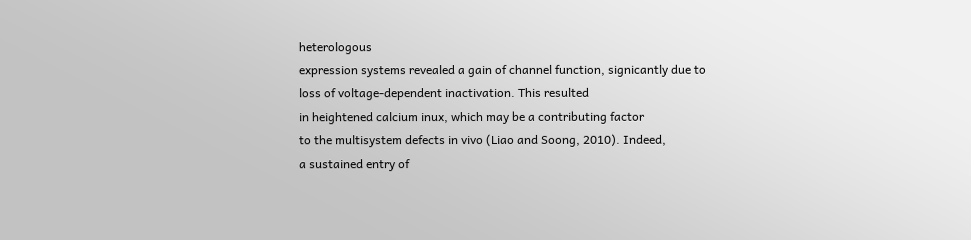heterologous
expression systems revealed a gain of channel function, signicantly due to loss of voltage-dependent inactivation. This resulted
in heightened calcium inux, which may be a contributing factor
to the multisystem defects in vivo (Liao and Soong, 2010). Indeed,
a sustained entry of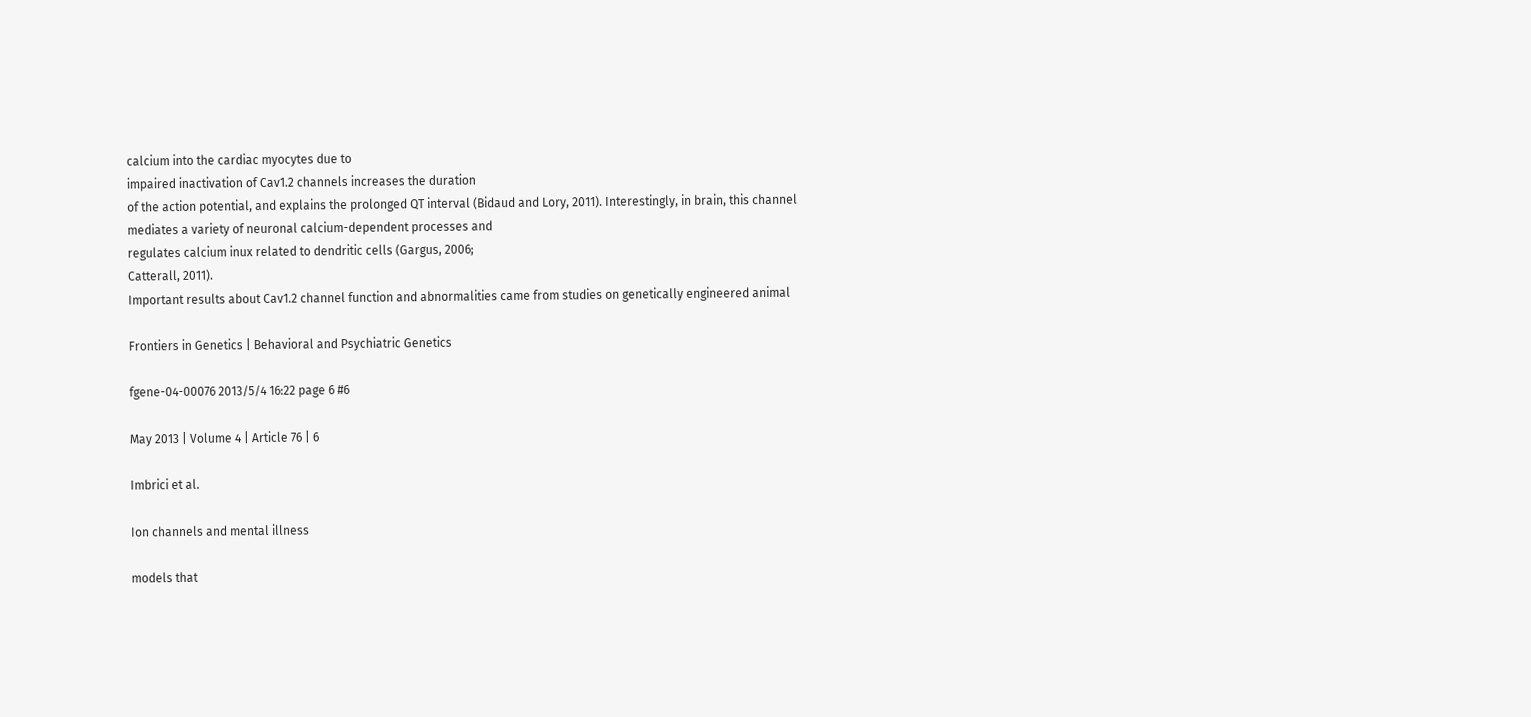calcium into the cardiac myocytes due to
impaired inactivation of Cav1.2 channels increases the duration
of the action potential, and explains the prolonged QT interval (Bidaud and Lory, 2011). Interestingly, in brain, this channel
mediates a variety of neuronal calcium-dependent processes and
regulates calcium inux related to dendritic cells (Gargus, 2006;
Catterall, 2011).
Important results about Cav1.2 channel function and abnormalities came from studies on genetically engineered animal

Frontiers in Genetics | Behavioral and Psychiatric Genetics

fgene-04-00076 2013/5/4 16:22 page 6 #6

May 2013 | Volume 4 | Article 76 | 6

Imbrici et al.

Ion channels and mental illness

models that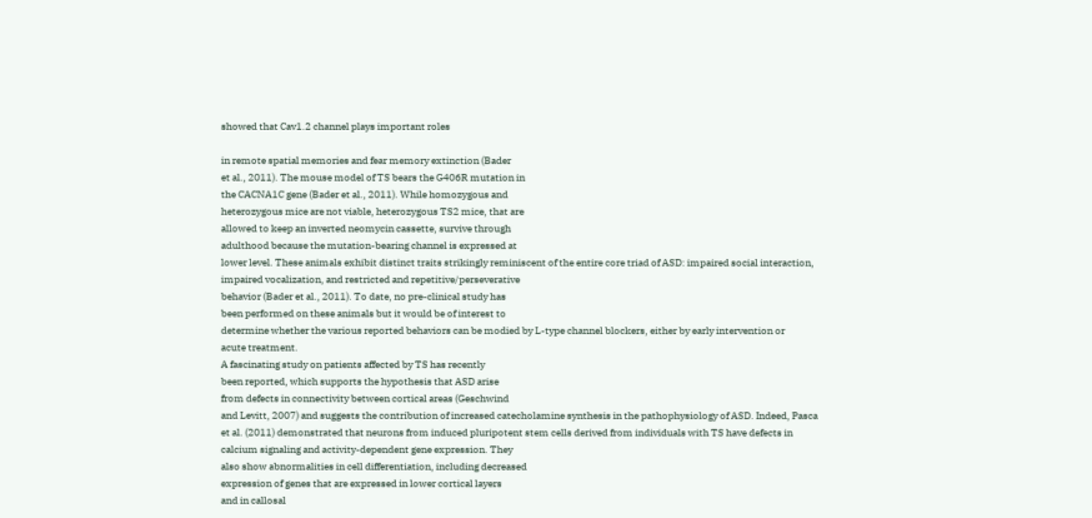showed that Cav1.2 channel plays important roles

in remote spatial memories and fear memory extinction (Bader
et al., 2011). The mouse model of TS bears the G406R mutation in
the CACNA1C gene (Bader et al., 2011). While homozygous and
heterozygous mice are not viable, heterozygous TS2 mice, that are
allowed to keep an inverted neomycin cassette, survive through
adulthood because the mutation-bearing channel is expressed at
lower level. These animals exhibit distinct traits strikingly reminiscent of the entire core triad of ASD: impaired social interaction,
impaired vocalization, and restricted and repetitive/perseverative
behavior (Bader et al., 2011). To date, no pre-clinical study has
been performed on these animals but it would be of interest to
determine whether the various reported behaviors can be modied by L-type channel blockers, either by early intervention or
acute treatment.
A fascinating study on patients affected by TS has recently
been reported, which supports the hypothesis that ASD arise
from defects in connectivity between cortical areas (Geschwind
and Levitt, 2007) and suggests the contribution of increased catecholamine synthesis in the pathophysiology of ASD. Indeed, Pasca
et al. (2011) demonstrated that neurons from induced pluripotent stem cells derived from individuals with TS have defects in
calcium signaling and activity-dependent gene expression. They
also show abnormalities in cell differentiation, including decreased
expression of genes that are expressed in lower cortical layers
and in callosal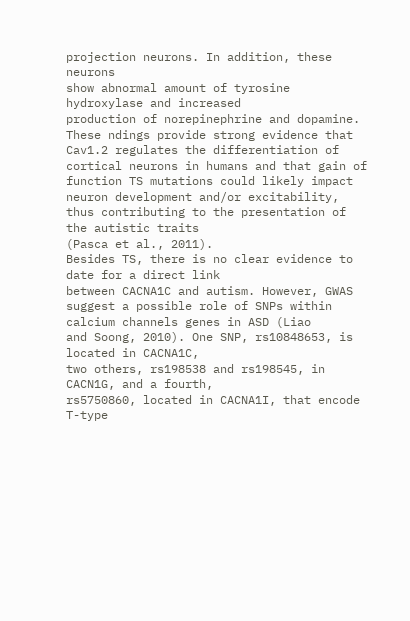projection neurons. In addition, these neurons
show abnormal amount of tyrosine hydroxylase and increased
production of norepinephrine and dopamine. These ndings provide strong evidence that Cav1.2 regulates the differentiation of
cortical neurons in humans and that gain of function TS mutations could likely impact neuron development and/or excitability, thus contributing to the presentation of the autistic traits
(Pasca et al., 2011).
Besides TS, there is no clear evidence to date for a direct link
between CACNA1C and autism. However, GWAS suggest a possible role of SNPs within calcium channels genes in ASD (Liao
and Soong, 2010). One SNP, rs10848653, is located in CACNA1C,
two others, rs198538 and rs198545, in CACN1G, and a fourth,
rs5750860, located in CACNA1I, that encode T-type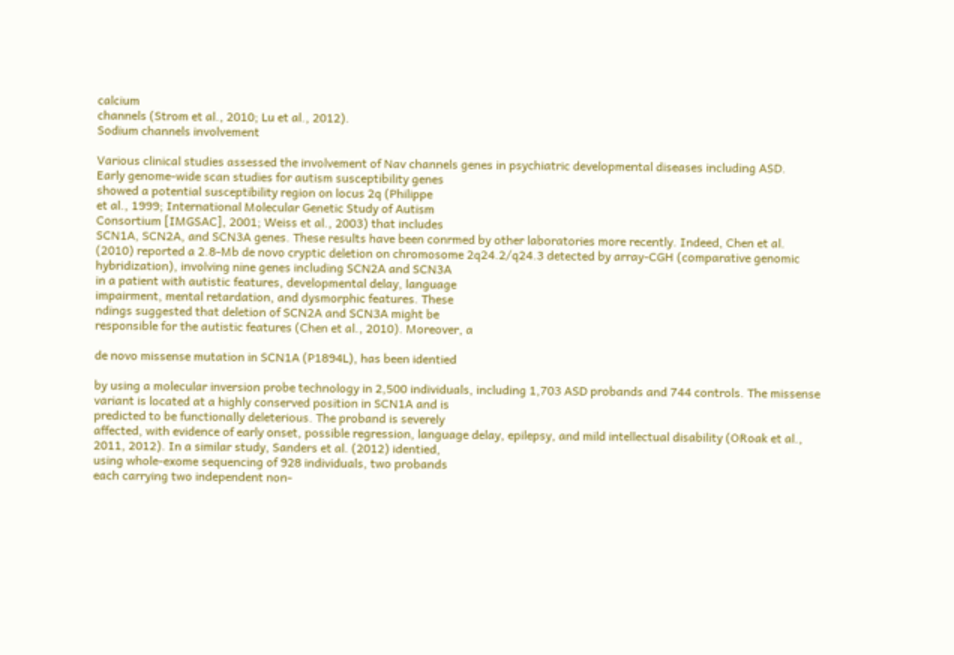calcium
channels (Strom et al., 2010; Lu et al., 2012).
Sodium channels involvement

Various clinical studies assessed the involvement of Nav channels genes in psychiatric developmental diseases including ASD.
Early genome-wide scan studies for autism susceptibility genes
showed a potential susceptibility region on locus 2q (Philippe
et al., 1999; International Molecular Genetic Study of Autism
Consortium [IMGSAC], 2001; Weiss et al., 2003) that includes
SCN1A, SCN2A, and SCN3A genes. These results have been conrmed by other laboratories more recently. Indeed, Chen et al.
(2010) reported a 2.8-Mb de novo cryptic deletion on chromosome 2q24.2/q24.3 detected by array-CGH (comparative genomic
hybridization), involving nine genes including SCN2A and SCN3A
in a patient with autistic features, developmental delay, language
impairment, mental retardation, and dysmorphic features. These
ndings suggested that deletion of SCN2A and SCN3A might be
responsible for the autistic features (Chen et al., 2010). Moreover, a

de novo missense mutation in SCN1A (P1894L), has been identied

by using a molecular inversion probe technology in 2,500 individuals, including 1,703 ASD probands and 744 controls. The missense
variant is located at a highly conserved position in SCN1A and is
predicted to be functionally deleterious. The proband is severely
affected, with evidence of early onset, possible regression, language delay, epilepsy, and mild intellectual disability (ORoak et al.,
2011, 2012). In a similar study, Sanders et al. (2012) identied,
using whole-exome sequencing of 928 individuals, two probands
each carrying two independent non-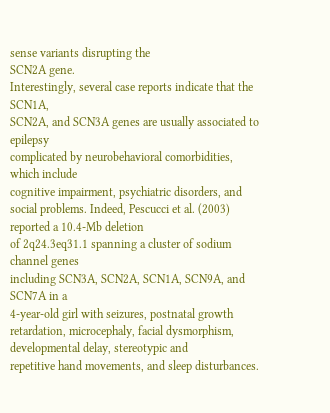sense variants disrupting the
SCN2A gene.
Interestingly, several case reports indicate that the SCN1A,
SCN2A, and SCN3A genes are usually associated to epilepsy
complicated by neurobehavioral comorbidities, which include
cognitive impairment, psychiatric disorders, and social problems. Indeed, Pescucci et al. (2003) reported a 10.4-Mb deletion
of 2q24.3eq31.1 spanning a cluster of sodium channel genes
including SCN3A, SCN2A, SCN1A, SCN9A, and SCN7A in a
4-year-old girl with seizures, postnatal growth retardation, microcephaly, facial dysmorphism, developmental delay, stereotypic and
repetitive hand movements, and sleep disturbances.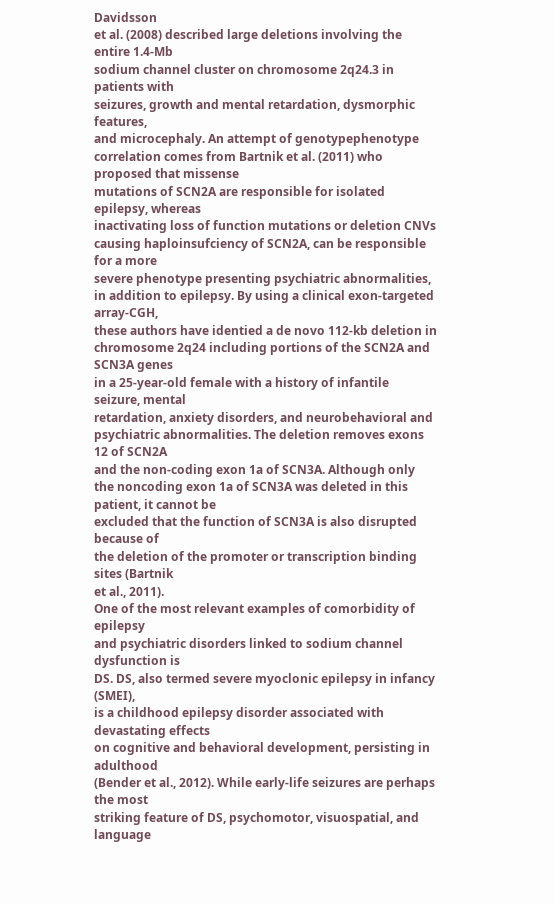Davidsson
et al. (2008) described large deletions involving the entire 1.4-Mb
sodium channel cluster on chromosome 2q24.3 in patients with
seizures, growth and mental retardation, dysmorphic features,
and microcephaly. An attempt of genotypephenotype correlation comes from Bartnik et al. (2011) who proposed that missense
mutations of SCN2A are responsible for isolated epilepsy, whereas
inactivating loss of function mutations or deletion CNVs causing haploinsufciency of SCN2A, can be responsible for a more
severe phenotype presenting psychiatric abnormalities, in addition to epilepsy. By using a clinical exon-targeted array-CGH,
these authors have identied a de novo 112-kb deletion in chromosome 2q24 including portions of the SCN2A and SCN3A genes
in a 25-year-old female with a history of infantile seizure, mental
retardation, anxiety disorders, and neurobehavioral and psychiatric abnormalities. The deletion removes exons 12 of SCN2A
and the non-coding exon 1a of SCN3A. Although only the noncoding exon 1a of SCN3A was deleted in this patient, it cannot be
excluded that the function of SCN3A is also disrupted because of
the deletion of the promoter or transcription binding sites (Bartnik
et al., 2011).
One of the most relevant examples of comorbidity of epilepsy
and psychiatric disorders linked to sodium channel dysfunction is
DS. DS, also termed severe myoclonic epilepsy in infancy (SMEI),
is a childhood epilepsy disorder associated with devastating effects
on cognitive and behavioral development, persisting in adulthood
(Bender et al., 2012). While early-life seizures are perhaps the most
striking feature of DS, psychomotor, visuospatial, and language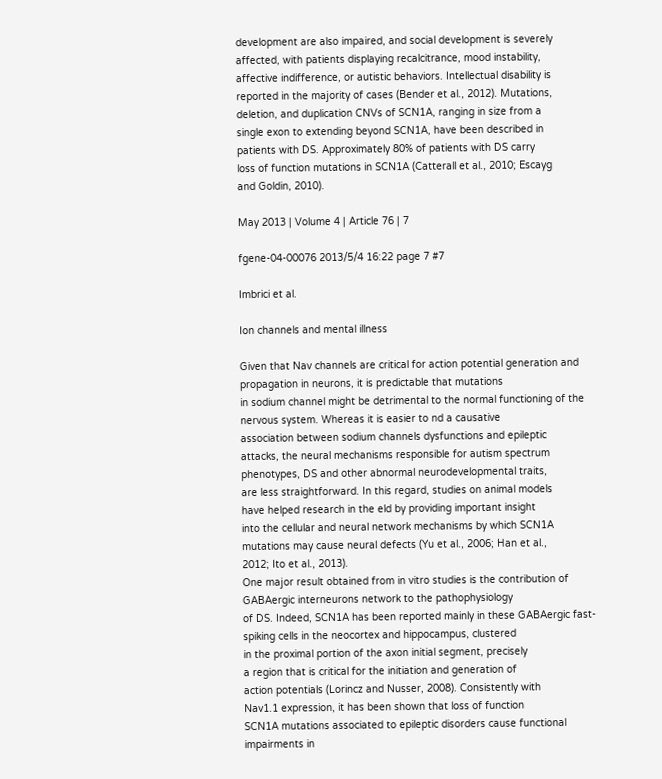development are also impaired, and social development is severely
affected, with patients displaying recalcitrance, mood instability,
affective indifference, or autistic behaviors. Intellectual disability is
reported in the majority of cases (Bender et al., 2012). Mutations,
deletion, and duplication CNVs of SCN1A, ranging in size from a
single exon to extending beyond SCN1A, have been described in
patients with DS. Approximately 80% of patients with DS carry
loss of function mutations in SCN1A (Catterall et al., 2010; Escayg
and Goldin, 2010).

May 2013 | Volume 4 | Article 76 | 7

fgene-04-00076 2013/5/4 16:22 page 7 #7

Imbrici et al.

Ion channels and mental illness

Given that Nav channels are critical for action potential generation and propagation in neurons, it is predictable that mutations
in sodium channel might be detrimental to the normal functioning of the nervous system. Whereas it is easier to nd a causative
association between sodium channels dysfunctions and epileptic
attacks, the neural mechanisms responsible for autism spectrum
phenotypes, DS and other abnormal neurodevelopmental traits,
are less straightforward. In this regard, studies on animal models
have helped research in the eld by providing important insight
into the cellular and neural network mechanisms by which SCN1A
mutations may cause neural defects (Yu et al., 2006; Han et al.,
2012; Ito et al., 2013).
One major result obtained from in vitro studies is the contribution of GABAergic interneurons network to the pathophysiology
of DS. Indeed, SCN1A has been reported mainly in these GABAergic fast-spiking cells in the neocortex and hippocampus, clustered
in the proximal portion of the axon initial segment, precisely
a region that is critical for the initiation and generation of
action potentials (Lorincz and Nusser, 2008). Consistently with
Nav1.1 expression, it has been shown that loss of function
SCN1A mutations associated to epileptic disorders cause functional impairments in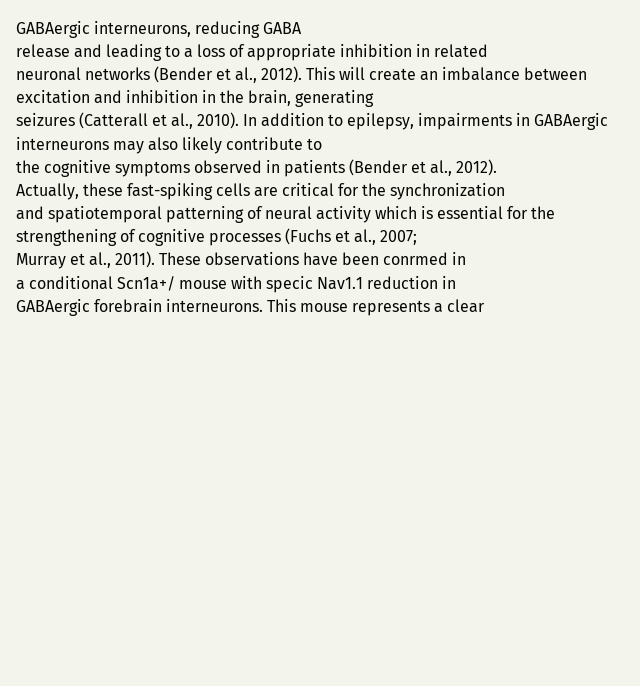GABAergic interneurons, reducing GABA
release and leading to a loss of appropriate inhibition in related
neuronal networks (Bender et al., 2012). This will create an imbalance between excitation and inhibition in the brain, generating
seizures (Catterall et al., 2010). In addition to epilepsy, impairments in GABAergic interneurons may also likely contribute to
the cognitive symptoms observed in patients (Bender et al., 2012).
Actually, these fast-spiking cells are critical for the synchronization
and spatiotemporal patterning of neural activity which is essential for the strengthening of cognitive processes (Fuchs et al., 2007;
Murray et al., 2011). These observations have been conrmed in
a conditional Scn1a+/ mouse with specic Nav1.1 reduction in
GABAergic forebrain interneurons. This mouse represents a clear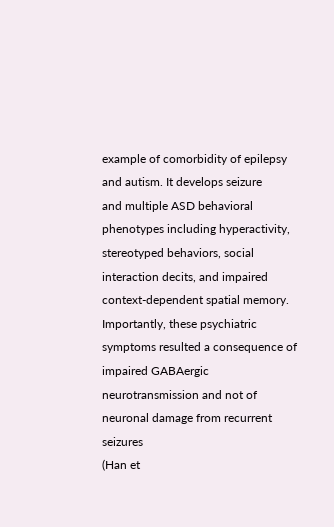example of comorbidity of epilepsy and autism. It develops seizure
and multiple ASD behavioral phenotypes including hyperactivity,
stereotyped behaviors, social interaction decits, and impaired
context-dependent spatial memory. Importantly, these psychiatric
symptoms resulted a consequence of impaired GABAergic neurotransmission and not of neuronal damage from recurrent seizures
(Han et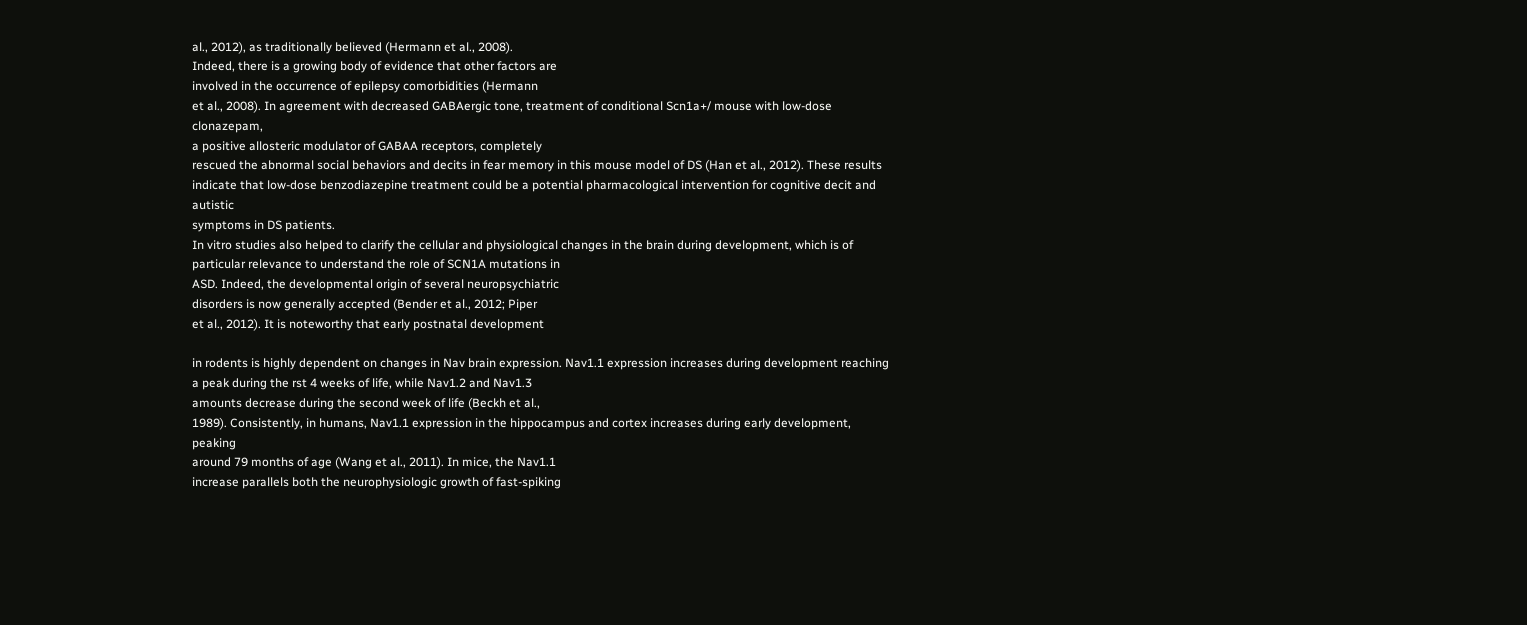al., 2012), as traditionally believed (Hermann et al., 2008).
Indeed, there is a growing body of evidence that other factors are
involved in the occurrence of epilepsy comorbidities (Hermann
et al., 2008). In agreement with decreased GABAergic tone, treatment of conditional Scn1a+/ mouse with low-dose clonazepam,
a positive allosteric modulator of GABAA receptors, completely
rescued the abnormal social behaviors and decits in fear memory in this mouse model of DS (Han et al., 2012). These results
indicate that low-dose benzodiazepine treatment could be a potential pharmacological intervention for cognitive decit and autistic
symptoms in DS patients.
In vitro studies also helped to clarify the cellular and physiological changes in the brain during development, which is of
particular relevance to understand the role of SCN1A mutations in
ASD. Indeed, the developmental origin of several neuropsychiatric
disorders is now generally accepted (Bender et al., 2012; Piper
et al., 2012). It is noteworthy that early postnatal development

in rodents is highly dependent on changes in Nav brain expression. Nav1.1 expression increases during development reaching
a peak during the rst 4 weeks of life, while Nav1.2 and Nav1.3
amounts decrease during the second week of life (Beckh et al.,
1989). Consistently, in humans, Nav1.1 expression in the hippocampus and cortex increases during early development, peaking
around 79 months of age (Wang et al., 2011). In mice, the Nav1.1
increase parallels both the neurophysiologic growth of fast-spiking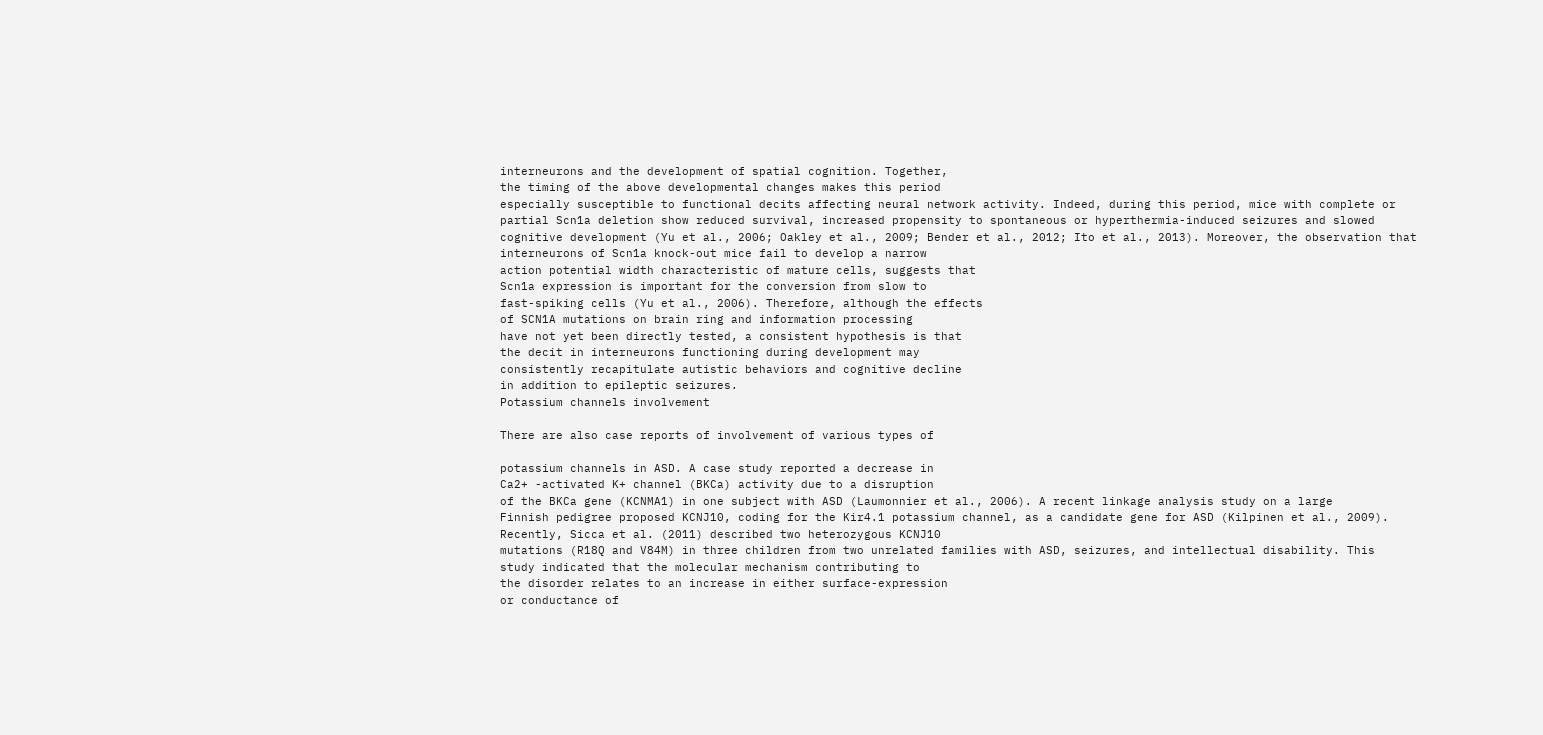interneurons and the development of spatial cognition. Together,
the timing of the above developmental changes makes this period
especially susceptible to functional decits affecting neural network activity. Indeed, during this period, mice with complete or
partial Scn1a deletion show reduced survival, increased propensity to spontaneous or hyperthermia-induced seizures and slowed
cognitive development (Yu et al., 2006; Oakley et al., 2009; Bender et al., 2012; Ito et al., 2013). Moreover, the observation that
interneurons of Scn1a knock-out mice fail to develop a narrow
action potential width characteristic of mature cells, suggests that
Scn1a expression is important for the conversion from slow to
fast-spiking cells (Yu et al., 2006). Therefore, although the effects
of SCN1A mutations on brain ring and information processing
have not yet been directly tested, a consistent hypothesis is that
the decit in interneurons functioning during development may
consistently recapitulate autistic behaviors and cognitive decline
in addition to epileptic seizures.
Potassium channels involvement

There are also case reports of involvement of various types of

potassium channels in ASD. A case study reported a decrease in
Ca2+ -activated K+ channel (BKCa) activity due to a disruption
of the BKCa gene (KCNMA1) in one subject with ASD (Laumonnier et al., 2006). A recent linkage analysis study on a large
Finnish pedigree proposed KCNJ10, coding for the Kir4.1 potassium channel, as a candidate gene for ASD (Kilpinen et al., 2009).
Recently, Sicca et al. (2011) described two heterozygous KCNJ10
mutations (R18Q and V84M) in three children from two unrelated families with ASD, seizures, and intellectual disability. This
study indicated that the molecular mechanism contributing to
the disorder relates to an increase in either surface-expression
or conductance of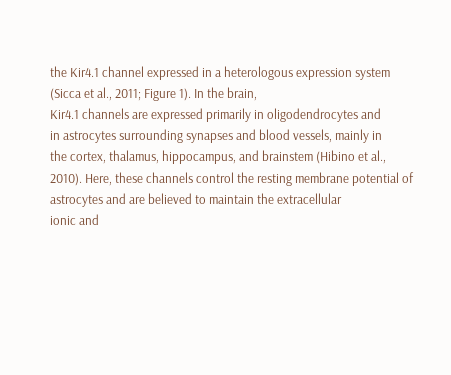the Kir4.1 channel expressed in a heterologous expression system (Sicca et al., 2011; Figure 1). In the brain,
Kir4.1 channels are expressed primarily in oligodendrocytes and
in astrocytes surrounding synapses and blood vessels, mainly in
the cortex, thalamus, hippocampus, and brainstem (Hibino et al.,
2010). Here, these channels control the resting membrane potential of astrocytes and are believed to maintain the extracellular
ionic and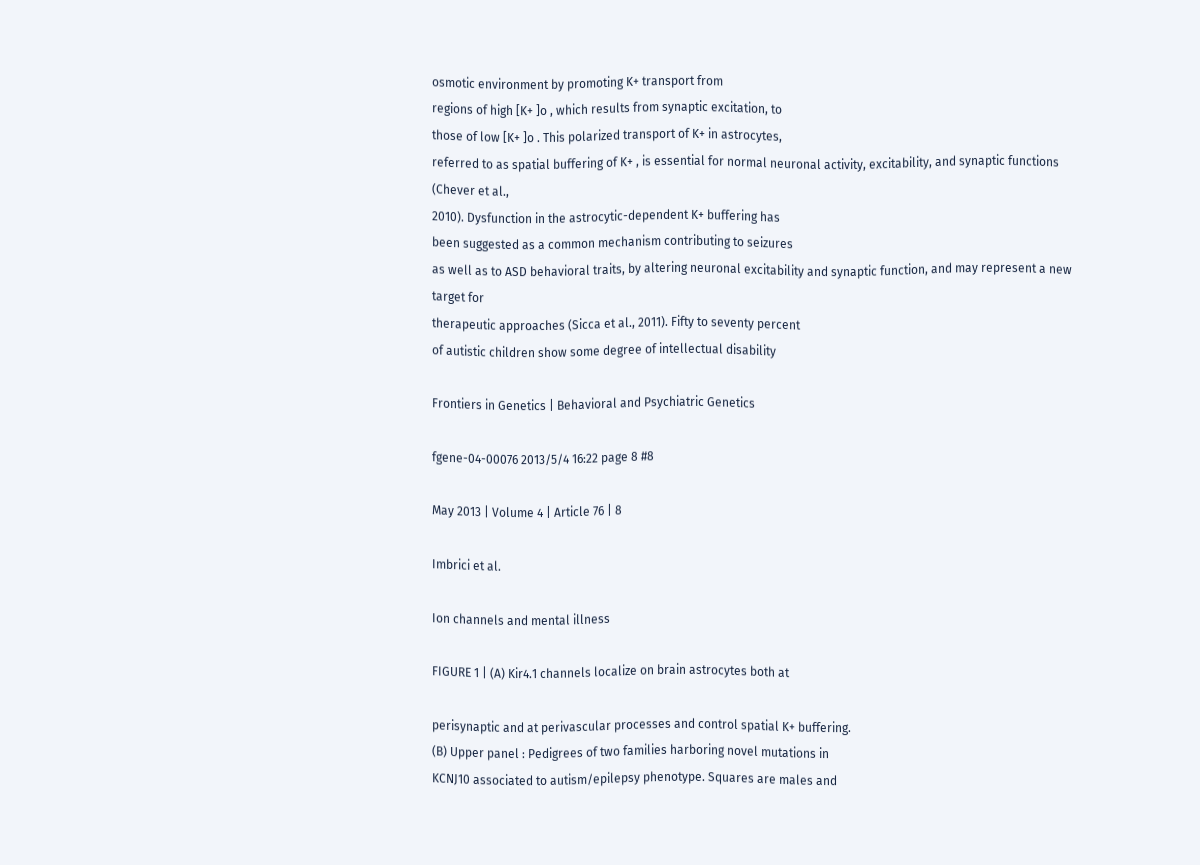osmotic environment by promoting K+ transport from
regions of high [K+ ]o , which results from synaptic excitation, to
those of low [K+ ]o . This polarized transport of K+ in astrocytes,
referred to as spatial buffering of K+ , is essential for normal neuronal activity, excitability, and synaptic functions (Chever et al.,
2010). Dysfunction in the astrocytic-dependent K+ buffering has
been suggested as a common mechanism contributing to seizures
as well as to ASD behavioral traits, by altering neuronal excitability and synaptic function, and may represent a new target for
therapeutic approaches (Sicca et al., 2011). Fifty to seventy percent
of autistic children show some degree of intellectual disability

Frontiers in Genetics | Behavioral and Psychiatric Genetics

fgene-04-00076 2013/5/4 16:22 page 8 #8

May 2013 | Volume 4 | Article 76 | 8

Imbrici et al.

Ion channels and mental illness

FIGURE 1 | (A) Kir4.1 channels localize on brain astrocytes both at

perisynaptic and at perivascular processes and control spatial K+ buffering.
(B) Upper panel : Pedigrees of two families harboring novel mutations in
KCNJ10 associated to autism/epilepsy phenotype. Squares are males and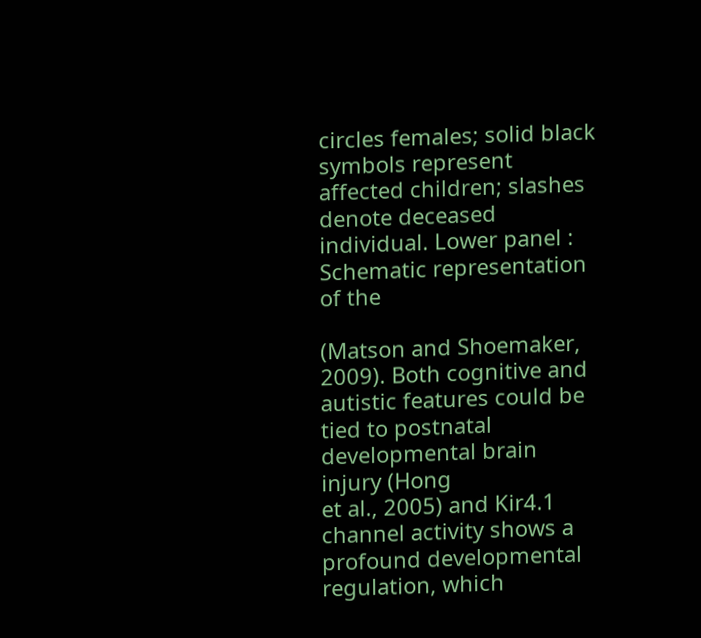circles females; solid black symbols represent affected children; slashes
denote deceased individual. Lower panel : Schematic representation of the

(Matson and Shoemaker, 2009). Both cognitive and autistic features could be tied to postnatal developmental brain injury (Hong
et al., 2005) and Kir4.1 channel activity shows a profound developmental regulation, which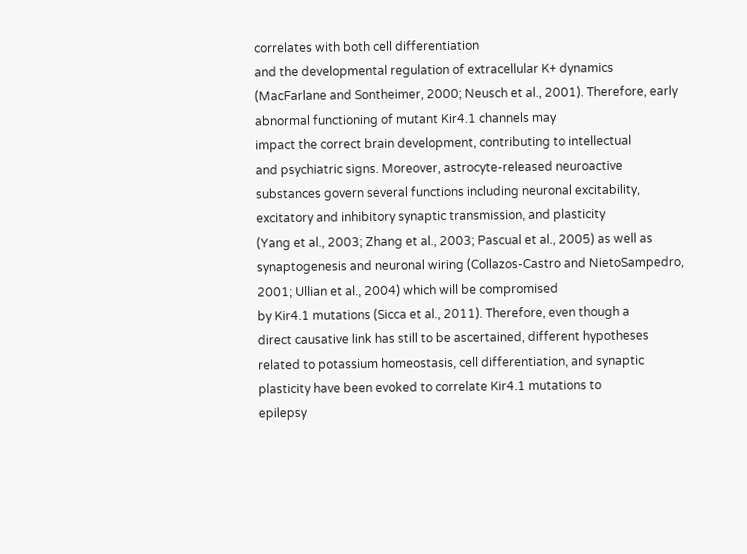correlates with both cell differentiation
and the developmental regulation of extracellular K+ dynamics
(MacFarlane and Sontheimer, 2000; Neusch et al., 2001). Therefore, early abnormal functioning of mutant Kir4.1 channels may
impact the correct brain development, contributing to intellectual
and psychiatric signs. Moreover, astrocyte-released neuroactive
substances govern several functions including neuronal excitability, excitatory and inhibitory synaptic transmission, and plasticity
(Yang et al., 2003; Zhang et al., 2003; Pascual et al., 2005) as well as
synaptogenesis and neuronal wiring (Collazos-Castro and NietoSampedro, 2001; Ullian et al., 2004) which will be compromised
by Kir4.1 mutations (Sicca et al., 2011). Therefore, even though a
direct causative link has still to be ascertained, different hypotheses
related to potassium homeostasis, cell differentiation, and synaptic plasticity have been evoked to correlate Kir4.1 mutations to
epilepsy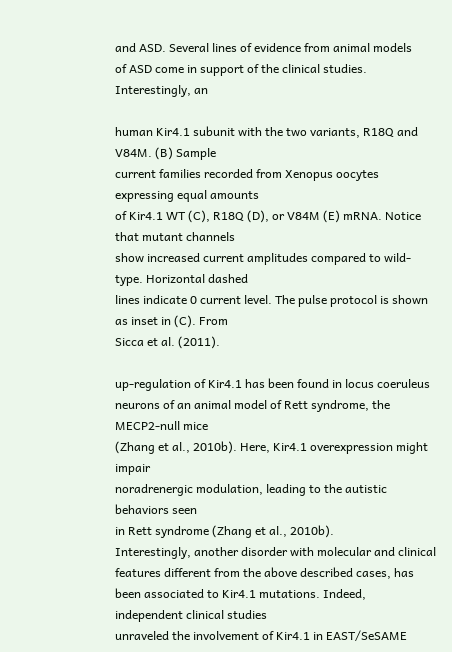and ASD. Several lines of evidence from animal models
of ASD come in support of the clinical studies. Interestingly, an

human Kir4.1 subunit with the two variants, R18Q and V84M. (B) Sample
current families recorded from Xenopus oocytes expressing equal amounts
of Kir4.1 WT (C), R18Q (D), or V84M (E) mRNA. Notice that mutant channels
show increased current amplitudes compared to wild-type. Horizontal dashed
lines indicate 0 current level. The pulse protocol is shown as inset in (C). From
Sicca et al. (2011).

up-regulation of Kir4.1 has been found in locus coeruleus neurons of an animal model of Rett syndrome, the MECP2-null mice
(Zhang et al., 2010b). Here, Kir4.1 overexpression might impair
noradrenergic modulation, leading to the autistic behaviors seen
in Rett syndrome (Zhang et al., 2010b).
Interestingly, another disorder with molecular and clinical
features different from the above described cases, has been associated to Kir4.1 mutations. Indeed, independent clinical studies
unraveled the involvement of Kir4.1 in EAST/SeSAME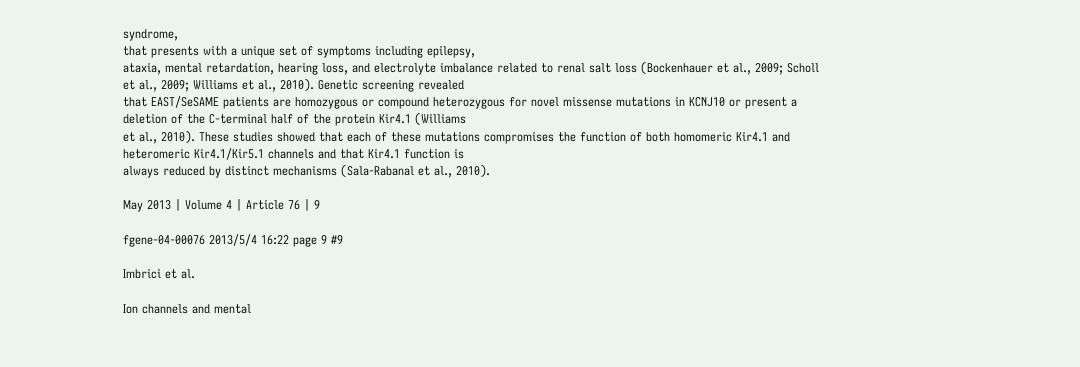syndrome,
that presents with a unique set of symptoms including epilepsy,
ataxia, mental retardation, hearing loss, and electrolyte imbalance related to renal salt loss (Bockenhauer et al., 2009; Scholl
et al., 2009; Williams et al., 2010). Genetic screening revealed
that EAST/SeSAME patients are homozygous or compound heterozygous for novel missense mutations in KCNJ10 or present a
deletion of the C-terminal half of the protein Kir4.1 (Williams
et al., 2010). These studies showed that each of these mutations compromises the function of both homomeric Kir4.1 and
heteromeric Kir4.1/Kir5.1 channels and that Kir4.1 function is
always reduced by distinct mechanisms (Sala-Rabanal et al., 2010).

May 2013 | Volume 4 | Article 76 | 9

fgene-04-00076 2013/5/4 16:22 page 9 #9

Imbrici et al.

Ion channels and mental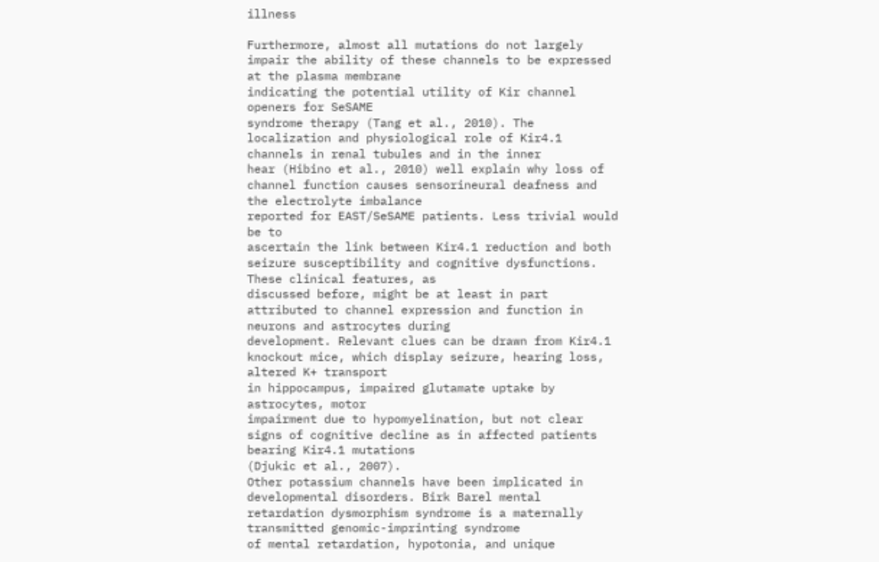illness

Furthermore, almost all mutations do not largely impair the ability of these channels to be expressed at the plasma membrane
indicating the potential utility of Kir channel openers for SeSAME
syndrome therapy (Tang et al., 2010). The localization and physiological role of Kir4.1 channels in renal tubules and in the inner
hear (Hibino et al., 2010) well explain why loss of channel function causes sensorineural deafness and the electrolyte imbalance
reported for EAST/SeSAME patients. Less trivial would be to
ascertain the link between Kir4.1 reduction and both seizure susceptibility and cognitive dysfunctions. These clinical features, as
discussed before, might be at least in part attributed to channel expression and function in neurons and astrocytes during
development. Relevant clues can be drawn from Kir4.1 knockout mice, which display seizure, hearing loss, altered K+ transport
in hippocampus, impaired glutamate uptake by astrocytes, motor
impairment due to hypomyelination, but not clear signs of cognitive decline as in affected patients bearing Kir4.1 mutations
(Djukic et al., 2007).
Other potassium channels have been implicated in developmental disorders. Birk Barel mental retardation dysmorphism syndrome is a maternally transmitted genomic-imprinting syndrome
of mental retardation, hypotonia, and unique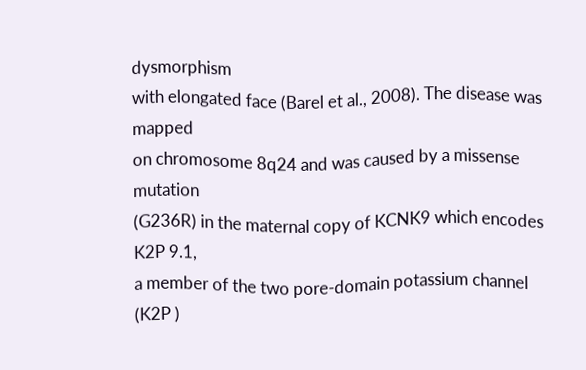dysmorphism
with elongated face (Barel et al., 2008). The disease was mapped
on chromosome 8q24 and was caused by a missense mutation
(G236R) in the maternal copy of KCNK9 which encodes K2P 9.1,
a member of the two pore-domain potassium channel (K2P )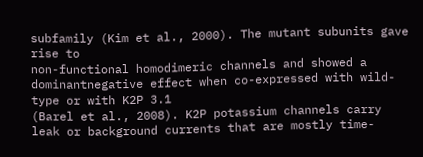subfamily (Kim et al., 2000). The mutant subunits gave rise to
non-functional homodimeric channels and showed a dominantnegative effect when co-expressed with wild-type or with K2P 3.1
(Barel et al., 2008). K2P potassium channels carry leak or background currents that are mostly time-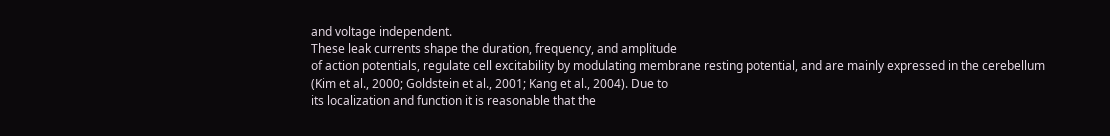and voltage independent.
These leak currents shape the duration, frequency, and amplitude
of action potentials, regulate cell excitability by modulating membrane resting potential, and are mainly expressed in the cerebellum
(Kim et al., 2000; Goldstein et al., 2001; Kang et al., 2004). Due to
its localization and function it is reasonable that the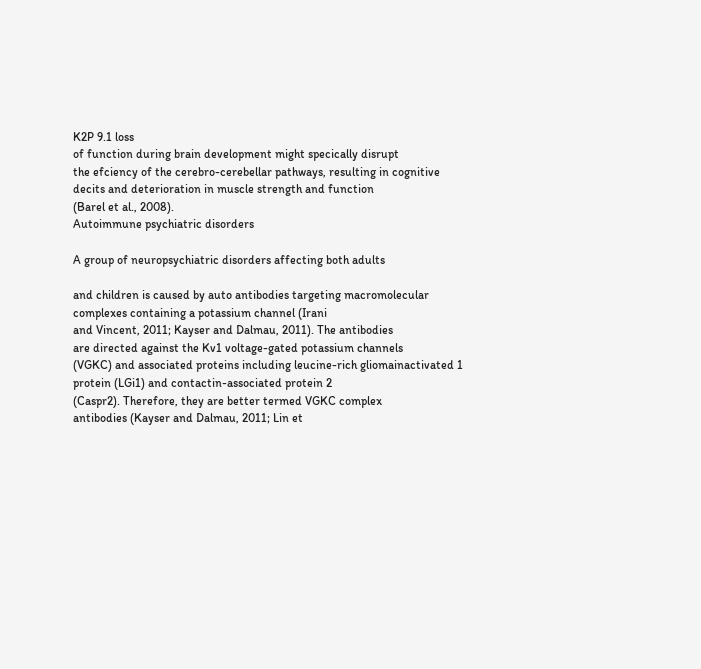K2P 9.1 loss
of function during brain development might specically disrupt
the efciency of the cerebro-cerebellar pathways, resulting in cognitive decits and deterioration in muscle strength and function
(Barel et al., 2008).
Autoimmune psychiatric disorders

A group of neuropsychiatric disorders affecting both adults

and children is caused by auto antibodies targeting macromolecular complexes containing a potassium channel (Irani
and Vincent, 2011; Kayser and Dalmau, 2011). The antibodies
are directed against the Kv1 voltage-gated potassium channels
(VGKC) and associated proteins including leucine-rich gliomainactivated 1 protein (LGi1) and contactin-associated protein 2
(Caspr2). Therefore, they are better termed VGKC complex
antibodies (Kayser and Dalmau, 2011; Lin et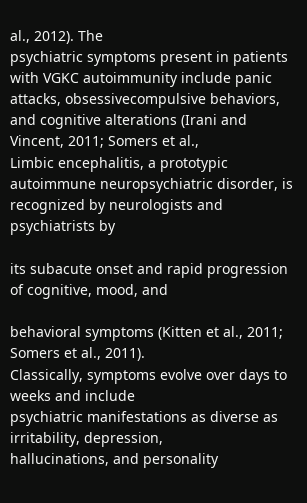al., 2012). The
psychiatric symptoms present in patients with VGKC autoimmunity include panic attacks, obsessivecompulsive behaviors,
and cognitive alterations (Irani and Vincent, 2011; Somers et al.,
Limbic encephalitis, a prototypic autoimmune neuropsychiatric disorder, is recognized by neurologists and psychiatrists by

its subacute onset and rapid progression of cognitive, mood, and

behavioral symptoms (Kitten et al., 2011; Somers et al., 2011).
Classically, symptoms evolve over days to weeks and include
psychiatric manifestations as diverse as irritability, depression,
hallucinations, and personality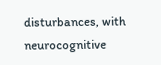disturbances, with neurocognitive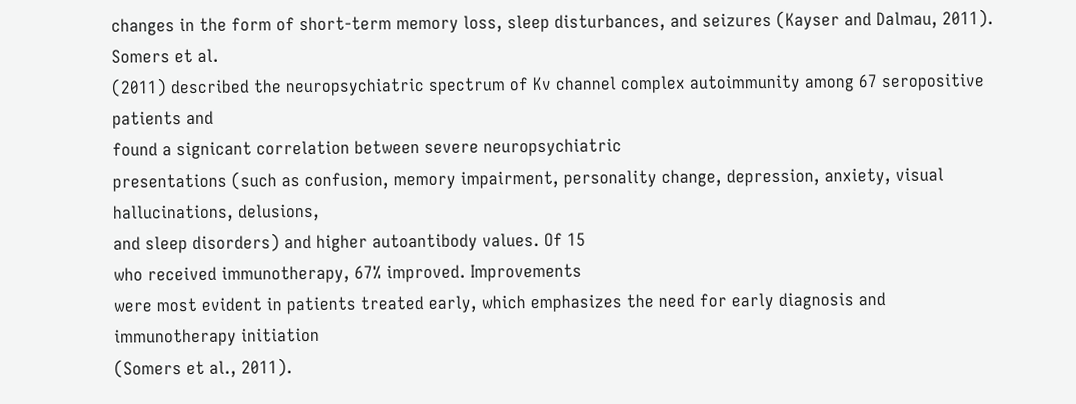changes in the form of short-term memory loss, sleep disturbances, and seizures (Kayser and Dalmau, 2011). Somers et al.
(2011) described the neuropsychiatric spectrum of Kv channel complex autoimmunity among 67 seropositive patients and
found a signicant correlation between severe neuropsychiatric
presentations (such as confusion, memory impairment, personality change, depression, anxiety, visual hallucinations, delusions,
and sleep disorders) and higher autoantibody values. Of 15
who received immunotherapy, 67% improved. Improvements
were most evident in patients treated early, which emphasizes the need for early diagnosis and immunotherapy initiation
(Somers et al., 2011).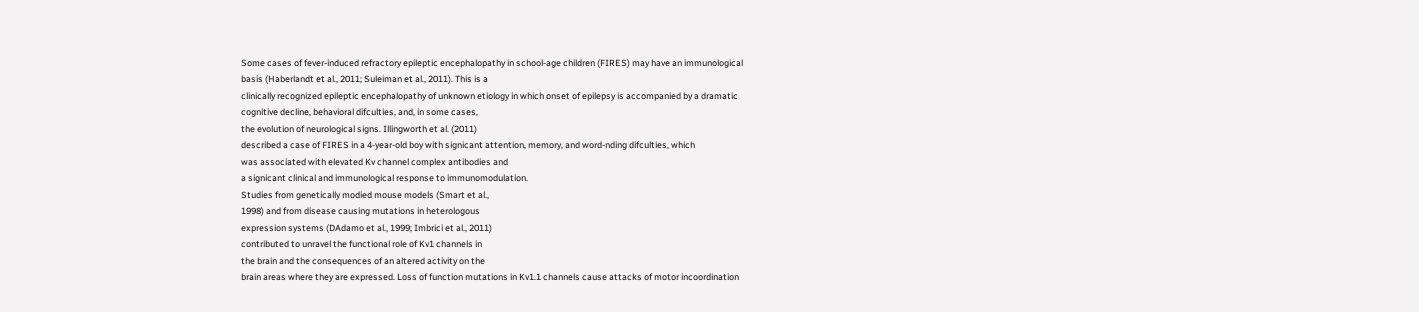Some cases of fever-induced refractory epileptic encephalopathy in school-age children (FIRES) may have an immunological
basis (Haberlandt et al., 2011; Suleiman et al., 2011). This is a
clinically recognized epileptic encephalopathy of unknown etiology in which onset of epilepsy is accompanied by a dramatic
cognitive decline, behavioral difculties, and, in some cases,
the evolution of neurological signs. Illingworth et al. (2011)
described a case of FIRES in a 4-year-old boy with signicant attention, memory, and word-nding difculties, which
was associated with elevated Kv channel complex antibodies and
a signicant clinical and immunological response to immunomodulation.
Studies from genetically modied mouse models (Smart et al.,
1998) and from disease causing mutations in heterologous
expression systems (DAdamo et al., 1999; Imbrici et al., 2011)
contributed to unravel the functional role of Kv1 channels in
the brain and the consequences of an altered activity on the
brain areas where they are expressed. Loss of function mutations in Kv1.1 channels cause attacks of motor incoordination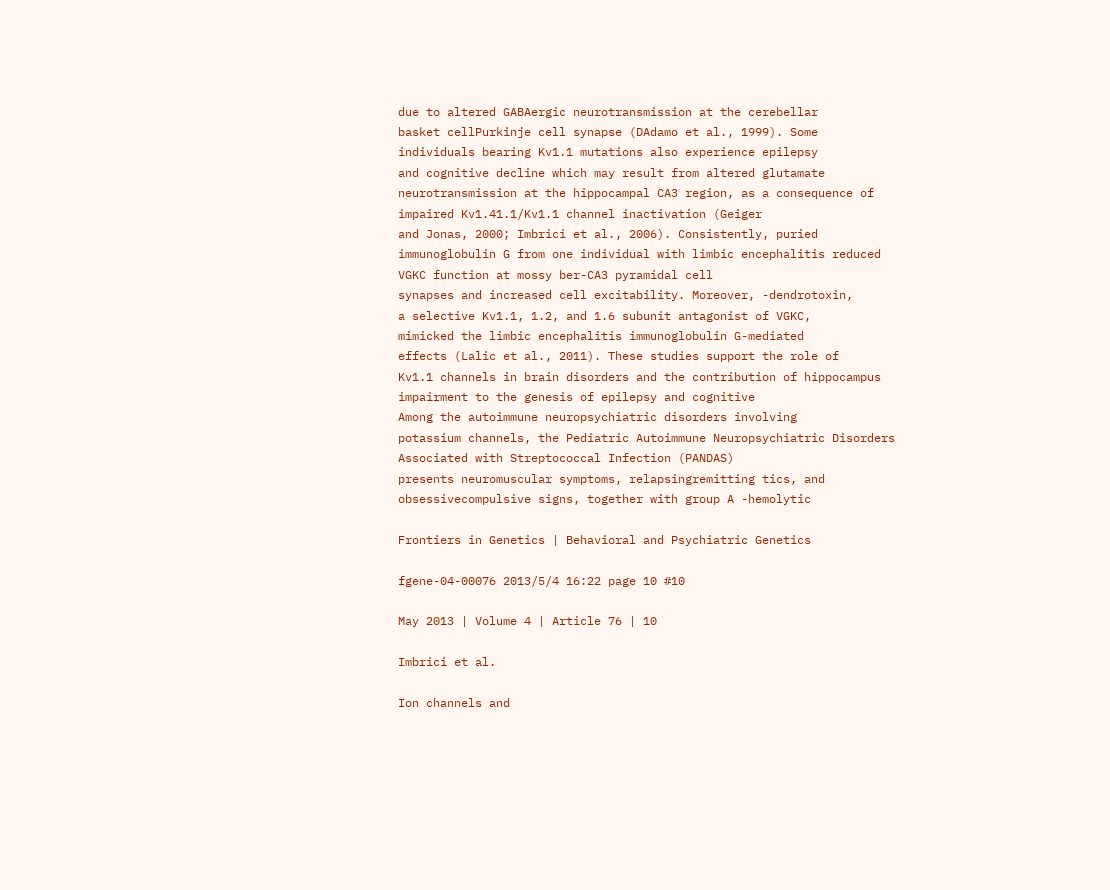due to altered GABAergic neurotransmission at the cerebellar
basket cellPurkinje cell synapse (DAdamo et al., 1999). Some
individuals bearing Kv1.1 mutations also experience epilepsy
and cognitive decline which may result from altered glutamate
neurotransmission at the hippocampal CA3 region, as a consequence of impaired Kv1.41.1/Kv1.1 channel inactivation (Geiger
and Jonas, 2000; Imbrici et al., 2006). Consistently, puried
immunoglobulin G from one individual with limbic encephalitis reduced VGKC function at mossy ber-CA3 pyramidal cell
synapses and increased cell excitability. Moreover, -dendrotoxin,
a selective Kv1.1, 1.2, and 1.6 subunit antagonist of VGKC,
mimicked the limbic encephalitis immunoglobulin G-mediated
effects (Lalic et al., 2011). These studies support the role of
Kv1.1 channels in brain disorders and the contribution of hippocampus impairment to the genesis of epilepsy and cognitive
Among the autoimmune neuropsychiatric disorders involving
potassium channels, the Pediatric Autoimmune Neuropsychiatric Disorders Associated with Streptococcal Infection (PANDAS)
presents neuromuscular symptoms, relapsingremitting tics, and
obsessivecompulsive signs, together with group A -hemolytic

Frontiers in Genetics | Behavioral and Psychiatric Genetics

fgene-04-00076 2013/5/4 16:22 page 10 #10

May 2013 | Volume 4 | Article 76 | 10

Imbrici et al.

Ion channels and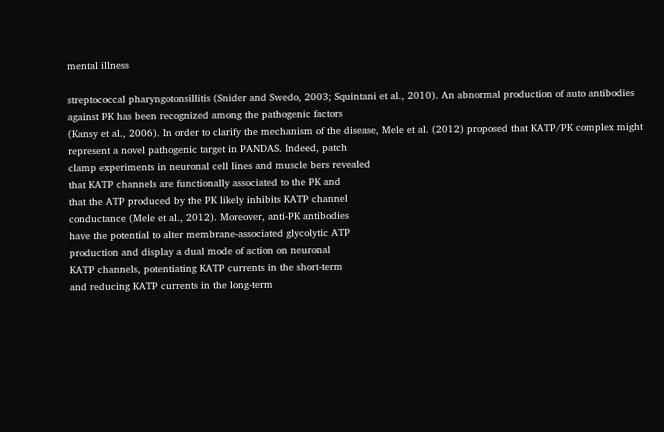mental illness

streptococcal pharyngotonsillitis (Snider and Swedo, 2003; Squintani et al., 2010). An abnormal production of auto antibodies
against PK has been recognized among the pathogenic factors
(Kansy et al., 2006). In order to clarify the mechanism of the disease, Mele et al. (2012) proposed that KATP/PK complex might
represent a novel pathogenic target in PANDAS. Indeed, patch
clamp experiments in neuronal cell lines and muscle bers revealed
that KATP channels are functionally associated to the PK and
that the ATP produced by the PK likely inhibits KATP channel
conductance (Mele et al., 2012). Moreover, anti-PK antibodies
have the potential to alter membrane-associated glycolytic ATP
production and display a dual mode of action on neuronal
KATP channels, potentiating KATP currents in the short-term
and reducing KATP currents in the long-term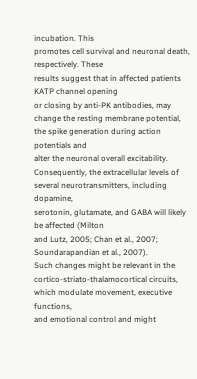incubation. This
promotes cell survival and neuronal death, respectively. These
results suggest that in affected patients KATP channel opening
or closing by anti-PK antibodies, may change the resting membrane potential, the spike generation during action potentials and
alter the neuronal overall excitability. Consequently, the extracellular levels of several neurotransmitters, including dopamine,
serotonin, glutamate, and GABA will likely be affected (Milton
and Lutz, 2005; Chan et al., 2007; Soundarapandian et al., 2007).
Such changes might be relevant in the cortico-striato-thalamocortical circuits, which modulate movement, executive functions,
and emotional control and might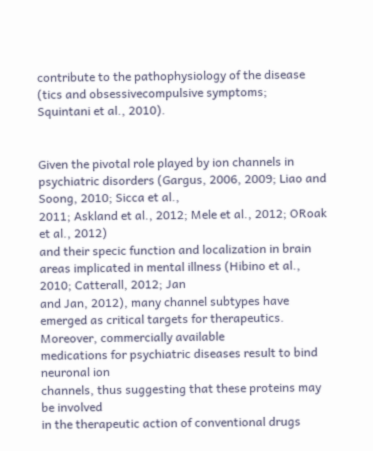contribute to the pathophysiology of the disease (tics and obsessivecompulsive symptoms;
Squintani et al., 2010).


Given the pivotal role played by ion channels in psychiatric disorders (Gargus, 2006, 2009; Liao and Soong, 2010; Sicca et al.,
2011; Askland et al., 2012; Mele et al., 2012; ORoak et al., 2012)
and their specic function and localization in brain areas implicated in mental illness (Hibino et al., 2010; Catterall, 2012; Jan
and Jan, 2012), many channel subtypes have emerged as critical targets for therapeutics. Moreover, commercially available
medications for psychiatric diseases result to bind neuronal ion
channels, thus suggesting that these proteins may be involved
in the therapeutic action of conventional drugs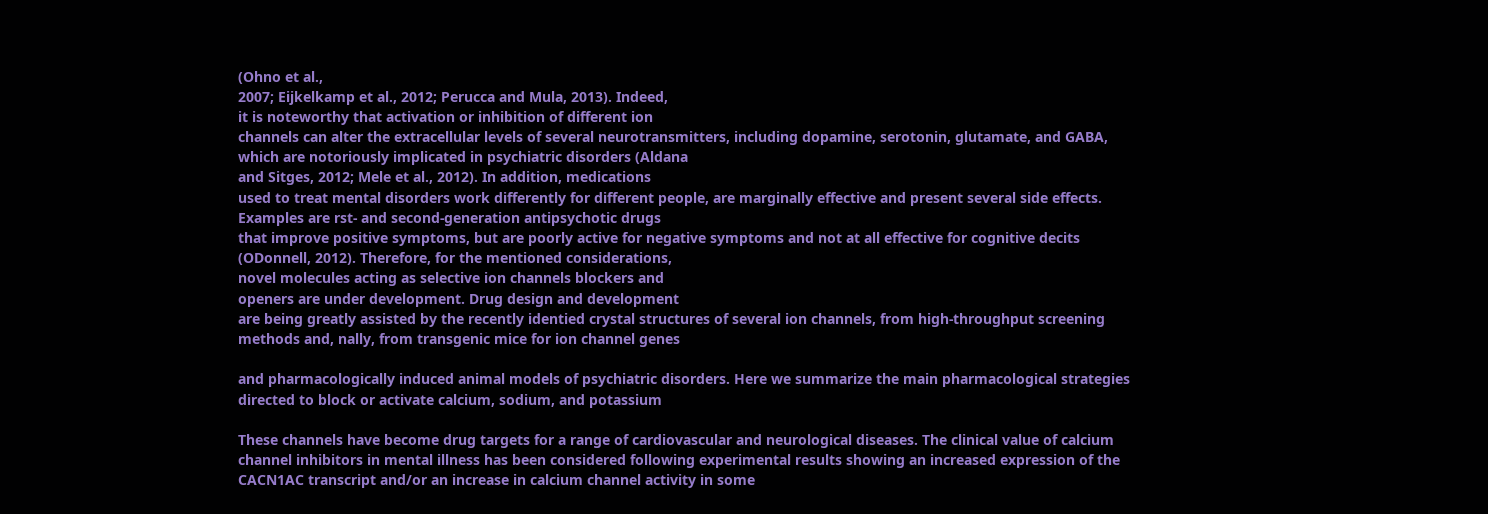(Ohno et al.,
2007; Eijkelkamp et al., 2012; Perucca and Mula, 2013). Indeed,
it is noteworthy that activation or inhibition of different ion
channels can alter the extracellular levels of several neurotransmitters, including dopamine, serotonin, glutamate, and GABA,
which are notoriously implicated in psychiatric disorders (Aldana
and Sitges, 2012; Mele et al., 2012). In addition, medications
used to treat mental disorders work differently for different people, are marginally effective and present several side effects.
Examples are rst- and second-generation antipsychotic drugs
that improve positive symptoms, but are poorly active for negative symptoms and not at all effective for cognitive decits
(ODonnell, 2012). Therefore, for the mentioned considerations,
novel molecules acting as selective ion channels blockers and
openers are under development. Drug design and development
are being greatly assisted by the recently identied crystal structures of several ion channels, from high-throughput screening
methods and, nally, from transgenic mice for ion channel genes

and pharmacologically induced animal models of psychiatric disorders. Here we summarize the main pharmacological strategies
directed to block or activate calcium, sodium, and potassium

These channels have become drug targets for a range of cardiovascular and neurological diseases. The clinical value of calcium
channel inhibitors in mental illness has been considered following experimental results showing an increased expression of the
CACN1AC transcript and/or an increase in calcium channel activity in some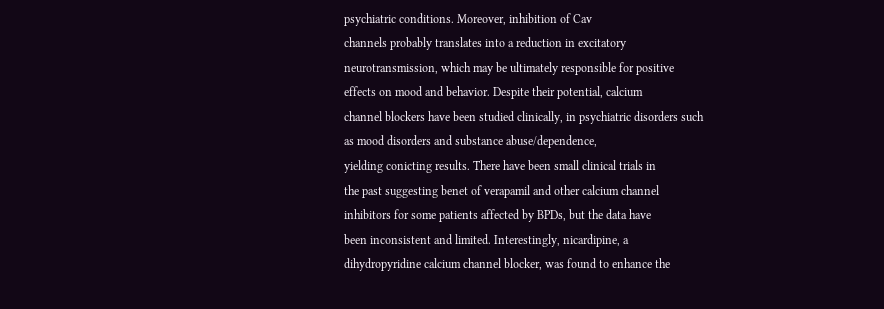psychiatric conditions. Moreover, inhibition of Cav
channels probably translates into a reduction in excitatory neurotransmission, which may be ultimately responsible for positive
effects on mood and behavior. Despite their potential, calcium
channel blockers have been studied clinically, in psychiatric disorders such as mood disorders and substance abuse/dependence,
yielding conicting results. There have been small clinical trials in
the past suggesting benet of verapamil and other calcium channel
inhibitors for some patients affected by BPDs, but the data have
been inconsistent and limited. Interestingly, nicardipine, a dihydropyridine calcium channel blocker, was found to enhance the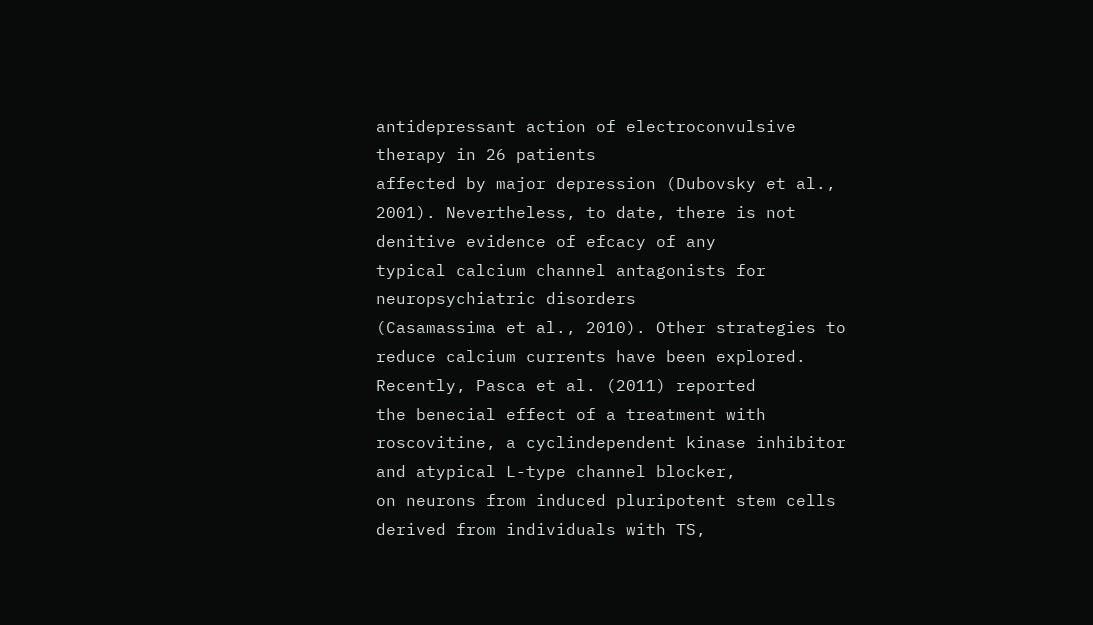antidepressant action of electroconvulsive therapy in 26 patients
affected by major depression (Dubovsky et al., 2001). Nevertheless, to date, there is not denitive evidence of efcacy of any
typical calcium channel antagonists for neuropsychiatric disorders
(Casamassima et al., 2010). Other strategies to reduce calcium currents have been explored. Recently, Pasca et al. (2011) reported
the benecial effect of a treatment with roscovitine, a cyclindependent kinase inhibitor and atypical L-type channel blocker,
on neurons from induced pluripotent stem cells derived from individuals with TS,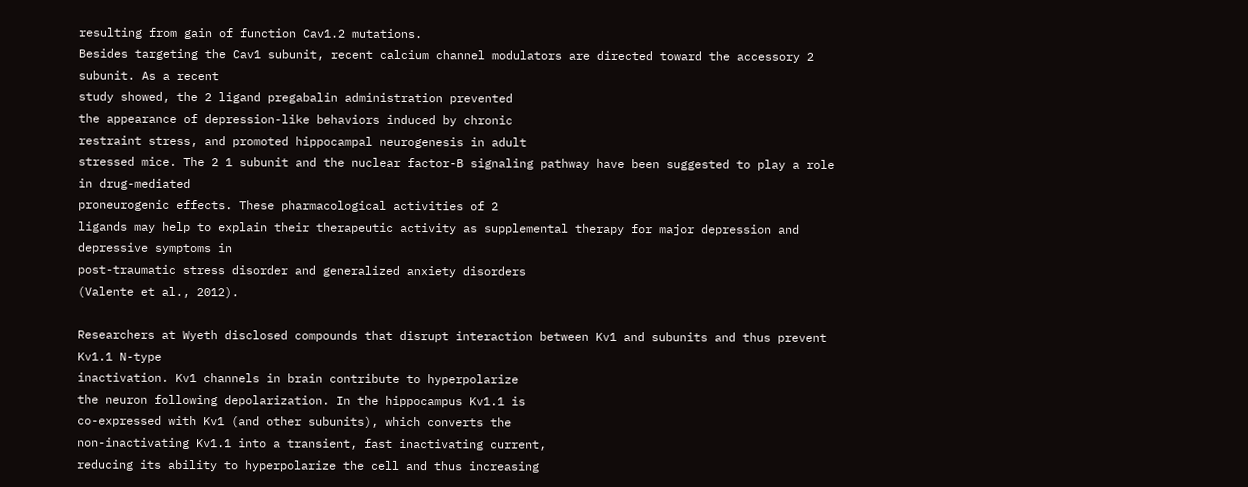resulting from gain of function Cav1.2 mutations.
Besides targeting the Cav1 subunit, recent calcium channel modulators are directed toward the accessory 2 subunit. As a recent
study showed, the 2 ligand pregabalin administration prevented
the appearance of depression-like behaviors induced by chronic
restraint stress, and promoted hippocampal neurogenesis in adult
stressed mice. The 2 1 subunit and the nuclear factor-B signaling pathway have been suggested to play a role in drug-mediated
proneurogenic effects. These pharmacological activities of 2
ligands may help to explain their therapeutic activity as supplemental therapy for major depression and depressive symptoms in
post-traumatic stress disorder and generalized anxiety disorders
(Valente et al., 2012).

Researchers at Wyeth disclosed compounds that disrupt interaction between Kv1 and subunits and thus prevent Kv1.1 N-type
inactivation. Kv1 channels in brain contribute to hyperpolarize
the neuron following depolarization. In the hippocampus Kv1.1 is
co-expressed with Kv1 (and other subunits), which converts the
non-inactivating Kv1.1 into a transient, fast inactivating current,
reducing its ability to hyperpolarize the cell and thus increasing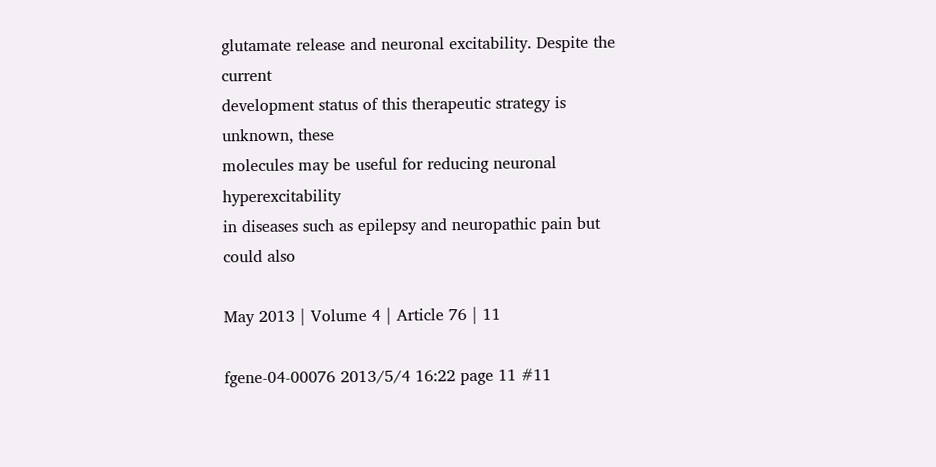glutamate release and neuronal excitability. Despite the current
development status of this therapeutic strategy is unknown, these
molecules may be useful for reducing neuronal hyperexcitability
in diseases such as epilepsy and neuropathic pain but could also

May 2013 | Volume 4 | Article 76 | 11

fgene-04-00076 2013/5/4 16:22 page 11 #11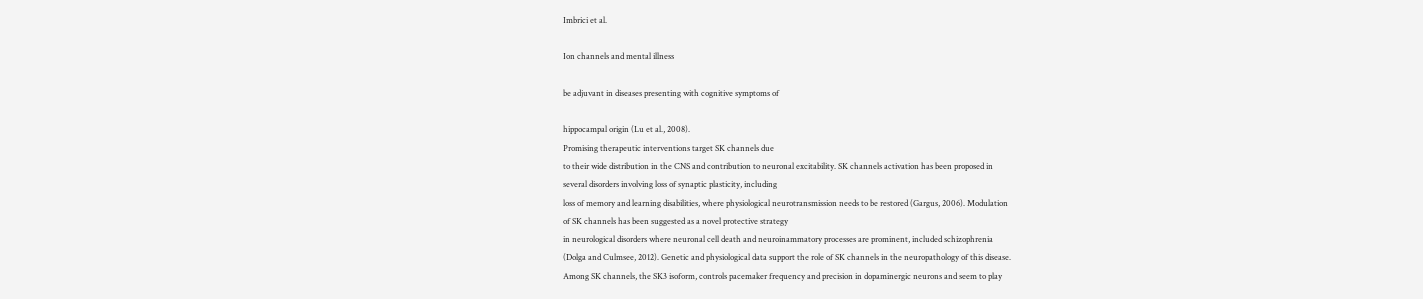Imbrici et al.

Ion channels and mental illness

be adjuvant in diseases presenting with cognitive symptoms of

hippocampal origin (Lu et al., 2008).
Promising therapeutic interventions target SK channels due
to their wide distribution in the CNS and contribution to neuronal excitability. SK channels activation has been proposed in
several disorders involving loss of synaptic plasticity, including
loss of memory and learning disabilities, where physiological neurotransmission needs to be restored (Gargus, 2006). Modulation
of SK channels has been suggested as a novel protective strategy
in neurological disorders where neuronal cell death and neuroinammatory processes are prominent, included schizophrenia
(Dolga and Culmsee, 2012). Genetic and physiological data support the role of SK channels in the neuropathology of this disease.
Among SK channels, the SK3 isoform, controls pacemaker frequency and precision in dopaminergic neurons and seem to play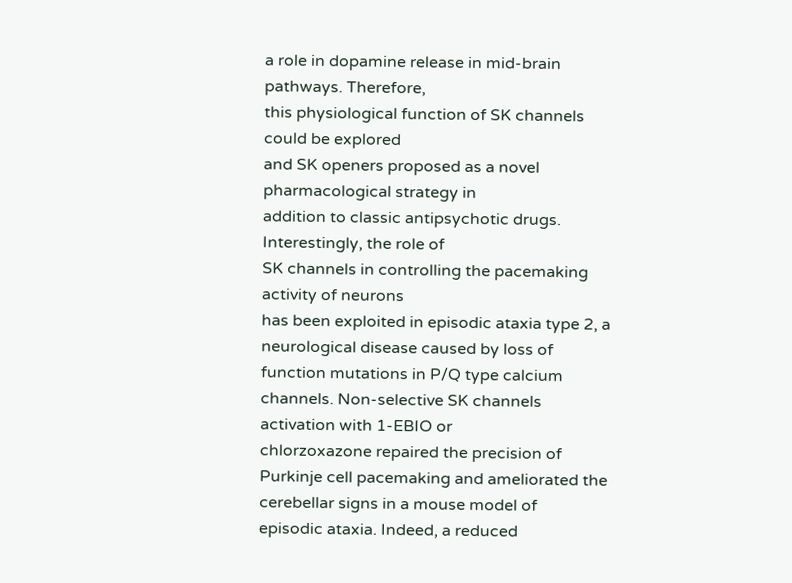a role in dopamine release in mid-brain pathways. Therefore,
this physiological function of SK channels could be explored
and SK openers proposed as a novel pharmacological strategy in
addition to classic antipsychotic drugs. Interestingly, the role of
SK channels in controlling the pacemaking activity of neurons
has been exploited in episodic ataxia type 2, a neurological disease caused by loss of function mutations in P/Q type calcium
channels. Non-selective SK channels activation with 1-EBIO or
chlorzoxazone repaired the precision of Purkinje cell pacemaking and ameliorated the cerebellar signs in a mouse model of
episodic ataxia. Indeed, a reduced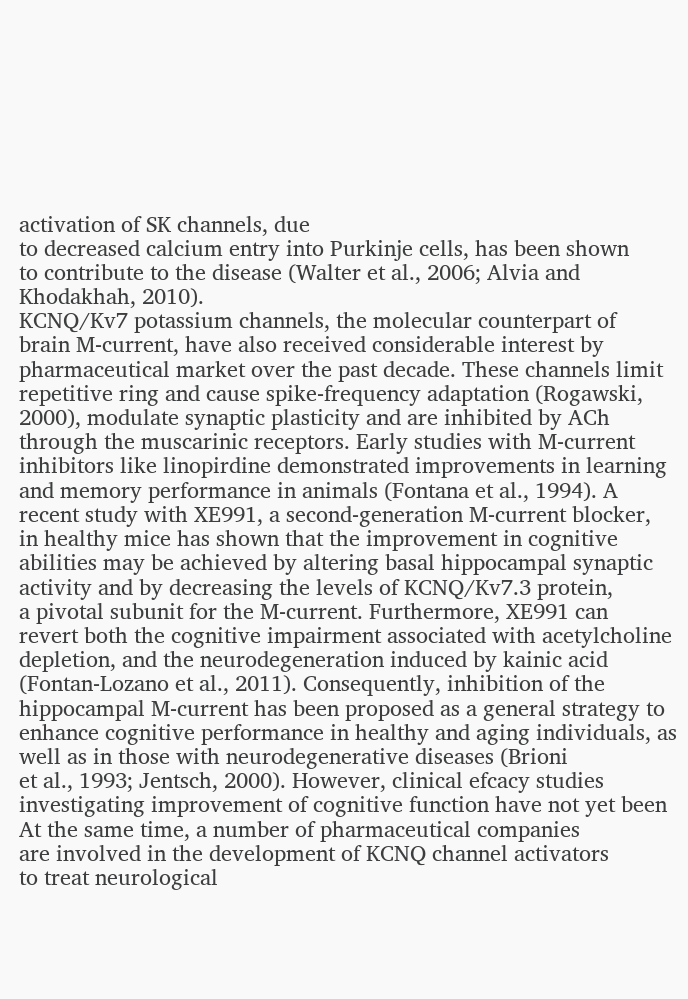activation of SK channels, due
to decreased calcium entry into Purkinje cells, has been shown
to contribute to the disease (Walter et al., 2006; Alvia and
Khodakhah, 2010).
KCNQ/Kv7 potassium channels, the molecular counterpart of
brain M-current, have also received considerable interest by pharmaceutical market over the past decade. These channels limit
repetitive ring and cause spike-frequency adaptation (Rogawski,
2000), modulate synaptic plasticity and are inhibited by ACh
through the muscarinic receptors. Early studies with M-current
inhibitors like linopirdine demonstrated improvements in learning and memory performance in animals (Fontana et al., 1994). A
recent study with XE991, a second-generation M-current blocker,
in healthy mice has shown that the improvement in cognitive
abilities may be achieved by altering basal hippocampal synaptic activity and by decreasing the levels of KCNQ/Kv7.3 protein,
a pivotal subunit for the M-current. Furthermore, XE991 can
revert both the cognitive impairment associated with acetylcholine
depletion, and the neurodegeneration induced by kainic acid
(Fontan-Lozano et al., 2011). Consequently, inhibition of the hippocampal M-current has been proposed as a general strategy to
enhance cognitive performance in healthy and aging individuals, as well as in those with neurodegenerative diseases (Brioni
et al., 1993; Jentsch, 2000). However, clinical efcacy studies investigating improvement of cognitive function have not yet been
At the same time, a number of pharmaceutical companies
are involved in the development of KCNQ channel activators
to treat neurological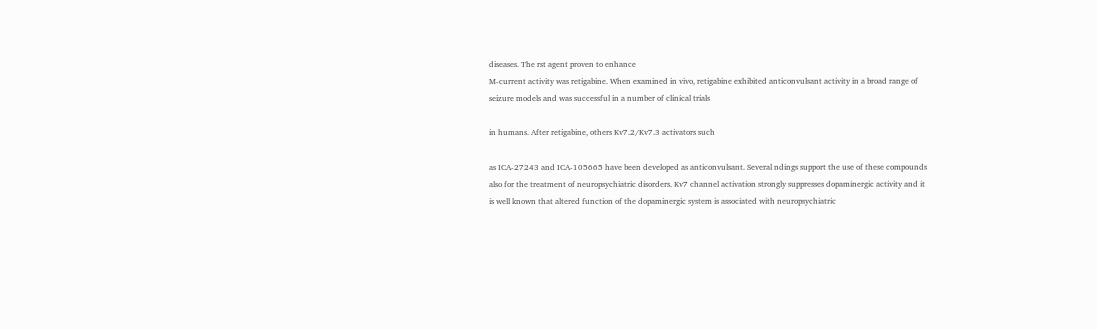diseases. The rst agent proven to enhance
M-current activity was retigabine. When examined in vivo, retigabine exhibited anticonvulsant activity in a broad range of
seizure models and was successful in a number of clinical trials

in humans. After retigabine, others Kv7.2/Kv7.3 activators such

as ICA-27243 and ICA-105665 have been developed as anticonvulsant. Several ndings support the use of these compounds
also for the treatment of neuropsychiatric disorders. Kv7 channel activation strongly suppresses dopaminergic activity and it
is well known that altered function of the dopaminergic system is associated with neuropsychiatric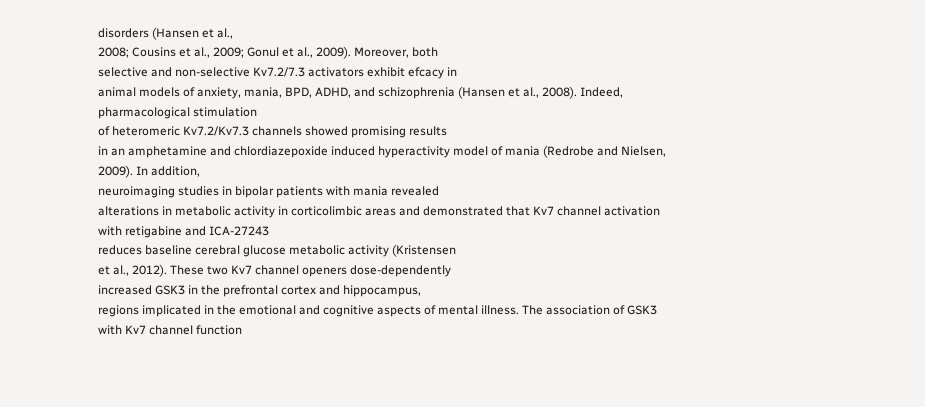disorders (Hansen et al.,
2008; Cousins et al., 2009; Gonul et al., 2009). Moreover, both
selective and non-selective Kv7.2/7.3 activators exhibit efcacy in
animal models of anxiety, mania, BPD, ADHD, and schizophrenia (Hansen et al., 2008). Indeed, pharmacological stimulation
of heteromeric Kv7.2/Kv7.3 channels showed promising results
in an amphetamine and chlordiazepoxide induced hyperactivity model of mania (Redrobe and Nielsen, 2009). In addition,
neuroimaging studies in bipolar patients with mania revealed
alterations in metabolic activity in corticolimbic areas and demonstrated that Kv7 channel activation with retigabine and ICA-27243
reduces baseline cerebral glucose metabolic activity (Kristensen
et al., 2012). These two Kv7 channel openers dose-dependently
increased GSK3 in the prefrontal cortex and hippocampus,
regions implicated in the emotional and cognitive aspects of mental illness. The association of GSK3 with Kv7 channel function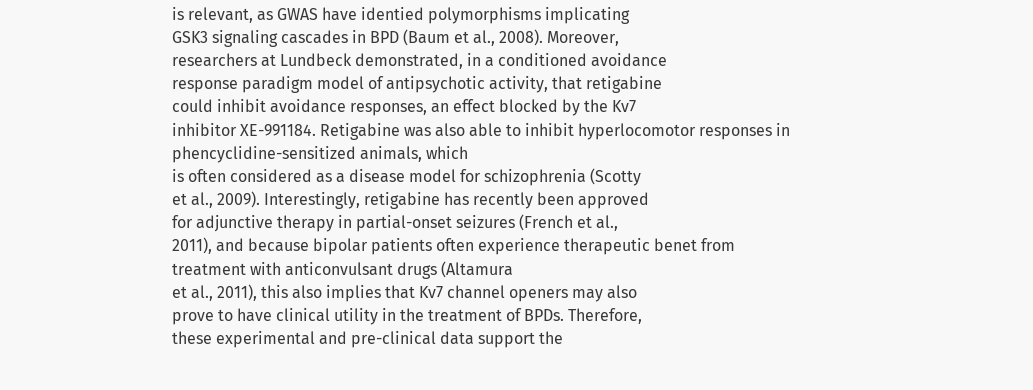is relevant, as GWAS have identied polymorphisms implicating
GSK3 signaling cascades in BPD (Baum et al., 2008). Moreover,
researchers at Lundbeck demonstrated, in a conditioned avoidance
response paradigm model of antipsychotic activity, that retigabine
could inhibit avoidance responses, an effect blocked by the Kv7
inhibitor XE-991184. Retigabine was also able to inhibit hyperlocomotor responses in phencyclidine-sensitized animals, which
is often considered as a disease model for schizophrenia (Scotty
et al., 2009). Interestingly, retigabine has recently been approved
for adjunctive therapy in partial-onset seizures (French et al.,
2011), and because bipolar patients often experience therapeutic benet from treatment with anticonvulsant drugs (Altamura
et al., 2011), this also implies that Kv7 channel openers may also
prove to have clinical utility in the treatment of BPDs. Therefore,
these experimental and pre-clinical data support the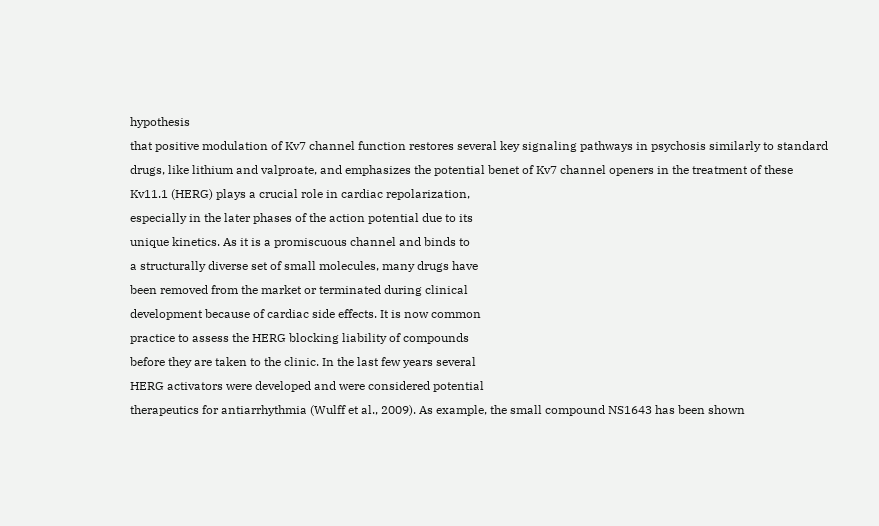hypothesis
that positive modulation of Kv7 channel function restores several key signaling pathways in psychosis similarly to standard
drugs, like lithium and valproate, and emphasizes the potential benet of Kv7 channel openers in the treatment of these
Kv11.1 (HERG) plays a crucial role in cardiac repolarization,
especially in the later phases of the action potential due to its
unique kinetics. As it is a promiscuous channel and binds to
a structurally diverse set of small molecules, many drugs have
been removed from the market or terminated during clinical
development because of cardiac side effects. It is now common
practice to assess the HERG blocking liability of compounds
before they are taken to the clinic. In the last few years several
HERG activators were developed and were considered potential
therapeutics for antiarrhythmia (Wulff et al., 2009). As example, the small compound NS1643 has been shown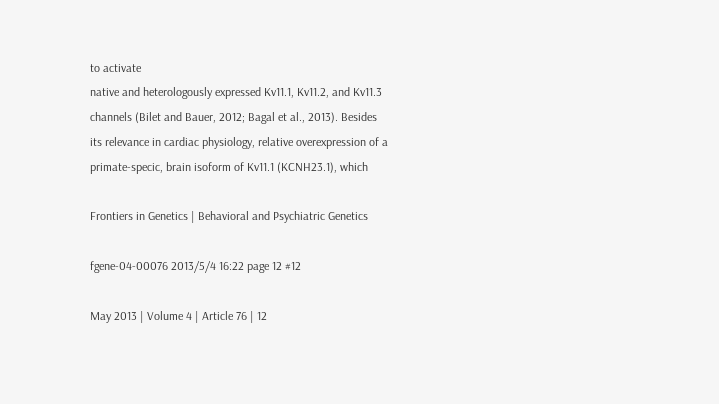to activate
native and heterologously expressed Kv11.1, Kv11.2, and Kv11.3
channels (Bilet and Bauer, 2012; Bagal et al., 2013). Besides
its relevance in cardiac physiology, relative overexpression of a
primate-specic, brain isoform of Kv11.1 (KCNH23.1), which

Frontiers in Genetics | Behavioral and Psychiatric Genetics

fgene-04-00076 2013/5/4 16:22 page 12 #12

May 2013 | Volume 4 | Article 76 | 12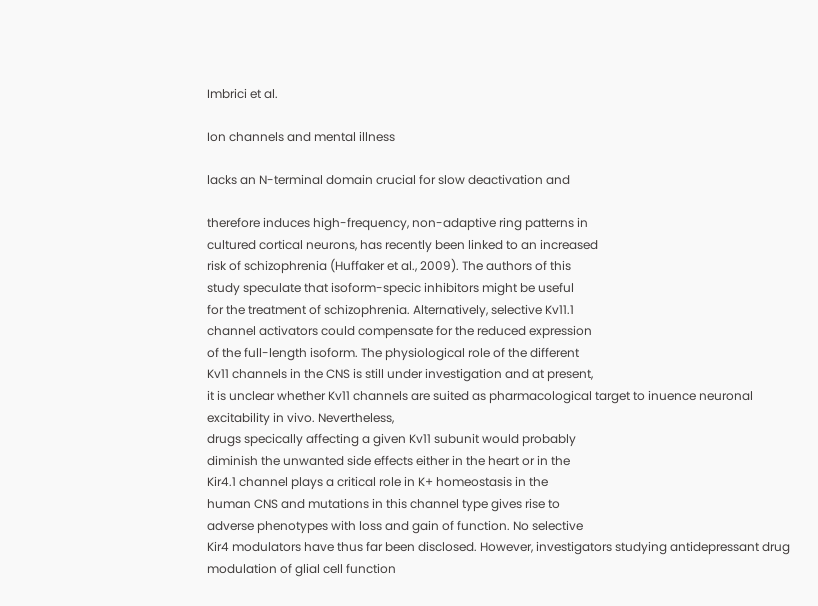Imbrici et al.

Ion channels and mental illness

lacks an N-terminal domain crucial for slow deactivation and

therefore induces high-frequency, non-adaptive ring patterns in
cultured cortical neurons, has recently been linked to an increased
risk of schizophrenia (Huffaker et al., 2009). The authors of this
study speculate that isoform-specic inhibitors might be useful
for the treatment of schizophrenia. Alternatively, selective Kv11.1
channel activators could compensate for the reduced expression
of the full-length isoform. The physiological role of the different
Kv11 channels in the CNS is still under investigation and at present,
it is unclear whether Kv11 channels are suited as pharmacological target to inuence neuronal excitability in vivo. Nevertheless,
drugs specically affecting a given Kv11 subunit would probably
diminish the unwanted side effects either in the heart or in the
Kir4.1 channel plays a critical role in K+ homeostasis in the
human CNS and mutations in this channel type gives rise to
adverse phenotypes with loss and gain of function. No selective
Kir4 modulators have thus far been disclosed. However, investigators studying antidepressant drug modulation of glial cell function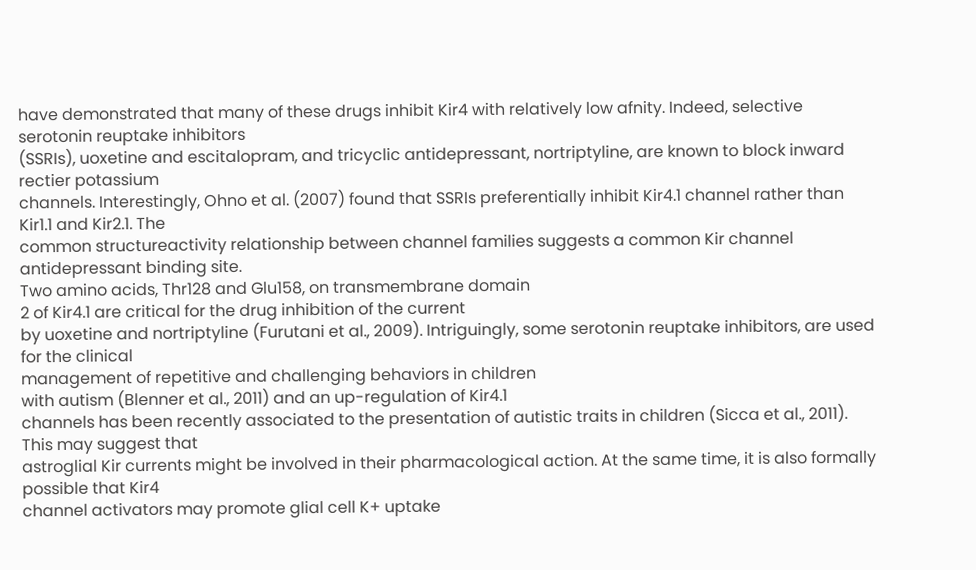have demonstrated that many of these drugs inhibit Kir4 with relatively low afnity. Indeed, selective serotonin reuptake inhibitors
(SSRIs), uoxetine and escitalopram, and tricyclic antidepressant, nortriptyline, are known to block inward rectier potassium
channels. Interestingly, Ohno et al. (2007) found that SSRIs preferentially inhibit Kir4.1 channel rather than Kir1.1 and Kir2.1. The
common structureactivity relationship between channel families suggests a common Kir channel antidepressant binding site.
Two amino acids, Thr128 and Glu158, on transmembrane domain
2 of Kir4.1 are critical for the drug inhibition of the current
by uoxetine and nortriptyline (Furutani et al., 2009). Intriguingly, some serotonin reuptake inhibitors, are used for the clinical
management of repetitive and challenging behaviors in children
with autism (Blenner et al., 2011) and an up-regulation of Kir4.1
channels has been recently associated to the presentation of autistic traits in children (Sicca et al., 2011). This may suggest that
astroglial Kir currents might be involved in their pharmacological action. At the same time, it is also formally possible that Kir4
channel activators may promote glial cell K+ uptake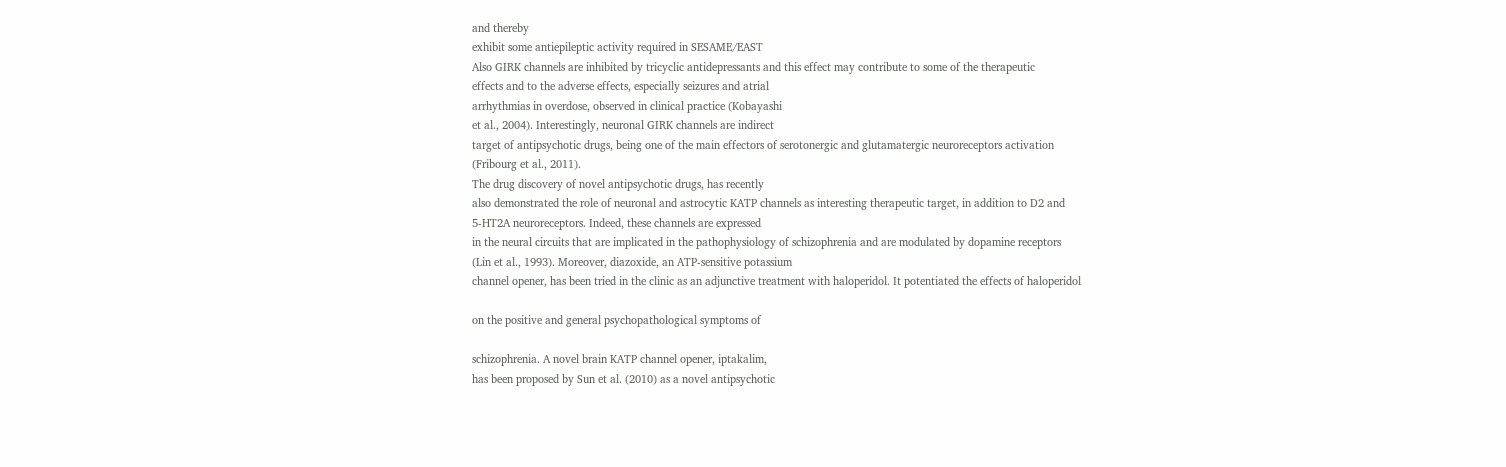and thereby
exhibit some antiepileptic activity required in SESAME/EAST
Also GIRK channels are inhibited by tricyclic antidepressants and this effect may contribute to some of the therapeutic
effects and to the adverse effects, especially seizures and atrial
arrhythmias in overdose, observed in clinical practice (Kobayashi
et al., 2004). Interestingly, neuronal GIRK channels are indirect
target of antipsychotic drugs, being one of the main effectors of serotonergic and glutamatergic neuroreceptors activation
(Fribourg et al., 2011).
The drug discovery of novel antipsychotic drugs, has recently
also demonstrated the role of neuronal and astrocytic KATP channels as interesting therapeutic target, in addition to D2 and
5-HT2A neuroreceptors. Indeed, these channels are expressed
in the neural circuits that are implicated in the pathophysiology of schizophrenia and are modulated by dopamine receptors
(Lin et al., 1993). Moreover, diazoxide, an ATP-sensitive potassium
channel opener, has been tried in the clinic as an adjunctive treatment with haloperidol. It potentiated the effects of haloperidol

on the positive and general psychopathological symptoms of

schizophrenia. A novel brain KATP channel opener, iptakalim,
has been proposed by Sun et al. (2010) as a novel antipsychotic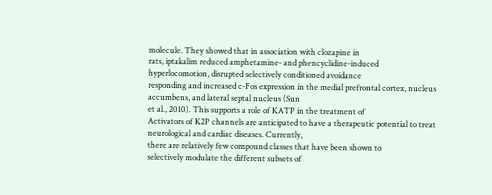molecule. They showed that in association with clozapine in
rats, iptakalim reduced amphetamine- and phencyclidine-induced
hyperlocomotion, disrupted selectively conditioned avoidance
responding and increased c-Fos expression in the medial prefrontal cortex, nucleus accumbens, and lateral septal nucleus (Sun
et al., 2010). This supports a role of KATP in the treatment of
Activators of K2P channels are anticipated to have a therapeutic potential to treat neurological and cardiac diseases. Currently,
there are relatively few compound classes that have been shown to
selectively modulate the different subsets of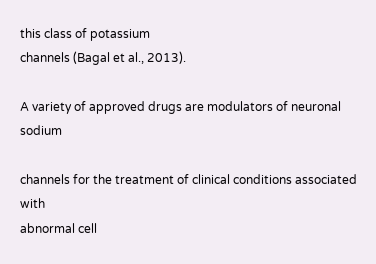this class of potassium
channels (Bagal et al., 2013).

A variety of approved drugs are modulators of neuronal sodium

channels for the treatment of clinical conditions associated with
abnormal cell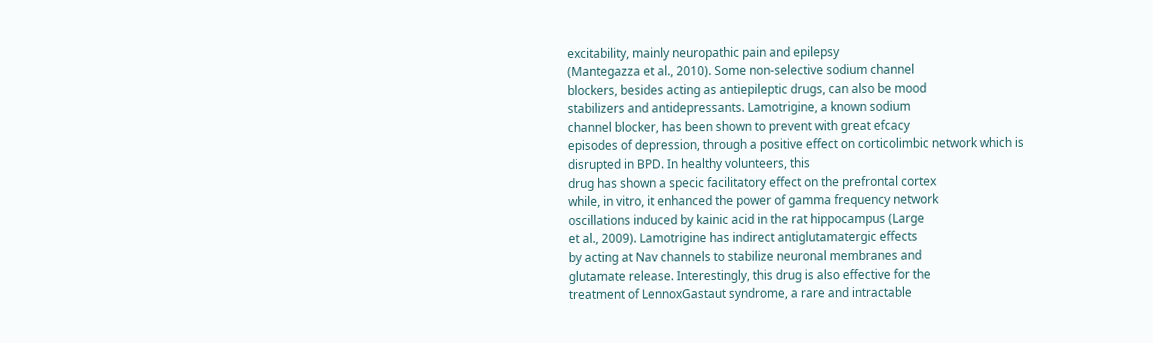excitability, mainly neuropathic pain and epilepsy
(Mantegazza et al., 2010). Some non-selective sodium channel
blockers, besides acting as antiepileptic drugs, can also be mood
stabilizers and antidepressants. Lamotrigine, a known sodium
channel blocker, has been shown to prevent with great efcacy
episodes of depression, through a positive effect on corticolimbic network which is disrupted in BPD. In healthy volunteers, this
drug has shown a specic facilitatory effect on the prefrontal cortex
while, in vitro, it enhanced the power of gamma frequency network
oscillations induced by kainic acid in the rat hippocampus (Large
et al., 2009). Lamotrigine has indirect antiglutamatergic effects
by acting at Nav channels to stabilize neuronal membranes and
glutamate release. Interestingly, this drug is also effective for the
treatment of LennoxGastaut syndrome, a rare and intractable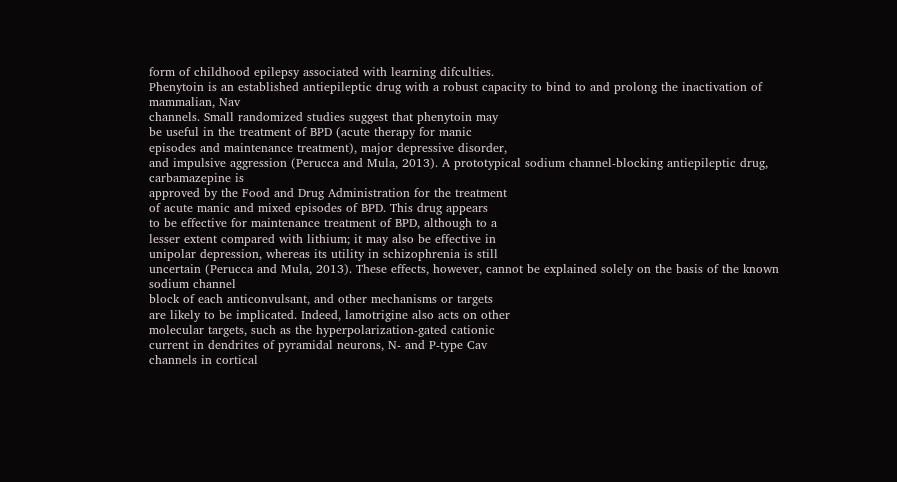form of childhood epilepsy associated with learning difculties.
Phenytoin is an established antiepileptic drug with a robust capacity to bind to and prolong the inactivation of mammalian, Nav
channels. Small randomized studies suggest that phenytoin may
be useful in the treatment of BPD (acute therapy for manic
episodes and maintenance treatment), major depressive disorder,
and impulsive aggression (Perucca and Mula, 2013). A prototypical sodium channel-blocking antiepileptic drug, carbamazepine is
approved by the Food and Drug Administration for the treatment
of acute manic and mixed episodes of BPD. This drug appears
to be effective for maintenance treatment of BPD, although to a
lesser extent compared with lithium; it may also be effective in
unipolar depression, whereas its utility in schizophrenia is still
uncertain (Perucca and Mula, 2013). These effects, however, cannot be explained solely on the basis of the known sodium channel
block of each anticonvulsant, and other mechanisms or targets
are likely to be implicated. Indeed, lamotrigine also acts on other
molecular targets, such as the hyperpolarization-gated cationic
current in dendrites of pyramidal neurons, N- and P-type Cav
channels in cortical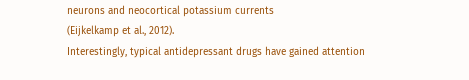neurons and neocortical potassium currents
(Eijkelkamp et al., 2012).
Interestingly, typical antidepressant drugs have gained attention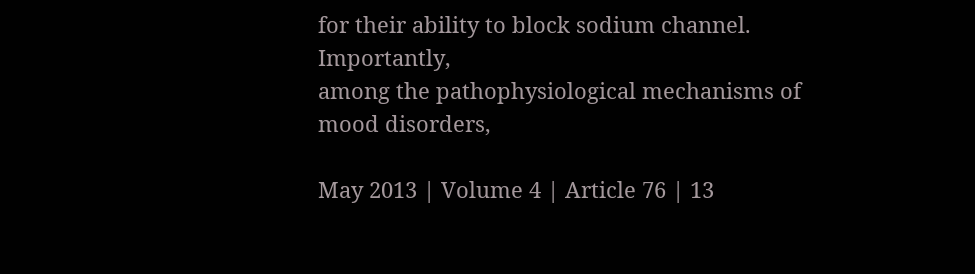for their ability to block sodium channel. Importantly,
among the pathophysiological mechanisms of mood disorders,

May 2013 | Volume 4 | Article 76 | 13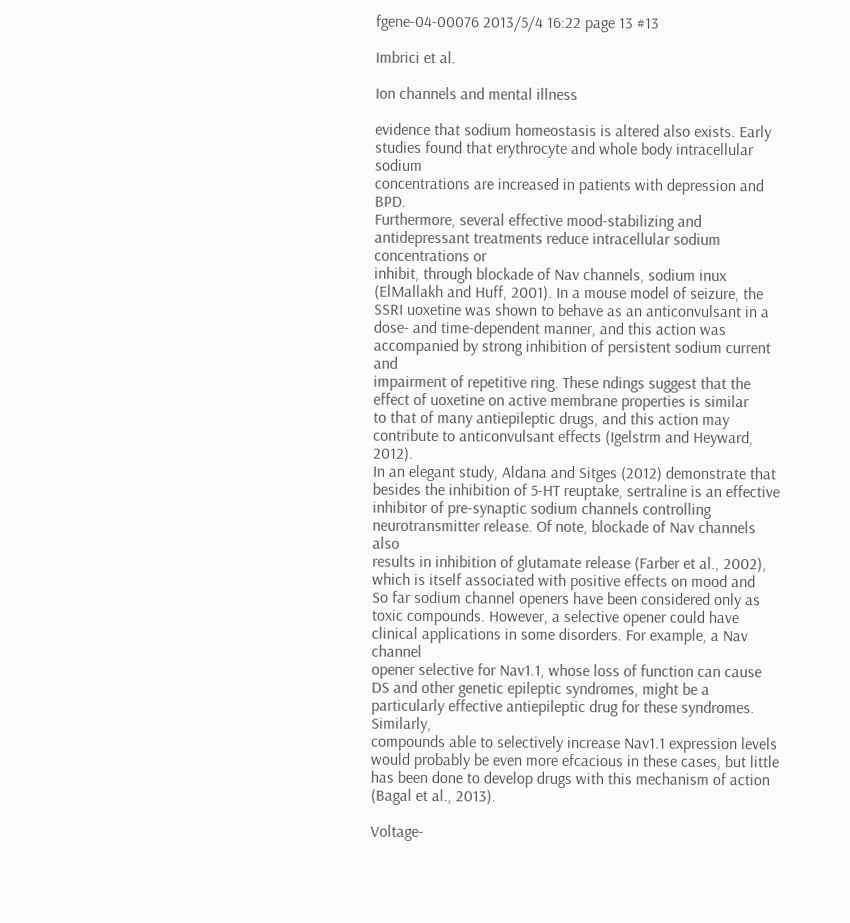fgene-04-00076 2013/5/4 16:22 page 13 #13

Imbrici et al.

Ion channels and mental illness

evidence that sodium homeostasis is altered also exists. Early studies found that erythrocyte and whole body intracellular sodium
concentrations are increased in patients with depression and BPD.
Furthermore, several effective mood-stabilizing and antidepressant treatments reduce intracellular sodium concentrations or
inhibit, through blockade of Nav channels, sodium inux (ElMallakh and Huff, 2001). In a mouse model of seizure, the
SSRI uoxetine was shown to behave as an anticonvulsant in a
dose- and time-dependent manner, and this action was accompanied by strong inhibition of persistent sodium current and
impairment of repetitive ring. These ndings suggest that the
effect of uoxetine on active membrane properties is similar
to that of many antiepileptic drugs, and this action may contribute to anticonvulsant effects (Igelstrm and Heyward, 2012).
In an elegant study, Aldana and Sitges (2012) demonstrate that
besides the inhibition of 5-HT reuptake, sertraline is an effective
inhibitor of pre-synaptic sodium channels controlling neurotransmitter release. Of note, blockade of Nav channels also
results in inhibition of glutamate release (Farber et al., 2002),
which is itself associated with positive effects on mood and
So far sodium channel openers have been considered only as
toxic compounds. However, a selective opener could have clinical applications in some disorders. For example, a Nav channel
opener selective for Nav1.1, whose loss of function can cause
DS and other genetic epileptic syndromes, might be a particularly effective antiepileptic drug for these syndromes. Similarly,
compounds able to selectively increase Nav1.1 expression levels
would probably be even more efcacious in these cases, but little
has been done to develop drugs with this mechanism of action
(Bagal et al., 2013).

Voltage-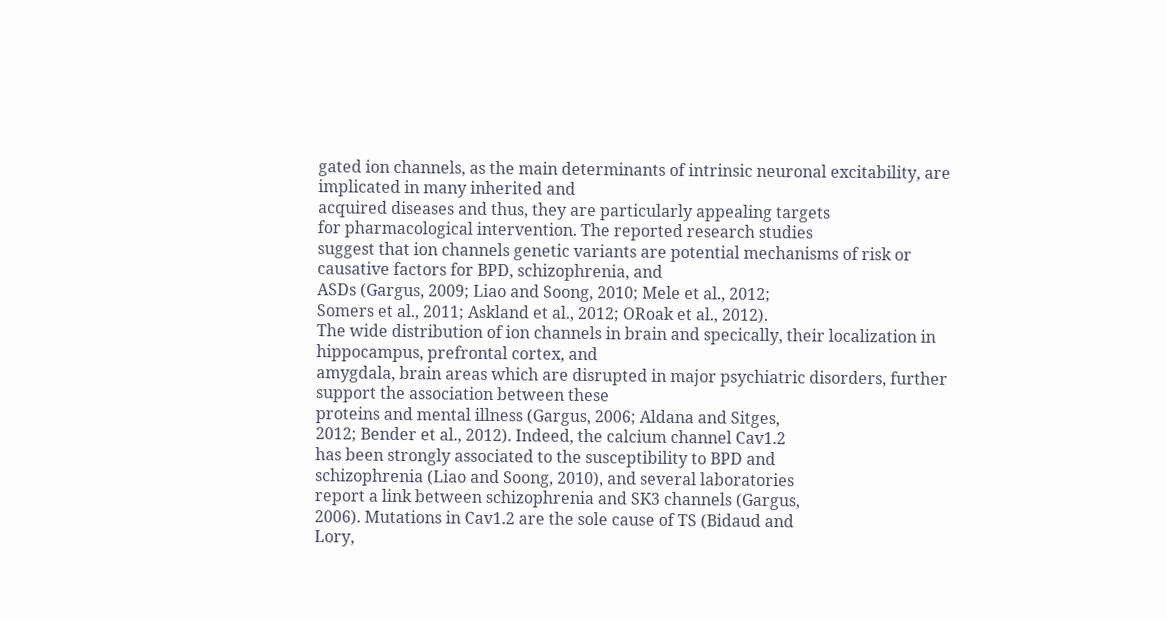gated ion channels, as the main determinants of intrinsic neuronal excitability, are implicated in many inherited and
acquired diseases and thus, they are particularly appealing targets
for pharmacological intervention. The reported research studies
suggest that ion channels genetic variants are potential mechanisms of risk or causative factors for BPD, schizophrenia, and
ASDs (Gargus, 2009; Liao and Soong, 2010; Mele et al., 2012;
Somers et al., 2011; Askland et al., 2012; ORoak et al., 2012).
The wide distribution of ion channels in brain and specically, their localization in hippocampus, prefrontal cortex, and
amygdala, brain areas which are disrupted in major psychiatric disorders, further support the association between these
proteins and mental illness (Gargus, 2006; Aldana and Sitges,
2012; Bender et al., 2012). Indeed, the calcium channel Cav1.2
has been strongly associated to the susceptibility to BPD and
schizophrenia (Liao and Soong, 2010), and several laboratories
report a link between schizophrenia and SK3 channels (Gargus,
2006). Mutations in Cav1.2 are the sole cause of TS (Bidaud and
Lory,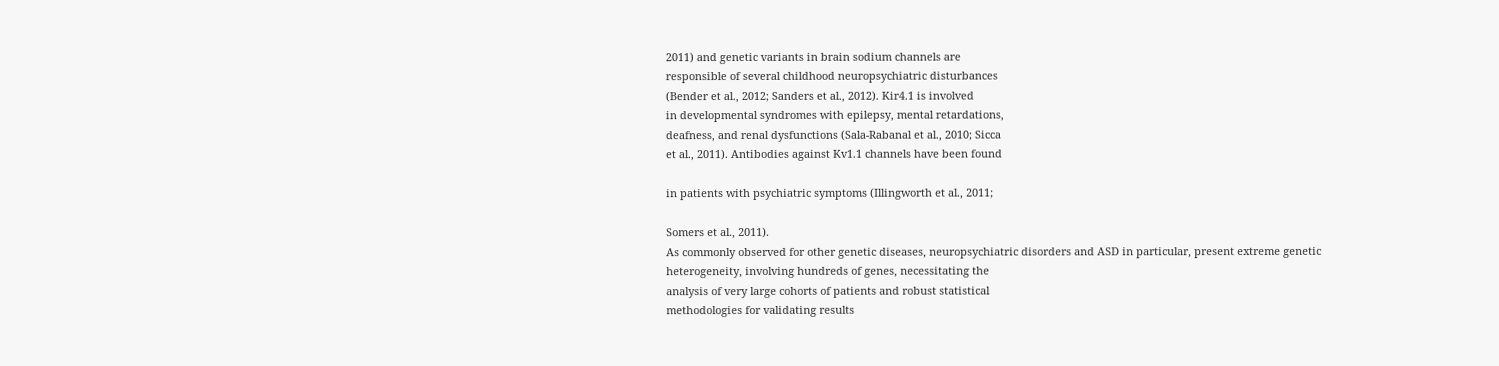2011) and genetic variants in brain sodium channels are
responsible of several childhood neuropsychiatric disturbances
(Bender et al., 2012; Sanders et al., 2012). Kir4.1 is involved
in developmental syndromes with epilepsy, mental retardations,
deafness, and renal dysfunctions (Sala-Rabanal et al., 2010; Sicca
et al., 2011). Antibodies against Kv1.1 channels have been found

in patients with psychiatric symptoms (Illingworth et al., 2011;

Somers et al., 2011).
As commonly observed for other genetic diseases, neuropsychiatric disorders and ASD in particular, present extreme genetic
heterogeneity, involving hundreds of genes, necessitating the
analysis of very large cohorts of patients and robust statistical
methodologies for validating results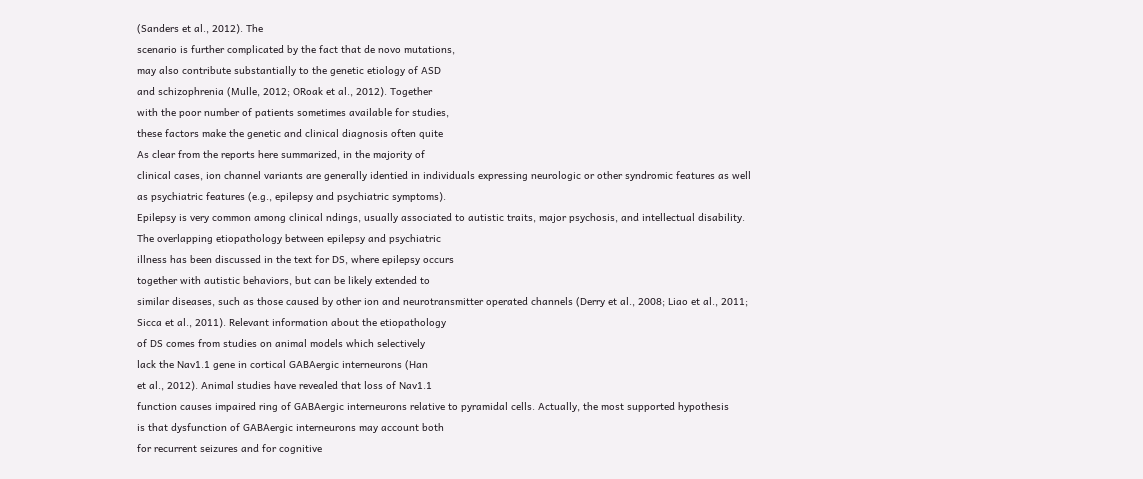(Sanders et al., 2012). The
scenario is further complicated by the fact that de novo mutations,
may also contribute substantially to the genetic etiology of ASD
and schizophrenia (Mulle, 2012; ORoak et al., 2012). Together
with the poor number of patients sometimes available for studies,
these factors make the genetic and clinical diagnosis often quite
As clear from the reports here summarized, in the majority of
clinical cases, ion channel variants are generally identied in individuals expressing neurologic or other syndromic features as well
as psychiatric features (e.g., epilepsy and psychiatric symptoms).
Epilepsy is very common among clinical ndings, usually associated to autistic traits, major psychosis, and intellectual disability.
The overlapping etiopathology between epilepsy and psychiatric
illness has been discussed in the text for DS, where epilepsy occurs
together with autistic behaviors, but can be likely extended to
similar diseases, such as those caused by other ion and neurotransmitter operated channels (Derry et al., 2008; Liao et al., 2011;
Sicca et al., 2011). Relevant information about the etiopathology
of DS comes from studies on animal models which selectively
lack the Nav1.1 gene in cortical GABAergic interneurons (Han
et al., 2012). Animal studies have revealed that loss of Nav1.1
function causes impaired ring of GABAergic interneurons relative to pyramidal cells. Actually, the most supported hypothesis
is that dysfunction of GABAergic interneurons may account both
for recurrent seizures and for cognitive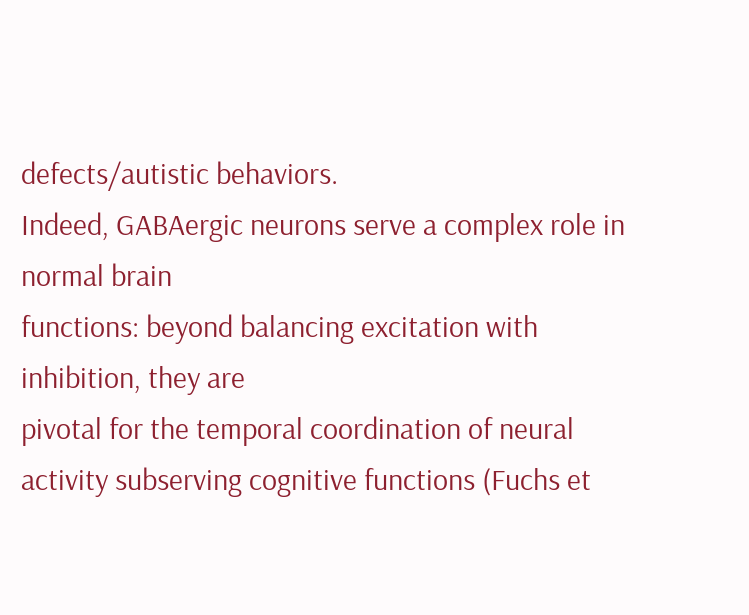defects/autistic behaviors.
Indeed, GABAergic neurons serve a complex role in normal brain
functions: beyond balancing excitation with inhibition, they are
pivotal for the temporal coordination of neural activity subserving cognitive functions (Fuchs et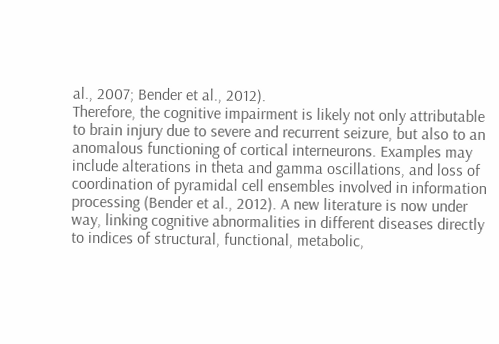al., 2007; Bender et al., 2012).
Therefore, the cognitive impairment is likely not only attributable
to brain injury due to severe and recurrent seizure, but also to an
anomalous functioning of cortical interneurons. Examples may
include alterations in theta and gamma oscillations, and loss of
coordination of pyramidal cell ensembles involved in information
processing (Bender et al., 2012). A new literature is now under
way, linking cognitive abnormalities in different diseases directly
to indices of structural, functional, metabolic,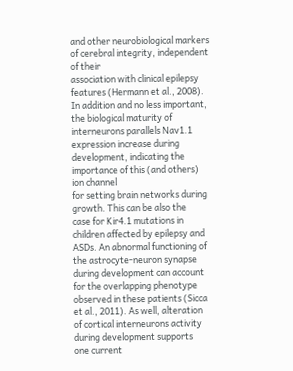and other neurobiological markers of cerebral integrity, independent of their
association with clinical epilepsy features (Hermann et al., 2008).
In addition and no less important, the biological maturity of
interneurons parallels Nav1.1 expression increase during development, indicating the importance of this (and others) ion channel
for setting brain networks during growth. This can be also the
case for Kir4.1 mutations in children affected by epilepsy and
ASDs. An abnormal functioning of the astrocyte-neuron synapse
during development can account for the overlapping phenotype
observed in these patients (Sicca et al., 2011). As well, alteration
of cortical interneurons activity during development supports
one current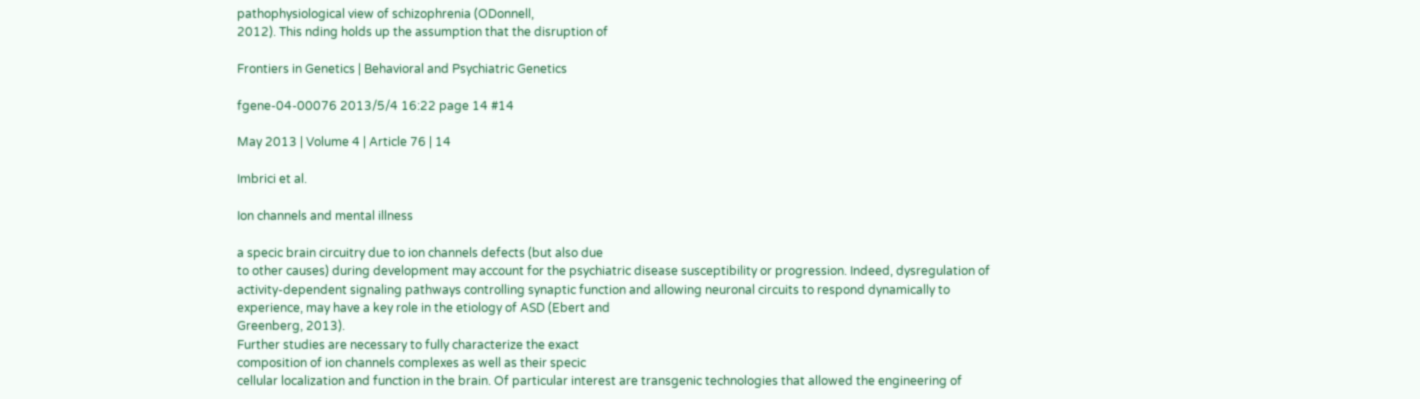pathophysiological view of schizophrenia (ODonnell,
2012). This nding holds up the assumption that the disruption of

Frontiers in Genetics | Behavioral and Psychiatric Genetics

fgene-04-00076 2013/5/4 16:22 page 14 #14

May 2013 | Volume 4 | Article 76 | 14

Imbrici et al.

Ion channels and mental illness

a specic brain circuitry due to ion channels defects (but also due
to other causes) during development may account for the psychiatric disease susceptibility or progression. Indeed, dysregulation of
activity-dependent signaling pathways controlling synaptic function and allowing neuronal circuits to respond dynamically to
experience, may have a key role in the etiology of ASD (Ebert and
Greenberg, 2013).
Further studies are necessary to fully characterize the exact
composition of ion channels complexes as well as their specic
cellular localization and function in the brain. Of particular interest are transgenic technologies that allowed the engineering of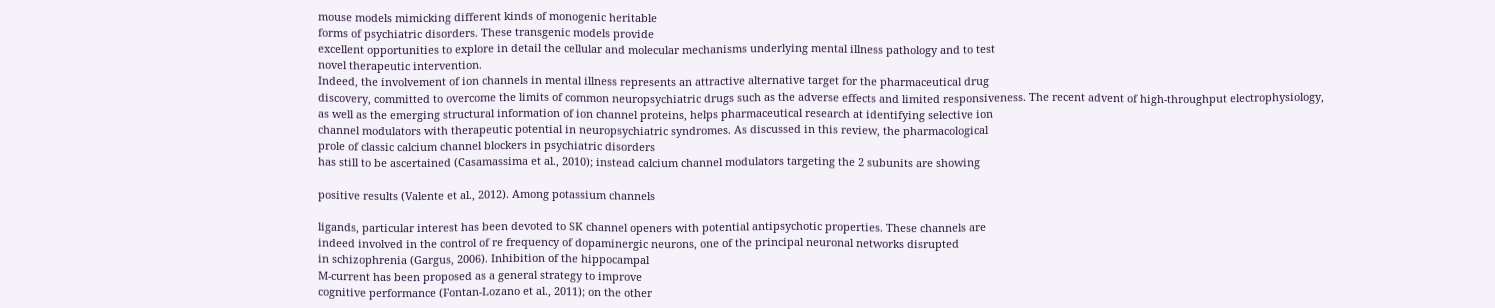mouse models mimicking different kinds of monogenic heritable
forms of psychiatric disorders. These transgenic models provide
excellent opportunities to explore in detail the cellular and molecular mechanisms underlying mental illness pathology and to test
novel therapeutic intervention.
Indeed, the involvement of ion channels in mental illness represents an attractive alternative target for the pharmaceutical drug
discovery, committed to overcome the limits of common neuropsychiatric drugs such as the adverse effects and limited responsiveness. The recent advent of high-throughput electrophysiology,
as well as the emerging structural information of ion channel proteins, helps pharmaceutical research at identifying selective ion
channel modulators with therapeutic potential in neuropsychiatric syndromes. As discussed in this review, the pharmacological
prole of classic calcium channel blockers in psychiatric disorders
has still to be ascertained (Casamassima et al., 2010); instead calcium channel modulators targeting the 2 subunits are showing

positive results (Valente et al., 2012). Among potassium channels

ligands, particular interest has been devoted to SK channel openers with potential antipsychotic properties. These channels are
indeed involved in the control of re frequency of dopaminergic neurons, one of the principal neuronal networks disrupted
in schizophrenia (Gargus, 2006). Inhibition of the hippocampal
M-current has been proposed as a general strategy to improve
cognitive performance (Fontan-Lozano et al., 2011); on the other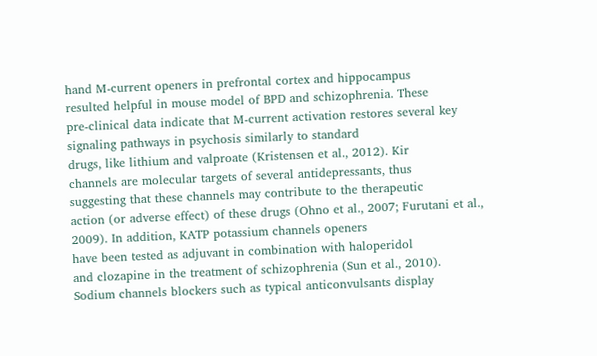hand M-current openers in prefrontal cortex and hippocampus
resulted helpful in mouse model of BPD and schizophrenia. These
pre-clinical data indicate that M-current activation restores several key signaling pathways in psychosis similarly to standard
drugs, like lithium and valproate (Kristensen et al., 2012). Kir
channels are molecular targets of several antidepressants, thus
suggesting that these channels may contribute to the therapeutic
action (or adverse effect) of these drugs (Ohno et al., 2007; Furutani et al., 2009). In addition, KATP potassium channels openers
have been tested as adjuvant in combination with haloperidol
and clozapine in the treatment of schizophrenia (Sun et al., 2010).
Sodium channels blockers such as typical anticonvulsants display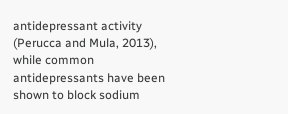antidepressant activity (Perucca and Mula, 2013), while common
antidepressants have been shown to block sodium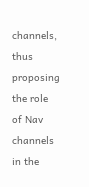channels, thus
proposing the role of Nav channels in the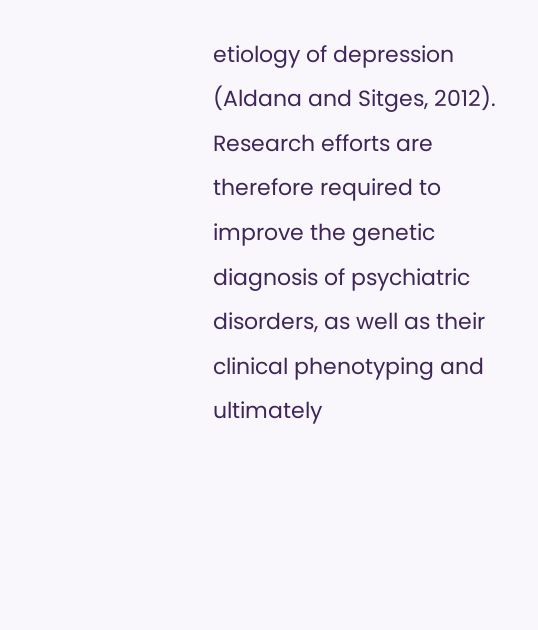etiology of depression
(Aldana and Sitges, 2012).
Research efforts are therefore required to improve the genetic
diagnosis of psychiatric disorders, as well as their clinical phenotyping and ultimately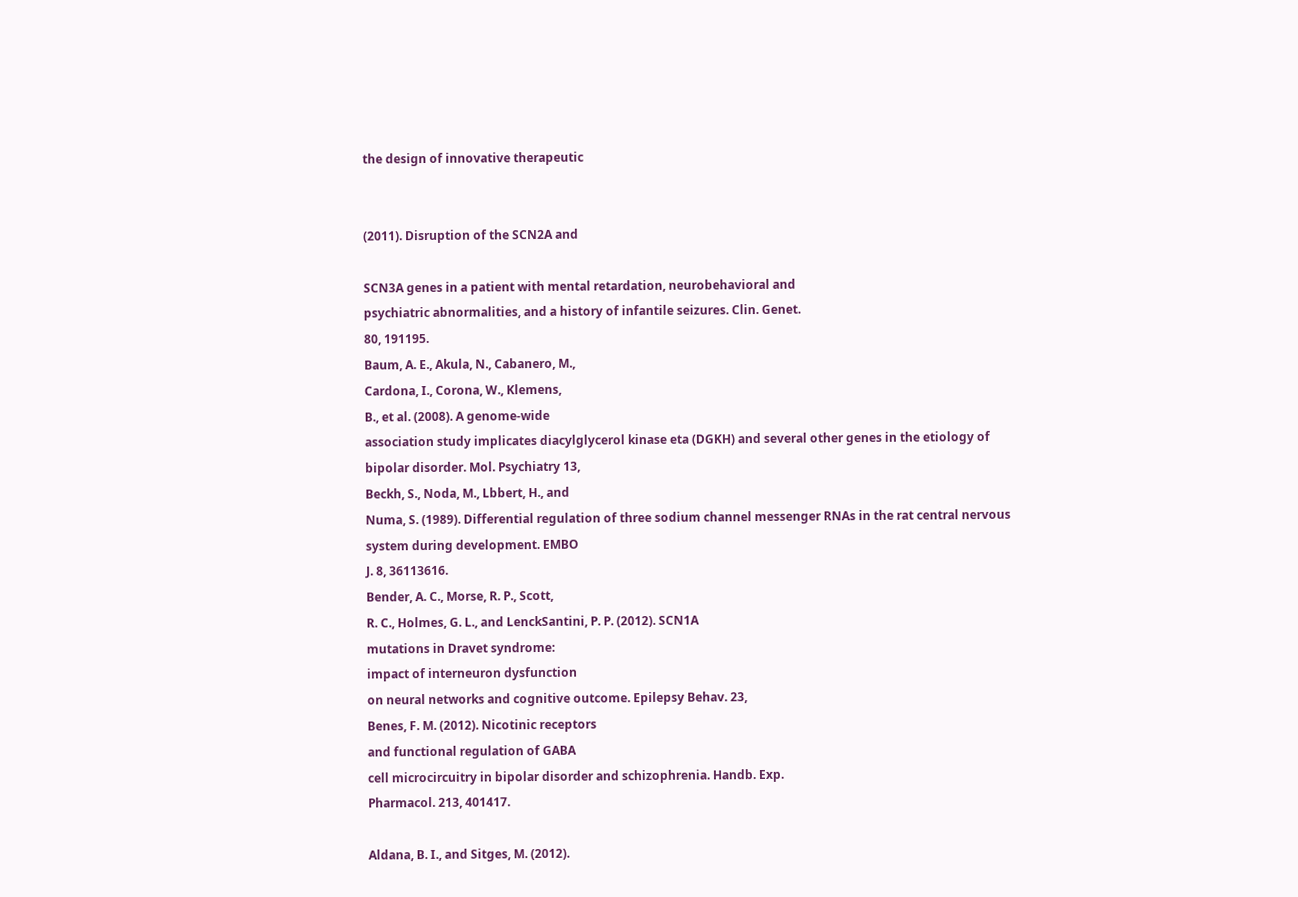the design of innovative therapeutic


(2011). Disruption of the SCN2A and

SCN3A genes in a patient with mental retardation, neurobehavioral and
psychiatric abnormalities, and a history of infantile seizures. Clin. Genet.
80, 191195.
Baum, A. E., Akula, N., Cabanero, M.,
Cardona, I., Corona, W., Klemens,
B., et al. (2008). A genome-wide
association study implicates diacylglycerol kinase eta (DGKH) and several other genes in the etiology of
bipolar disorder. Mol. Psychiatry 13,
Beckh, S., Noda, M., Lbbert, H., and
Numa, S. (1989). Differential regulation of three sodium channel messenger RNAs in the rat central nervous
system during development. EMBO
J. 8, 36113616.
Bender, A. C., Morse, R. P., Scott,
R. C., Holmes, G. L., and LenckSantini, P. P. (2012). SCN1A
mutations in Dravet syndrome:
impact of interneuron dysfunction
on neural networks and cognitive outcome. Epilepsy Behav. 23,
Benes, F. M. (2012). Nicotinic receptors
and functional regulation of GABA
cell microcircuitry in bipolar disorder and schizophrenia. Handb. Exp.
Pharmacol. 213, 401417.

Aldana, B. I., and Sitges, M. (2012).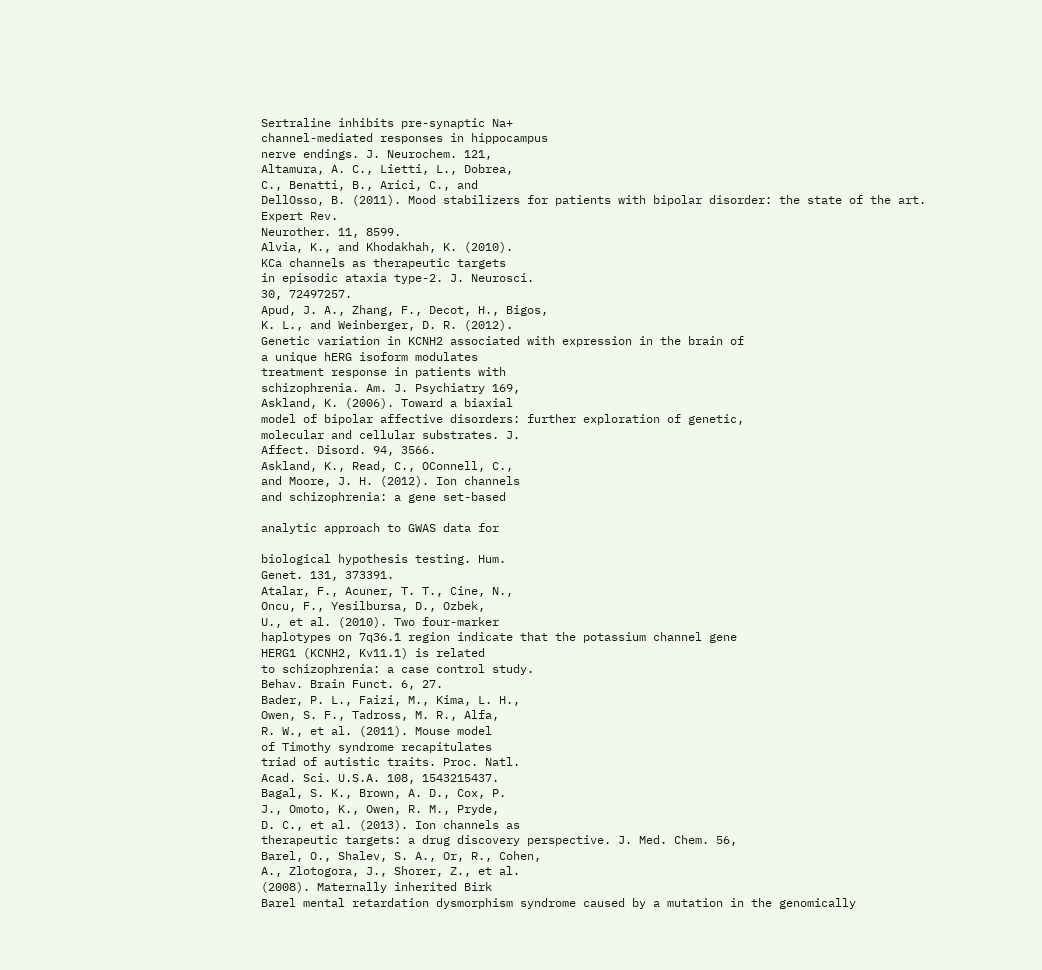Sertraline inhibits pre-synaptic Na+
channel-mediated responses in hippocampus
nerve endings. J. Neurochem. 121,
Altamura, A. C., Lietti, L., Dobrea,
C., Benatti, B., Arici, C., and
DellOsso, B. (2011). Mood stabilizers for patients with bipolar disorder: the state of the art. Expert Rev.
Neurother. 11, 8599.
Alvia, K., and Khodakhah, K. (2010).
KCa channels as therapeutic targets
in episodic ataxia type-2. J. Neurosci.
30, 72497257.
Apud, J. A., Zhang, F., Decot, H., Bigos,
K. L., and Weinberger, D. R. (2012).
Genetic variation in KCNH2 associated with expression in the brain of
a unique hERG isoform modulates
treatment response in patients with
schizophrenia. Am. J. Psychiatry 169,
Askland, K. (2006). Toward a biaxial
model of bipolar affective disorders: further exploration of genetic,
molecular and cellular substrates. J.
Affect. Disord. 94, 3566.
Askland, K., Read, C., OConnell, C.,
and Moore, J. H. (2012). Ion channels
and schizophrenia: a gene set-based

analytic approach to GWAS data for

biological hypothesis testing. Hum.
Genet. 131, 373391.
Atalar, F., Acuner, T. T., Cine, N.,
Oncu, F., Yesilbursa, D., Ozbek,
U., et al. (2010). Two four-marker
haplotypes on 7q36.1 region indicate that the potassium channel gene
HERG1 (KCNH2, Kv11.1) is related
to schizophrenia: a case control study.
Behav. Brain Funct. 6, 27.
Bader, P. L., Faizi, M., Kima, L. H.,
Owen, S. F., Tadross, M. R., Alfa,
R. W., et al. (2011). Mouse model
of Timothy syndrome recapitulates
triad of autistic traits. Proc. Natl.
Acad. Sci. U.S.A. 108, 1543215437.
Bagal, S. K., Brown, A. D., Cox, P.
J., Omoto, K., Owen, R. M., Pryde,
D. C., et al. (2013). Ion channels as
therapeutic targets: a drug discovery perspective. J. Med. Chem. 56,
Barel, O., Shalev, S. A., Or, R., Cohen,
A., Zlotogora, J., Shorer, Z., et al.
(2008). Maternally inherited Birk
Barel mental retardation dysmorphism syndrome caused by a mutation in the genomically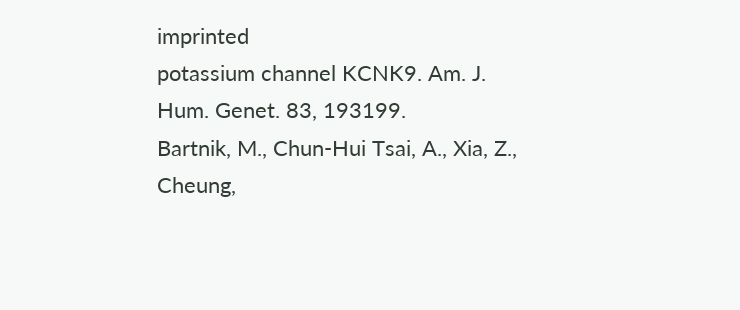imprinted
potassium channel KCNK9. Am. J.
Hum. Genet. 83, 193199.
Bartnik, M., Chun-Hui Tsai, A., Xia, Z.,
Cheung,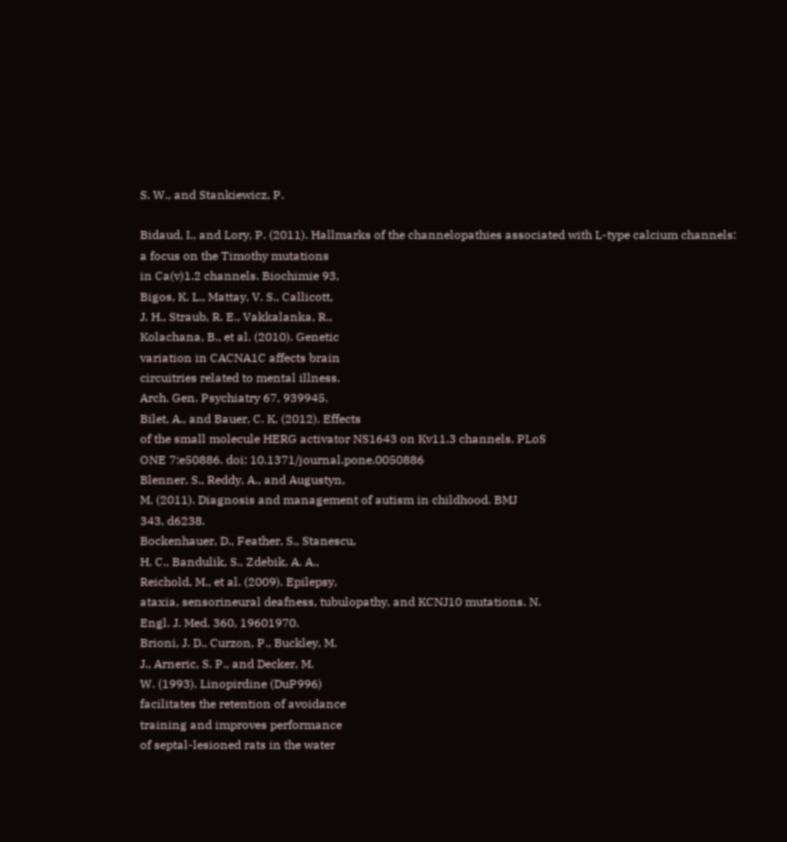S. W., and Stankiewicz, P.

Bidaud, I., and Lory, P. (2011). Hallmarks of the channelopathies associated with L-type calcium channels:
a focus on the Timothy mutations
in Ca(v)1.2 channels. Biochimie 93,
Bigos, K. L., Mattay, V. S., Callicott,
J. H., Straub, R. E., Vakkalanka, R.,
Kolachana, B., et al. (2010). Genetic
variation in CACNA1C affects brain
circuitries related to mental illness.
Arch. Gen. Psychiatry 67, 939945.
Bilet, A., and Bauer, C. K. (2012). Effects
of the small molecule HERG activator NS1643 on Kv11.3 channels. PLoS
ONE 7:e50886. doi: 10.1371/journal.pone.0050886
Blenner, S., Reddy, A., and Augustyn,
M. (2011). Diagnosis and management of autism in childhood. BMJ
343, d6238.
Bockenhauer, D., Feather, S., Stanescu,
H. C., Bandulik, S., Zdebik, A. A.,
Reichold, M., et al. (2009). Epilepsy,
ataxia, sensorineural deafness, tubulopathy, and KCNJ10 mutations. N.
Engl. J. Med. 360, 19601970.
Brioni, J. D., Curzon, P., Buckley, M.
J., Arneric, S. P., and Decker, M.
W. (1993). Linopirdine (DuP996)
facilitates the retention of avoidance
training and improves performance
of septal-lesioned rats in the water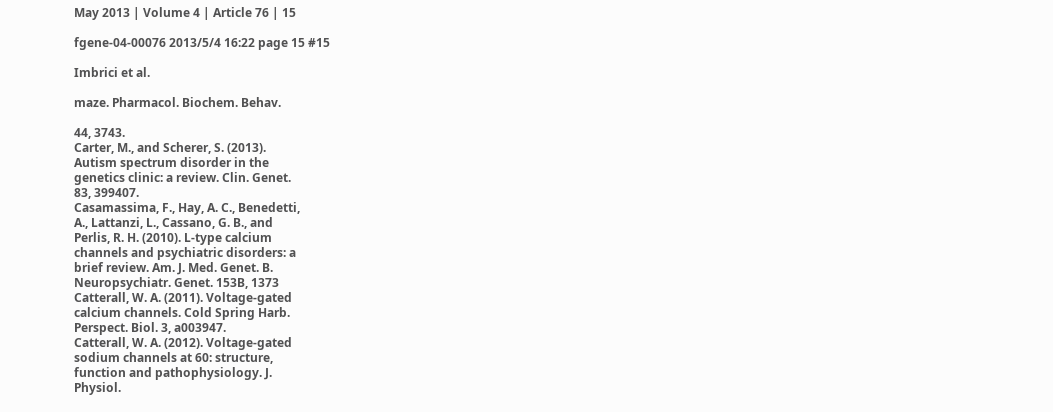May 2013 | Volume 4 | Article 76 | 15

fgene-04-00076 2013/5/4 16:22 page 15 #15

Imbrici et al.

maze. Pharmacol. Biochem. Behav.

44, 3743.
Carter, M., and Scherer, S. (2013).
Autism spectrum disorder in the
genetics clinic: a review. Clin. Genet.
83, 399407.
Casamassima, F., Hay, A. C., Benedetti,
A., Lattanzi, L., Cassano, G. B., and
Perlis, R. H. (2010). L-type calcium
channels and psychiatric disorders: a
brief review. Am. J. Med. Genet. B.
Neuropsychiatr. Genet. 153B, 1373
Catterall, W. A. (2011). Voltage-gated
calcium channels. Cold Spring Harb.
Perspect. Biol. 3, a003947.
Catterall, W. A. (2012). Voltage-gated
sodium channels at 60: structure,
function and pathophysiology. J.
Physiol.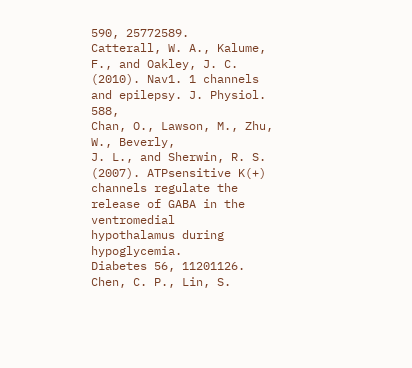590, 25772589.
Catterall, W. A., Kalume, F., and Oakley, J. C. (2010). Nav1. 1 channels and epilepsy. J. Physiol. 588,
Chan, O., Lawson, M., Zhu, W., Beverly,
J. L., and Sherwin, R. S. (2007). ATPsensitive K(+) channels regulate the
release of GABA in the ventromedial
hypothalamus during hypoglycemia.
Diabetes 56, 11201126.
Chen, C. P., Lin, S.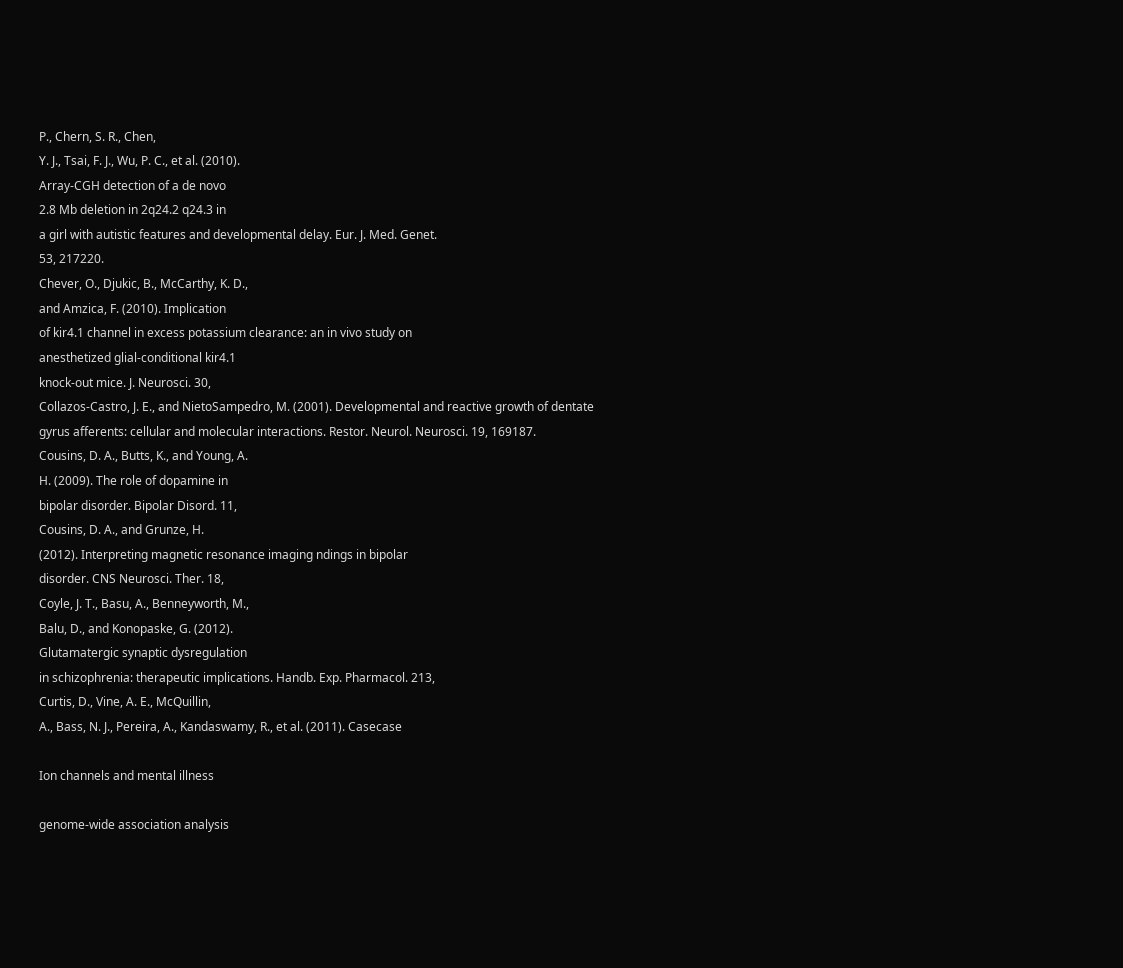P., Chern, S. R., Chen,
Y. J., Tsai, F. J., Wu, P. C., et al. (2010).
Array-CGH detection of a de novo
2.8 Mb deletion in 2q24.2 q24.3 in
a girl with autistic features and developmental delay. Eur. J. Med. Genet.
53, 217220.
Chever, O., Djukic, B., McCarthy, K. D.,
and Amzica, F. (2010). Implication
of kir4.1 channel in excess potassium clearance: an in vivo study on
anesthetized glial-conditional kir4.1
knock-out mice. J. Neurosci. 30,
Collazos-Castro, J. E., and NietoSampedro, M. (2001). Developmental and reactive growth of dentate
gyrus afferents: cellular and molecular interactions. Restor. Neurol. Neurosci. 19, 169187.
Cousins, D. A., Butts, K., and Young, A.
H. (2009). The role of dopamine in
bipolar disorder. Bipolar Disord. 11,
Cousins, D. A., and Grunze, H.
(2012). Interpreting magnetic resonance imaging ndings in bipolar
disorder. CNS Neurosci. Ther. 18,
Coyle, J. T., Basu, A., Benneyworth, M.,
Balu, D., and Konopaske, G. (2012).
Glutamatergic synaptic dysregulation
in schizophrenia: therapeutic implications. Handb. Exp. Pharmacol. 213,
Curtis, D., Vine, A. E., McQuillin,
A., Bass, N. J., Pereira, A., Kandaswamy, R., et al. (2011). Casecase

Ion channels and mental illness

genome-wide association analysis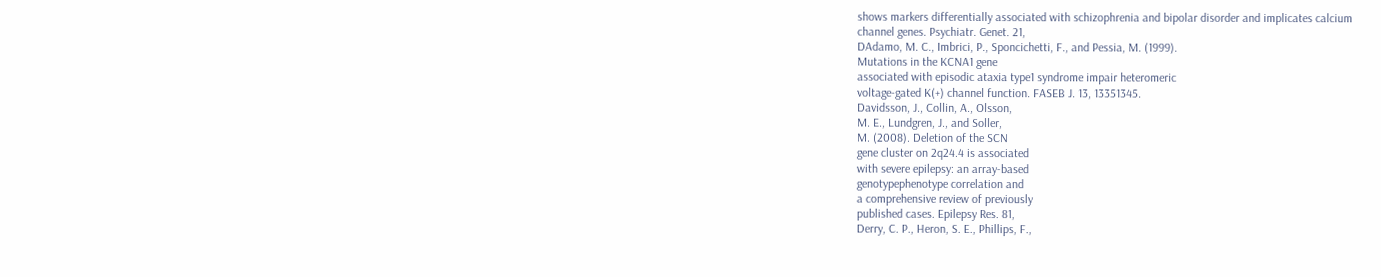shows markers differentially associated with schizophrenia and bipolar disorder and implicates calcium
channel genes. Psychiatr. Genet. 21,
DAdamo, M. C., Imbrici, P., Sponcichetti, F., and Pessia, M. (1999).
Mutations in the KCNA1 gene
associated with episodic ataxia type1 syndrome impair heteromeric
voltage-gated K(+) channel function. FASEB J. 13, 13351345.
Davidsson, J., Collin, A., Olsson,
M. E., Lundgren, J., and Soller,
M. (2008). Deletion of the SCN
gene cluster on 2q24.4 is associated
with severe epilepsy: an array-based
genotypephenotype correlation and
a comprehensive review of previously
published cases. Epilepsy Res. 81,
Derry, C. P., Heron, S. E., Phillips, F.,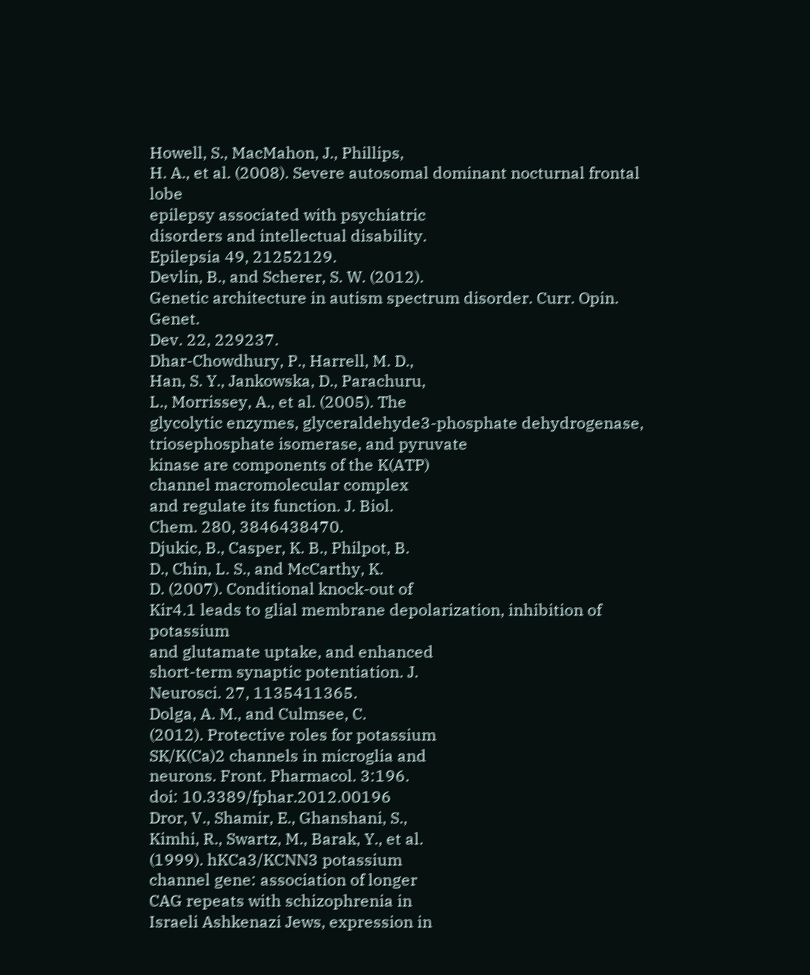Howell, S., MacMahon, J., Phillips,
H. A., et al. (2008). Severe autosomal dominant nocturnal frontal lobe
epilepsy associated with psychiatric
disorders and intellectual disability.
Epilepsia 49, 21252129.
Devlin, B., and Scherer, S. W. (2012).
Genetic architecture in autism spectrum disorder. Curr. Opin. Genet.
Dev. 22, 229237.
Dhar-Chowdhury, P., Harrell, M. D.,
Han, S. Y., Jankowska, D., Parachuru,
L., Morrissey, A., et al. (2005). The
glycolytic enzymes, glyceraldehyde3-phosphate dehydrogenase, triosephosphate isomerase, and pyruvate
kinase are components of the K(ATP)
channel macromolecular complex
and regulate its function. J. Biol.
Chem. 280, 3846438470.
Djukic, B., Casper, K. B., Philpot, B.
D., Chin, L. S., and McCarthy, K.
D. (2007). Conditional knock-out of
Kir4.1 leads to glial membrane depolarization, inhibition of potassium
and glutamate uptake, and enhanced
short-term synaptic potentiation. J.
Neurosci. 27, 1135411365.
Dolga, A. M., and Culmsee, C.
(2012). Protective roles for potassium
SK/K(Ca)2 channels in microglia and
neurons. Front. Pharmacol. 3:196.
doi: 10.3389/fphar.2012.00196
Dror, V., Shamir, E., Ghanshani, S.,
Kimhi, R., Swartz, M., Barak, Y., et al.
(1999). hKCa3/KCNN3 potassium
channel gene: association of longer
CAG repeats with schizophrenia in
Israeli Ashkenazi Jews, expression in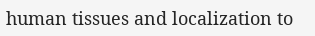human tissues and localization to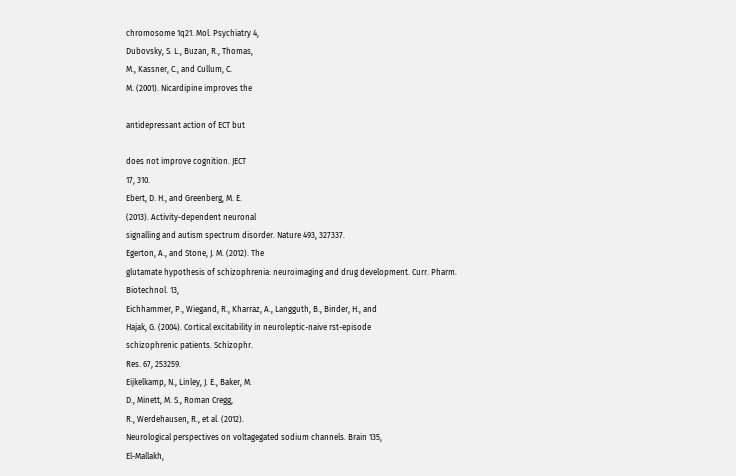chromosome 1q21. Mol. Psychiatry 4,
Dubovsky, S. L., Buzan, R., Thomas,
M., Kassner, C., and Cullum, C.
M. (2001). Nicardipine improves the

antidepressant action of ECT but

does not improve cognition. JECT
17, 310.
Ebert, D. H., and Greenberg, M. E.
(2013). Activity-dependent neuronal
signalling and autism spectrum disorder. Nature 493, 327337.
Egerton, A., and Stone, J. M. (2012). The
glutamate hypothesis of schizophrenia: neuroimaging and drug development. Curr. Pharm. Biotechnol. 13,
Eichhammer, P., Wiegand, R., Kharraz, A., Langguth, B., Binder, H., and
Hajak, G. (2004). Cortical excitability in neuroleptic-naive rst-episode
schizophrenic patients. Schizophr.
Res. 67, 253259.
Eijkelkamp, N., Linley, J. E., Baker, M.
D., Minett, M. S., Roman Cregg,
R., Werdehausen, R., et al. (2012).
Neurological perspectives on voltagegated sodium channels. Brain 135,
El-Mallakh,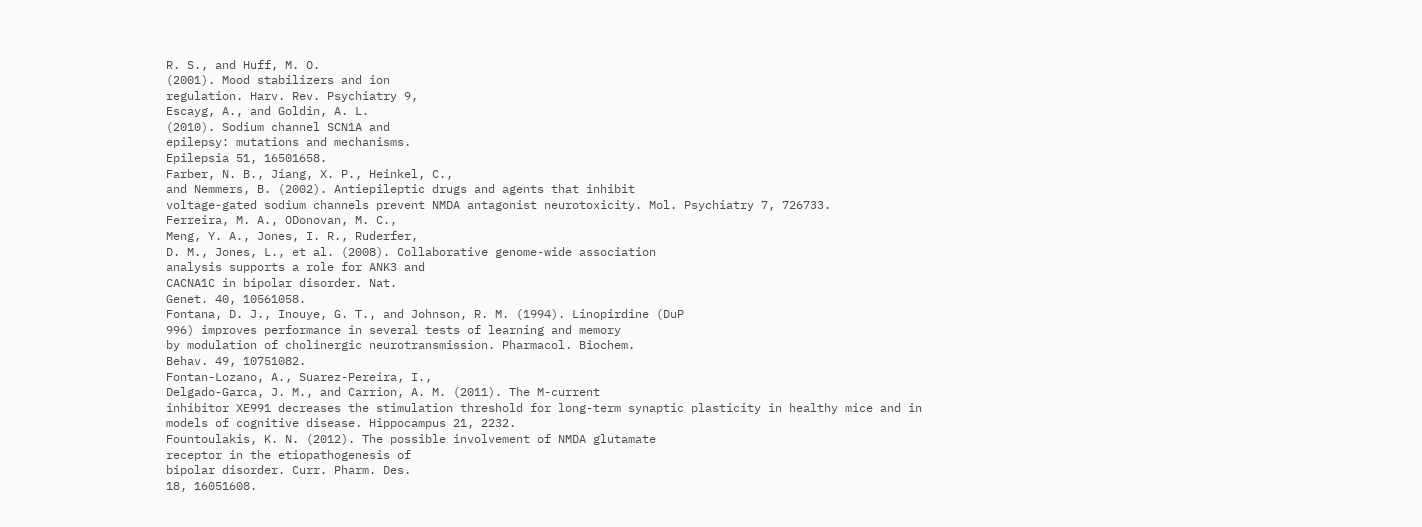R. S., and Huff, M. O.
(2001). Mood stabilizers and ion
regulation. Harv. Rev. Psychiatry 9,
Escayg, A., and Goldin, A. L.
(2010). Sodium channel SCN1A and
epilepsy: mutations and mechanisms.
Epilepsia 51, 16501658.
Farber, N. B., Jiang, X. P., Heinkel, C.,
and Nemmers, B. (2002). Antiepileptic drugs and agents that inhibit
voltage-gated sodium channels prevent NMDA antagonist neurotoxicity. Mol. Psychiatry 7, 726733.
Ferreira, M. A., ODonovan, M. C.,
Meng, Y. A., Jones, I. R., Ruderfer,
D. M., Jones, L., et al. (2008). Collaborative genome-wide association
analysis supports a role for ANK3 and
CACNA1C in bipolar disorder. Nat.
Genet. 40, 10561058.
Fontana, D. J., Inouye, G. T., and Johnson, R. M. (1994). Linopirdine (DuP
996) improves performance in several tests of learning and memory
by modulation of cholinergic neurotransmission. Pharmacol. Biochem.
Behav. 49, 10751082.
Fontan-Lozano, A., Suarez-Pereira, I.,
Delgado-Garca, J. M., and Carrion, A. M. (2011). The M-current
inhibitor XE991 decreases the stimulation threshold for long-term synaptic plasticity in healthy mice and in
models of cognitive disease. Hippocampus 21, 2232.
Fountoulakis, K. N. (2012). The possible involvement of NMDA glutamate
receptor in the etiopathogenesis of
bipolar disorder. Curr. Pharm. Des.
18, 16051608.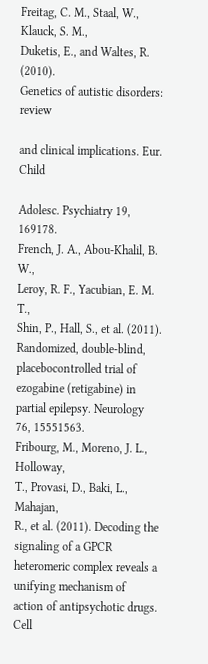Freitag, C. M., Staal, W., Klauck, S. M.,
Duketis, E., and Waltes, R. (2010).
Genetics of autistic disorders: review

and clinical implications. Eur. Child

Adolesc. Psychiatry 19, 169178.
French, J. A., Abou-Khalil, B. W.,
Leroy, R. F., Yacubian, E. M. T.,
Shin, P., Hall, S., et al. (2011).
Randomized, double-blind, placebocontrolled trial of ezogabine (retigabine) in partial epilepsy. Neurology
76, 15551563.
Fribourg, M., Moreno, J. L., Holloway,
T., Provasi, D., Baki, L., Mahajan,
R., et al. (2011). Decoding the signaling of a GPCR heteromeric complex reveals a unifying mechanism of
action of antipsychotic drugs. Cell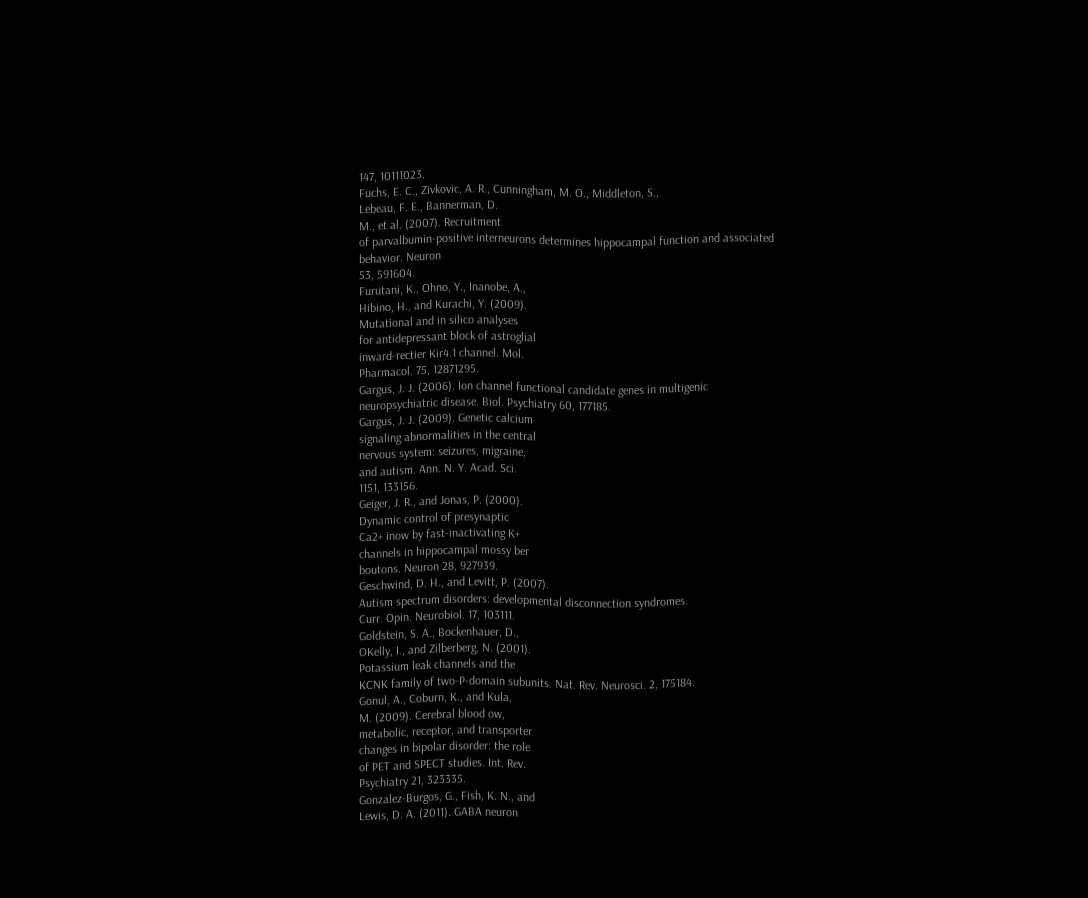147, 10111023.
Fuchs, E. C., Zivkovic, A. R., Cunningham, M. O., Middleton, S.,
Lebeau, F. E., Bannerman, D.
M., et al. (2007). Recruitment
of parvalbumin-positive interneurons determines hippocampal function and associated behavior. Neuron
53, 591604.
Furutani, K., Ohno, Y., Inanobe, A.,
Hibino, H., and Kurachi, Y. (2009).
Mutational and in silico analyses
for antidepressant block of astroglial
inward-rectier Kir4.1 channel. Mol.
Pharmacol. 75, 12871295.
Gargus, J. J. (2006). Ion channel functional candidate genes in multigenic
neuropsychiatric disease. Biol. Psychiatry 60, 177185.
Gargus, J. J. (2009). Genetic calcium
signaling abnormalities in the central
nervous system: seizures, migraine,
and autism. Ann. N. Y. Acad. Sci.
1151, 133156.
Geiger, J. R., and Jonas, P. (2000).
Dynamic control of presynaptic
Ca2+ inow by fast-inactivating K+
channels in hippocampal mossy ber
boutons. Neuron 28, 927939.
Geschwind, D. H., and Levitt, P. (2007).
Autism spectrum disorders: developmental disconnection syndromes.
Curr. Opin. Neurobiol. 17, 103111.
Goldstein, S. A., Bockenhauer, D.,
OKelly, I., and Zilberberg, N. (2001).
Potassium leak channels and the
KCNK family of two-P-domain subunits. Nat. Rev. Neurosci. 2, 175184.
Gonul, A., Coburn, K., and Kula,
M. (2009). Cerebral blood ow,
metabolic, receptor, and transporter
changes in bipolar disorder: the role
of PET and SPECT studies. Int. Rev.
Psychiatry 21, 323335.
Gonzalez-Burgos, G., Fish, K. N., and
Lewis, D. A. (2011). GABA neuron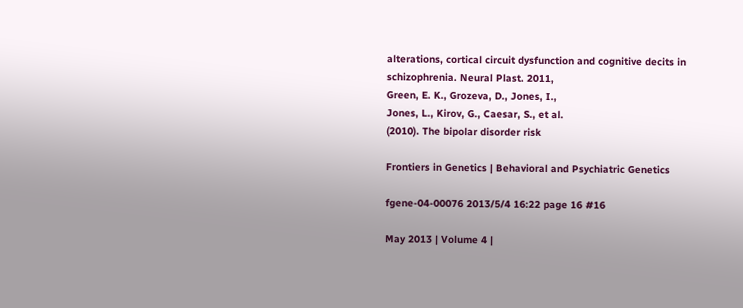alterations, cortical circuit dysfunction and cognitive decits in
schizophrenia. Neural Plast. 2011,
Green, E. K., Grozeva, D., Jones, I.,
Jones, L., Kirov, G., Caesar, S., et al.
(2010). The bipolar disorder risk

Frontiers in Genetics | Behavioral and Psychiatric Genetics

fgene-04-00076 2013/5/4 16:22 page 16 #16

May 2013 | Volume 4 |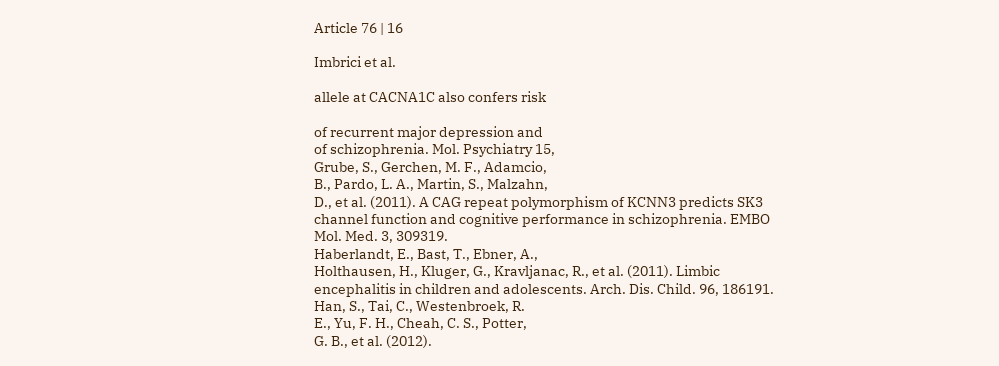Article 76 | 16

Imbrici et al.

allele at CACNA1C also confers risk

of recurrent major depression and
of schizophrenia. Mol. Psychiatry 15,
Grube, S., Gerchen, M. F., Adamcio,
B., Pardo, L. A., Martin, S., Malzahn,
D., et al. (2011). A CAG repeat polymorphism of KCNN3 predicts SK3
channel function and cognitive performance in schizophrenia. EMBO
Mol. Med. 3, 309319.
Haberlandt, E., Bast, T., Ebner, A.,
Holthausen, H., Kluger, G., Kravljanac, R., et al. (2011). Limbic
encephalitis in children and adolescents. Arch. Dis. Child. 96, 186191.
Han, S., Tai, C., Westenbroek, R.
E., Yu, F. H., Cheah, C. S., Potter,
G. B., et al. (2012).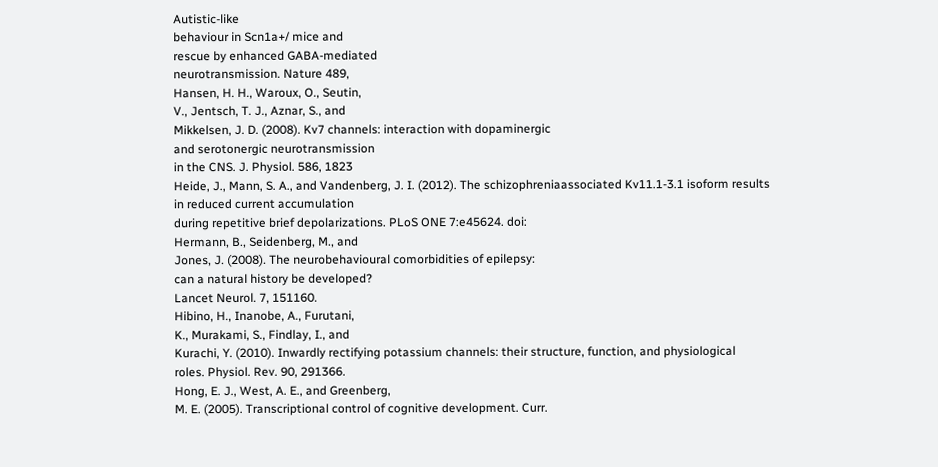Autistic-like
behaviour in Scn1a+/ mice and
rescue by enhanced GABA-mediated
neurotransmission. Nature 489,
Hansen, H. H., Waroux, O., Seutin,
V., Jentsch, T. J., Aznar, S., and
Mikkelsen, J. D. (2008). Kv7 channels: interaction with dopaminergic
and serotonergic neurotransmission
in the CNS. J. Physiol. 586, 1823
Heide, J., Mann, S. A., and Vandenberg, J. I. (2012). The schizophreniaassociated Kv11.1-3.1 isoform results
in reduced current accumulation
during repetitive brief depolarizations. PLoS ONE 7:e45624. doi:
Hermann, B., Seidenberg, M., and
Jones, J. (2008). The neurobehavioural comorbidities of epilepsy:
can a natural history be developed?
Lancet Neurol. 7, 151160.
Hibino, H., Inanobe, A., Furutani,
K., Murakami, S., Findlay, I., and
Kurachi, Y. (2010). Inwardly rectifying potassium channels: their structure, function, and physiological
roles. Physiol. Rev. 90, 291366.
Hong, E. J., West, A. E., and Greenberg,
M. E. (2005). Transcriptional control of cognitive development. Curr.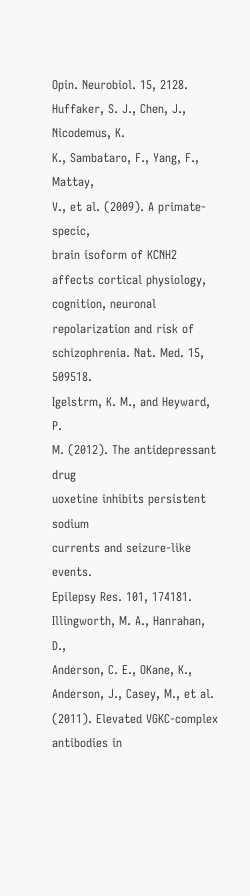Opin. Neurobiol. 15, 2128.
Huffaker, S. J., Chen, J., Nicodemus, K.
K., Sambataro, F., Yang, F., Mattay,
V., et al. (2009). A primate-specic,
brain isoform of KCNH2 affects cortical physiology, cognition, neuronal
repolarization and risk of schizophrenia. Nat. Med. 15, 509518.
Igelstrm, K. M., and Heyward, P.
M. (2012). The antidepressant drug
uoxetine inhibits persistent sodium
currents and seizure-like events.
Epilepsy Res. 101, 174181.
Illingworth, M. A., Hanrahan, D.,
Anderson, C. E., OKane, K., Anderson, J., Casey, M., et al. (2011). Elevated VGKC-complex antibodies in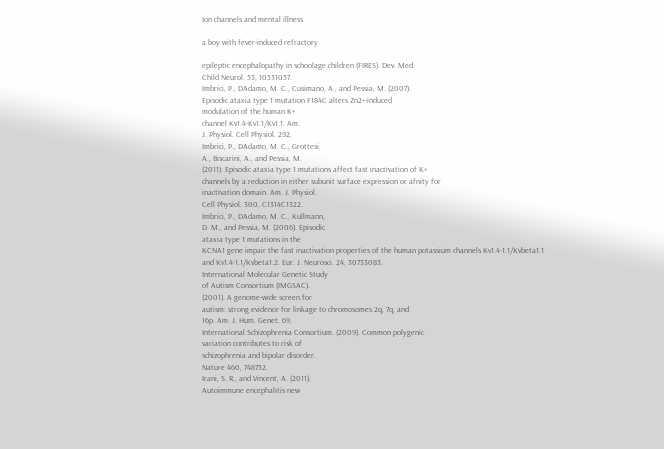Ion channels and mental illness

a boy with fever-induced refractory

epileptic encephalopathy in schoolage children (FIRES). Dev. Med.
Child Neurol. 53, 10531057.
Imbrici, P., DAdamo, M. C., Cusimano, A., and Pessia, M. (2007).
Episodic ataxia type 1 mutation F184C alters Zn2+-induced
modulation of the human K+
channel Kv1.4-Kv1.1/Kv1.1. Am.
J. Physiol. Cell Physiol. 292,
Imbrici, P., DAdamo, M. C., Grottesi,
A., Biscarini, A., and Pessia, M.
(2011). Episodic ataxia type 1 mutations affect fast inactivation of K+
channels by a reduction in either subunit surface expression or afnity for
inactivation domain. Am. J. Physiol.
Cell Physiol. 300, C1314C1322.
Imbrici, P., DAdamo, M. C., Kullmann,
D. M., and Pessia, M. (2006). Episodic
ataxia type 1 mutations in the
KCNA1 gene impair the fast inactivation properties of the human potassium channels Kv1.4-1.1/Kvbeta1.1
and Kv1.4-1.1/Kvbeta1.2. Eur. J. Neurosci. 24, 30733083.
International Molecular Genetic Study
of Autism Consortium (IMGSAC).
(2001). A genome-wide screen for
autism: strong evidence for linkage to chromosomes 2q, 7q, and
16p. Am. J. Hum. Genet. 69,
International Schizophrenia Consortium. (2009). Common polygenic
variation contributes to risk of
schizophrenia and bipolar disorder.
Nature 460, 748752.
Irani, S. R., and Vincent, A. (2011).
Autoimmune encephalitis new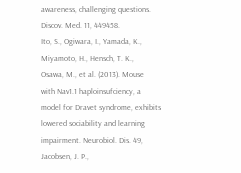awareness, challenging questions.
Discov. Med. 11, 449458.
Ito, S., Ogiwara, I., Yamada, K.,
Miyamoto, H., Hensch, T. K.,
Osawa, M., et al. (2013). Mouse
with Nav1.1 haploinsufciency, a
model for Dravet syndrome, exhibits
lowered sociability and learning
impairment. Neurobiol. Dis. 49,
Jacobsen, J. P.,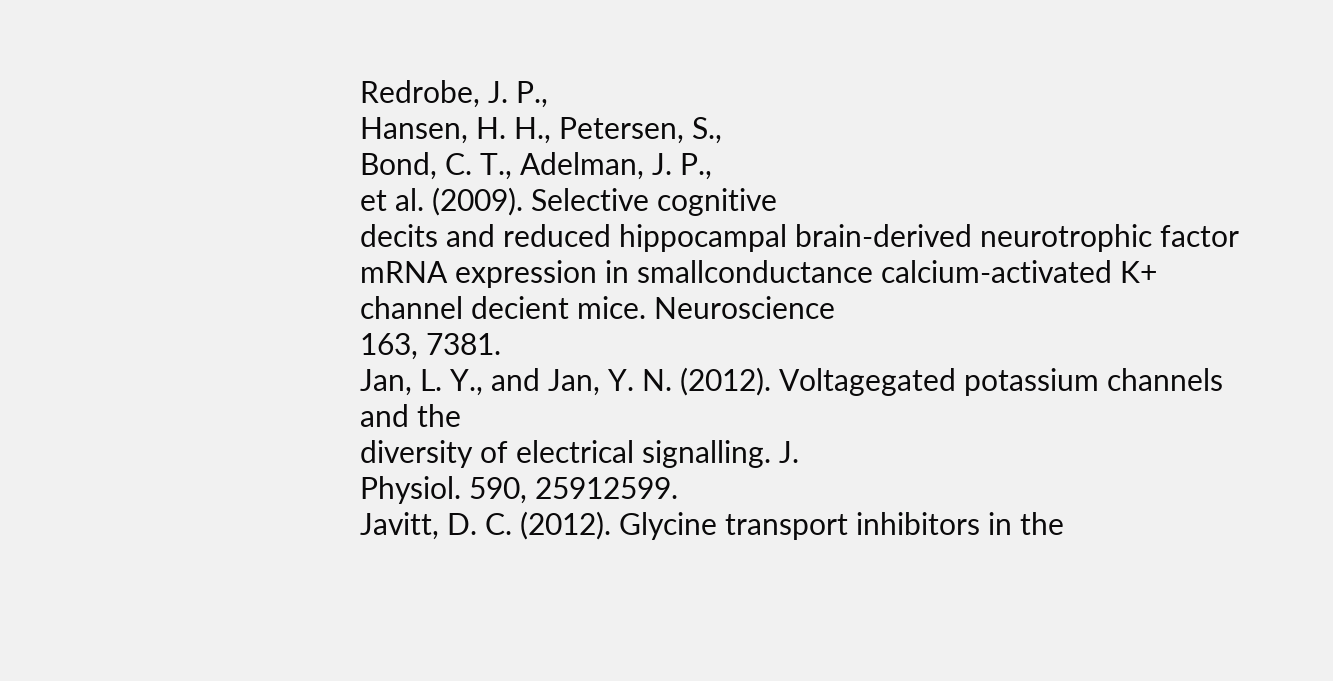Redrobe, J. P.,
Hansen, H. H., Petersen, S.,
Bond, C. T., Adelman, J. P.,
et al. (2009). Selective cognitive
decits and reduced hippocampal brain-derived neurotrophic factor mRNA expression in smallconductance calcium-activated K+
channel decient mice. Neuroscience
163, 7381.
Jan, L. Y., and Jan, Y. N. (2012). Voltagegated potassium channels and the
diversity of electrical signalling. J.
Physiol. 590, 25912599.
Javitt, D. C. (2012). Glycine transport inhibitors in the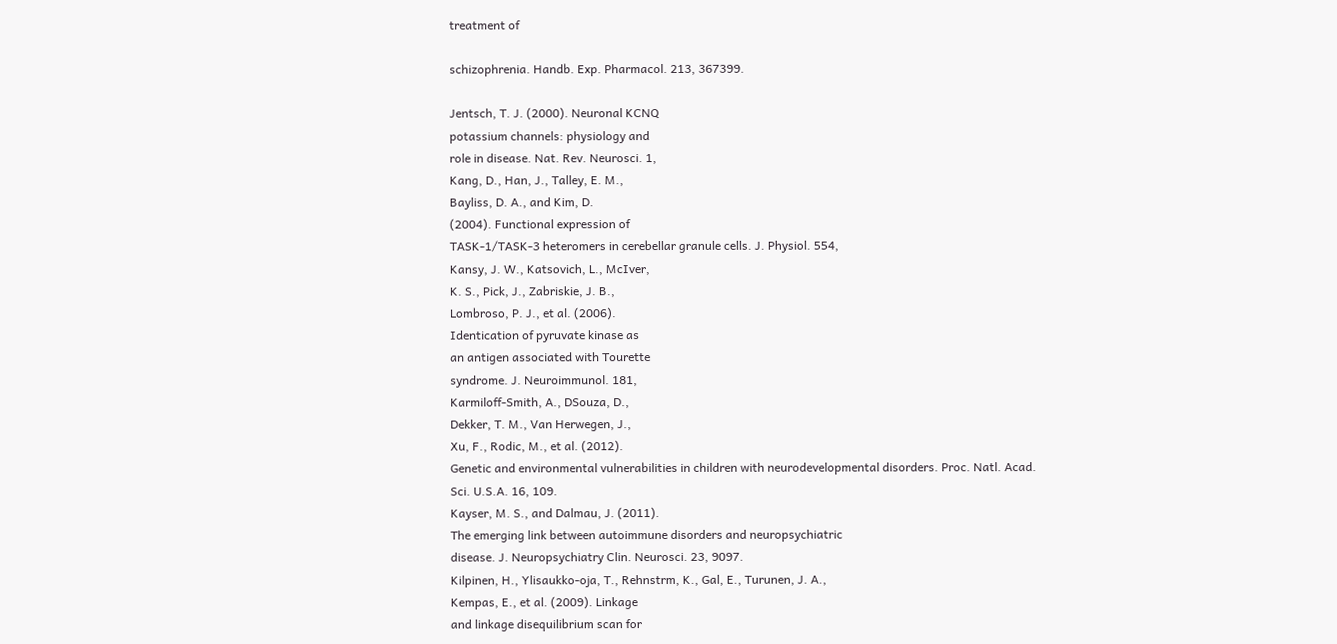treatment of

schizophrenia. Handb. Exp. Pharmacol. 213, 367399.

Jentsch, T. J. (2000). Neuronal KCNQ
potassium channels: physiology and
role in disease. Nat. Rev. Neurosci. 1,
Kang, D., Han, J., Talley, E. M.,
Bayliss, D. A., and Kim, D.
(2004). Functional expression of
TASK-1/TASK-3 heteromers in cerebellar granule cells. J. Physiol. 554,
Kansy, J. W., Katsovich, L., McIver,
K. S., Pick, J., Zabriskie, J. B.,
Lombroso, P. J., et al. (2006).
Identication of pyruvate kinase as
an antigen associated with Tourette
syndrome. J. Neuroimmunol. 181,
Karmiloff-Smith, A., DSouza, D.,
Dekker, T. M., Van Herwegen, J.,
Xu, F., Rodic, M., et al. (2012).
Genetic and environmental vulnerabilities in children with neurodevelopmental disorders. Proc. Natl. Acad.
Sci. U.S.A. 16, 109.
Kayser, M. S., and Dalmau, J. (2011).
The emerging link between autoimmune disorders and neuropsychiatric
disease. J. Neuropsychiatry Clin. Neurosci. 23, 9097.
Kilpinen, H., Ylisaukko-oja, T., Rehnstrm, K., Gal, E., Turunen, J. A.,
Kempas, E., et al. (2009). Linkage
and linkage disequilibrium scan for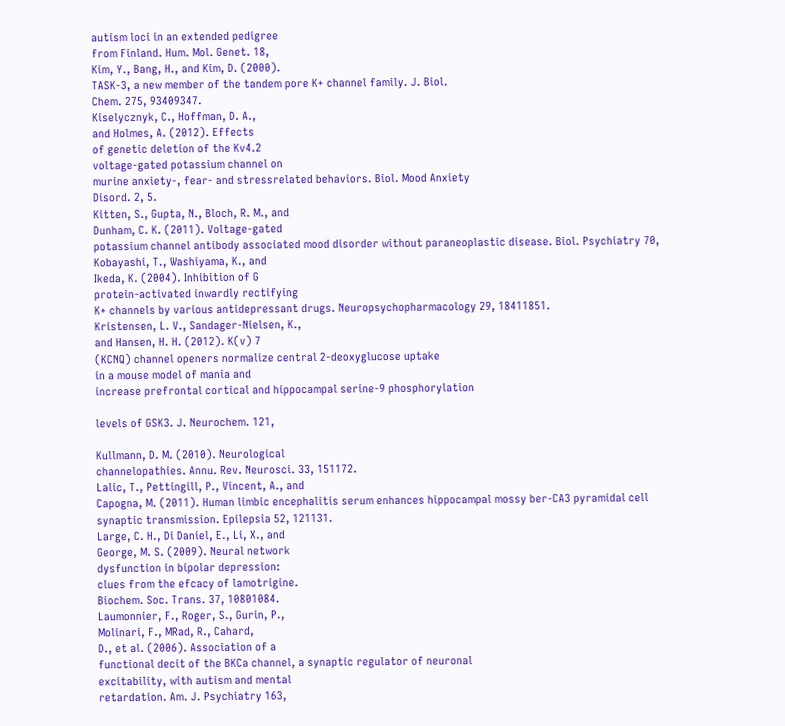autism loci in an extended pedigree
from Finland. Hum. Mol. Genet. 18,
Kim, Y., Bang, H., and Kim, D. (2000).
TASK-3, a new member of the tandem pore K+ channel family. J. Biol.
Chem. 275, 93409347.
Kiselycznyk, C., Hoffman, D. A.,
and Holmes, A. (2012). Effects
of genetic deletion of the Kv4.2
voltage-gated potassium channel on
murine anxiety-, fear- and stressrelated behaviors. Biol. Mood Anxiety
Disord. 2, 5.
Kitten, S., Gupta, N., Bloch, R. M., and
Dunham, C. K. (2011). Voltage-gated
potassium channel antibody associated mood disorder without paraneoplastic disease. Biol. Psychiatry 70,
Kobayashi, T., Washiyama, K., and
Ikeda, K. (2004). Inhibition of G
protein-activated inwardly rectifying
K+ channels by various antidepressant drugs. Neuropsychopharmacology 29, 18411851.
Kristensen, L. V., Sandager-Nielsen, K.,
and Hansen, H. H. (2012). K(v) 7
(KCNQ) channel openers normalize central 2-deoxyglucose uptake
in a mouse model of mania and
increase prefrontal cortical and hippocampal serine-9 phosphorylation

levels of GSK3. J. Neurochem. 121,

Kullmann, D. M. (2010). Neurological
channelopathies. Annu. Rev. Neurosci. 33, 151172.
Lalic, T., Pettingill, P., Vincent, A., and
Capogna, M. (2011). Human limbic encephalitis serum enhances hippocampal mossy ber-CA3 pyramidal cell synaptic transmission. Epilepsia 52, 121131.
Large, C. H., Di Daniel, E., Li, X., and
George, M. S. (2009). Neural network
dysfunction in bipolar depression:
clues from the efcacy of lamotrigine.
Biochem. Soc. Trans. 37, 10801084.
Laumonnier, F., Roger, S., Gurin, P.,
Molinari, F., MRad, R., Cahard,
D., et al. (2006). Association of a
functional decit of the BKCa channel, a synaptic regulator of neuronal
excitability, with autism and mental
retardation. Am. J. Psychiatry 163,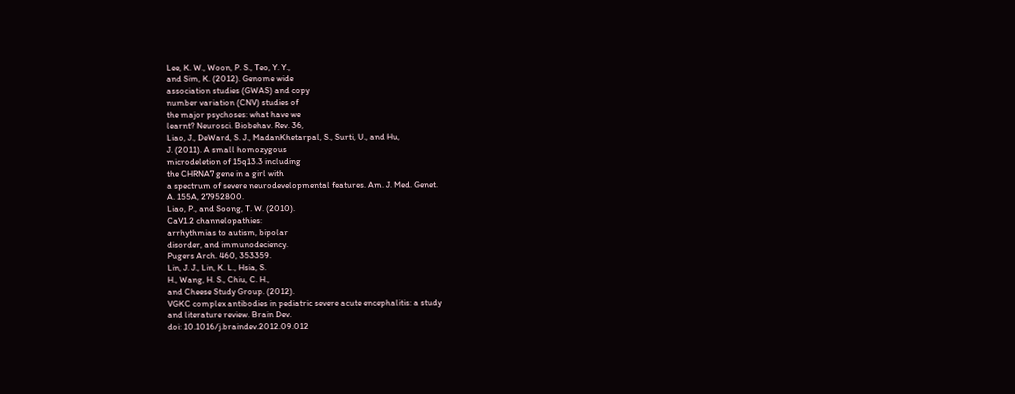Lee, K. W., Woon, P. S., Teo, Y. Y.,
and Sim, K. (2012). Genome wide
association studies (GWAS) and copy
number variation (CNV) studies of
the major psychoses: what have we
learnt? Neurosci. Biobehav. Rev. 36,
Liao, J., DeWard, S. J., MadanKhetarpal, S., Surti, U., and Hu,
J. (2011). A small homozygous
microdeletion of 15q13.3 including
the CHRNA7 gene in a girl with
a spectrum of severe neurodevelopmental features. Am. J. Med. Genet.
A. 155A, 27952800.
Liao, P., and Soong, T. W. (2010).
CaV1.2 channelopathies:
arrhythmias to autism, bipolar
disorder, and immunodeciency.
Pugers Arch. 460, 353359.
Lin, J. J., Lin, K. L., Hsia, S.
H., Wang, H. S., Chiu, C. H.,
and Cheese Study Group. (2012).
VGKC complex antibodies in pediatric severe acute encephalitis: a study
and literature review. Brain Dev.
doi: 10.1016/j.braindev.2012.09.012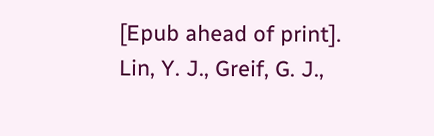[Epub ahead of print].
Lin, Y. J., Greif, G. J.,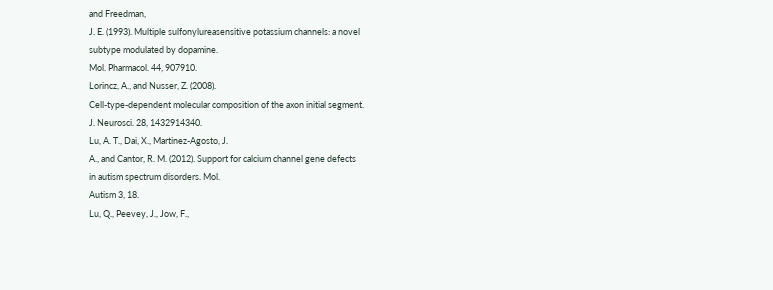and Freedman,
J. E. (1993). Multiple sulfonylureasensitive potassium channels: a novel
subtype modulated by dopamine.
Mol. Pharmacol. 44, 907910.
Lorincz, A., and Nusser, Z. (2008).
Cell-type-dependent molecular composition of the axon initial segment.
J. Neurosci. 28, 1432914340.
Lu, A. T., Dai, X., Martinez-Agosto, J.
A., and Cantor, R. M. (2012). Support for calcium channel gene defects
in autism spectrum disorders. Mol.
Autism 3, 18.
Lu, Q., Peevey, J., Jow, F.,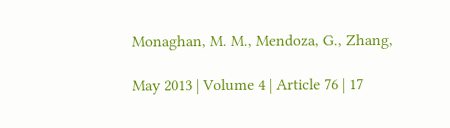Monaghan, M. M., Mendoza, G., Zhang,

May 2013 | Volume 4 | Article 76 | 17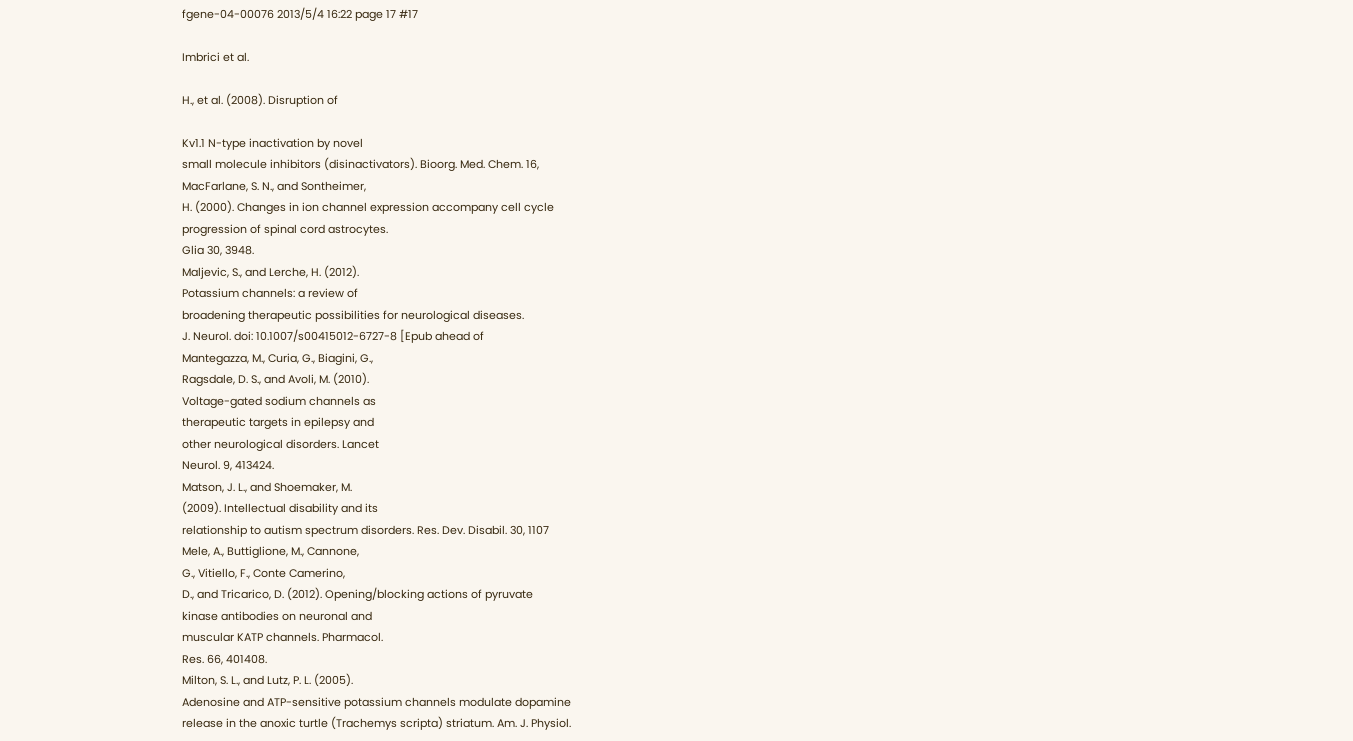fgene-04-00076 2013/5/4 16:22 page 17 #17

Imbrici et al.

H., et al. (2008). Disruption of

Kv1.1 N-type inactivation by novel
small molecule inhibitors (disinactivators). Bioorg. Med. Chem. 16,
MacFarlane, S. N., and Sontheimer,
H. (2000). Changes in ion channel expression accompany cell cycle
progression of spinal cord astrocytes.
Glia 30, 3948.
Maljevic, S., and Lerche, H. (2012).
Potassium channels: a review of
broadening therapeutic possibilities for neurological diseases.
J. Neurol. doi: 10.1007/s00415012-6727-8 [Epub ahead of
Mantegazza, M., Curia, G., Biagini, G.,
Ragsdale, D. S., and Avoli, M. (2010).
Voltage-gated sodium channels as
therapeutic targets in epilepsy and
other neurological disorders. Lancet
Neurol. 9, 413424.
Matson, J. L., and Shoemaker, M.
(2009). Intellectual disability and its
relationship to autism spectrum disorders. Res. Dev. Disabil. 30, 1107
Mele, A., Buttiglione, M., Cannone,
G., Vitiello, F., Conte Camerino,
D., and Tricarico, D. (2012). Opening/blocking actions of pyruvate
kinase antibodies on neuronal and
muscular KATP channels. Pharmacol.
Res. 66, 401408.
Milton, S. L., and Lutz, P. L. (2005).
Adenosine and ATP-sensitive potassium channels modulate dopamine
release in the anoxic turtle (Trachemys scripta) striatum. Am. J. Physiol.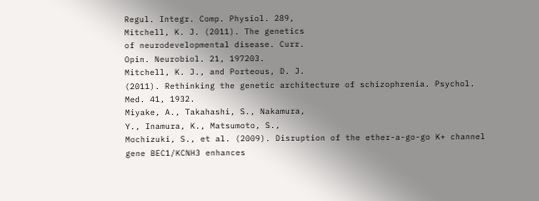Regul. Integr. Comp. Physiol. 289,
Mitchell, K. J. (2011). The genetics
of neurodevelopmental disease. Curr.
Opin. Neurobiol. 21, 197203.
Mitchell, K. J., and Porteous, D. J.
(2011). Rethinking the genetic architecture of schizophrenia. Psychol.
Med. 41, 1932.
Miyake, A., Takahashi, S., Nakamura,
Y., Inamura, K., Matsumoto, S.,
Mochizuki, S., et al. (2009). Disruption of the ether-a-go-go K+ channel
gene BEC1/KCNH3 enhances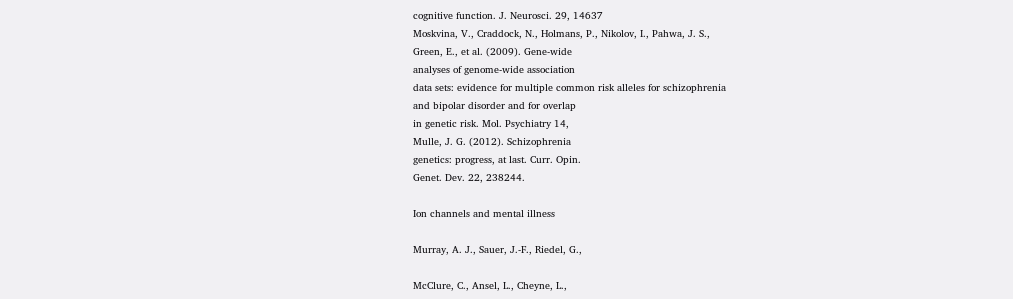cognitive function. J. Neurosci. 29, 14637
Moskvina, V., Craddock, N., Holmans, P., Nikolov, I., Pahwa, J. S.,
Green, E., et al. (2009). Gene-wide
analyses of genome-wide association
data sets: evidence for multiple common risk alleles for schizophrenia
and bipolar disorder and for overlap
in genetic risk. Mol. Psychiatry 14,
Mulle, J. G. (2012). Schizophrenia
genetics: progress, at last. Curr. Opin.
Genet. Dev. 22, 238244.

Ion channels and mental illness

Murray, A. J., Sauer, J.-F., Riedel, G.,

McClure, C., Ansel, L., Cheyne, L.,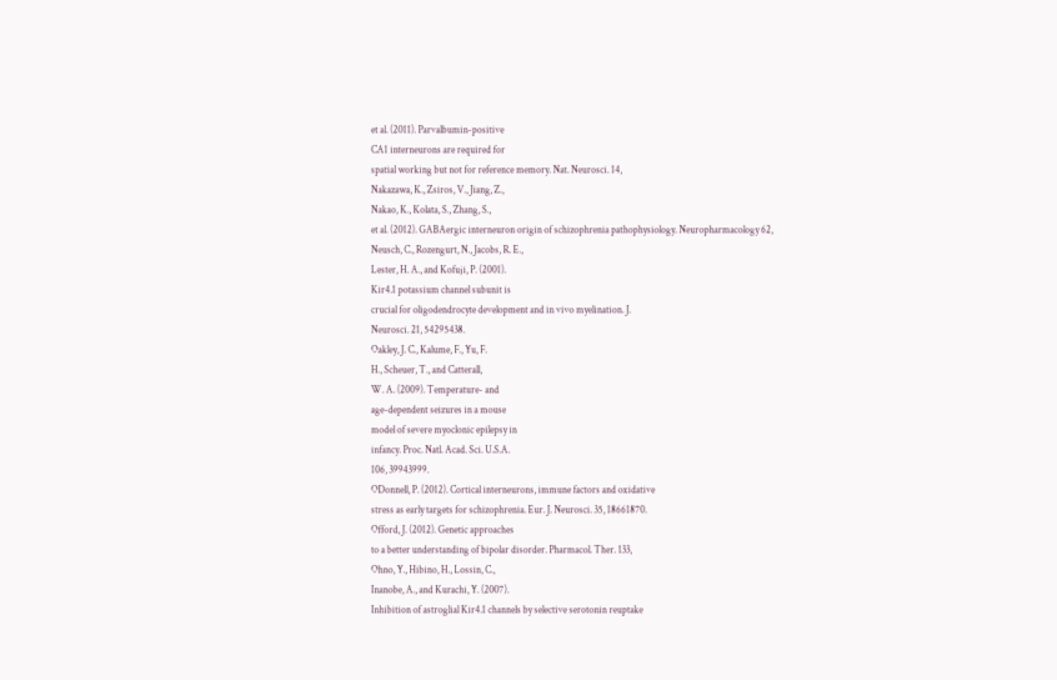et al. (2011). Parvalbumin-positive
CA1 interneurons are required for
spatial working but not for reference memory. Nat. Neurosci. 14,
Nakazawa, K., Zsiros, V., Jiang, Z.,
Nakao, K., Kolata, S., Zhang, S.,
et al. (2012). GABAergic interneuron origin of schizophrenia pathophysiology. Neuropharmacology 62,
Neusch, C., Rozengurt, N., Jacobs, R. E.,
Lester, H. A., and Kofuji, P. (2001).
Kir4.1 potassium channel subunit is
crucial for oligodendrocyte development and in vivo myelination. J.
Neurosci. 21, 54295438.
Oakley, J. C., Kalume, F., Yu, F.
H., Scheuer, T., and Catterall,
W. A. (2009). Temperature- and
age-dependent seizures in a mouse
model of severe myoclonic epilepsy in
infancy. Proc. Natl. Acad. Sci. U.S.A.
106, 39943999.
ODonnell, P. (2012). Cortical interneurons, immune factors and oxidative
stress as early targets for schizophrenia. Eur. J. Neurosci. 35, 18661870.
Offord, J. (2012). Genetic approaches
to a better understanding of bipolar disorder. Pharmacol. Ther. 133,
Ohno, Y., Hibino, H., Lossin, C.,
Inanobe, A., and Kurachi, Y. (2007).
Inhibition of astroglial Kir4.1 channels by selective serotonin reuptake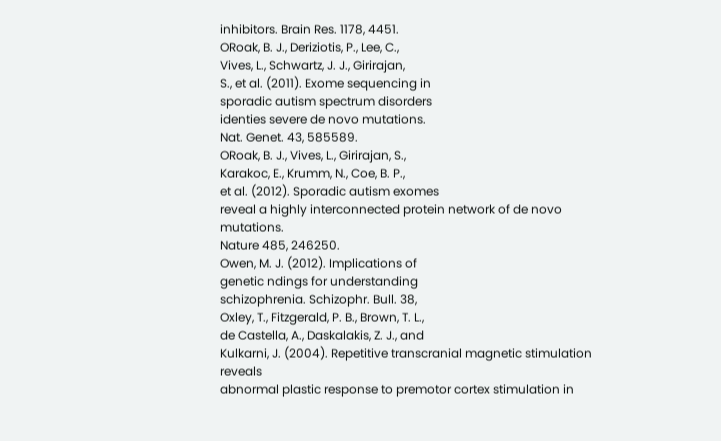inhibitors. Brain Res. 1178, 4451.
ORoak, B. J., Deriziotis, P., Lee, C.,
Vives, L., Schwartz, J. J., Girirajan,
S., et al. (2011). Exome sequencing in
sporadic autism spectrum disorders
identies severe de novo mutations.
Nat. Genet. 43, 585589.
ORoak, B. J., Vives, L., Girirajan, S.,
Karakoc, E., Krumm, N., Coe, B. P.,
et al. (2012). Sporadic autism exomes
reveal a highly interconnected protein network of de novo mutations.
Nature 485, 246250.
Owen, M. J. (2012). Implications of
genetic ndings for understanding
schizophrenia. Schizophr. Bull. 38,
Oxley, T., Fitzgerald, P. B., Brown, T. L.,
de Castella, A., Daskalakis, Z. J., and
Kulkarni, J. (2004). Repetitive transcranial magnetic stimulation reveals
abnormal plastic response to premotor cortex stimulation in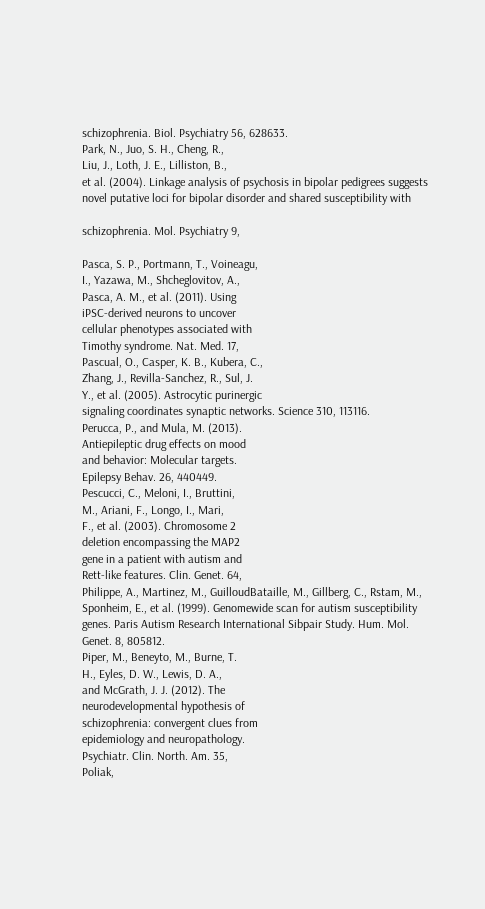schizophrenia. Biol. Psychiatry 56, 628633.
Park, N., Juo, S. H., Cheng, R.,
Liu, J., Loth, J. E., Lilliston, B.,
et al. (2004). Linkage analysis of psychosis in bipolar pedigrees suggests
novel putative loci for bipolar disorder and shared susceptibility with

schizophrenia. Mol. Psychiatry 9,

Pasca, S. P., Portmann, T., Voineagu,
I., Yazawa, M., Shcheglovitov, A.,
Pasca, A. M., et al. (2011). Using
iPSC-derived neurons to uncover
cellular phenotypes associated with
Timothy syndrome. Nat. Med. 17,
Pascual, O., Casper, K. B., Kubera, C.,
Zhang, J., Revilla-Sanchez, R., Sul, J.
Y., et al. (2005). Astrocytic purinergic
signaling coordinates synaptic networks. Science 310, 113116.
Perucca, P., and Mula, M. (2013).
Antiepileptic drug effects on mood
and behavior: Molecular targets.
Epilepsy Behav. 26, 440449.
Pescucci, C., Meloni, I., Bruttini,
M., Ariani, F., Longo, I., Mari,
F., et al. (2003). Chromosome 2
deletion encompassing the MAP2
gene in a patient with autism and
Rett-like features. Clin. Genet. 64,
Philippe, A., Martinez, M., GuilloudBataille, M., Gillberg, C., Rstam, M.,
Sponheim, E., et al. (1999). Genomewide scan for autism susceptibility
genes. Paris Autism Research International Sibpair Study. Hum. Mol.
Genet. 8, 805812.
Piper, M., Beneyto, M., Burne, T.
H., Eyles, D. W., Lewis, D. A.,
and McGrath, J. J. (2012). The
neurodevelopmental hypothesis of
schizophrenia: convergent clues from
epidemiology and neuropathology.
Psychiatr. Clin. North. Am. 35,
Poliak,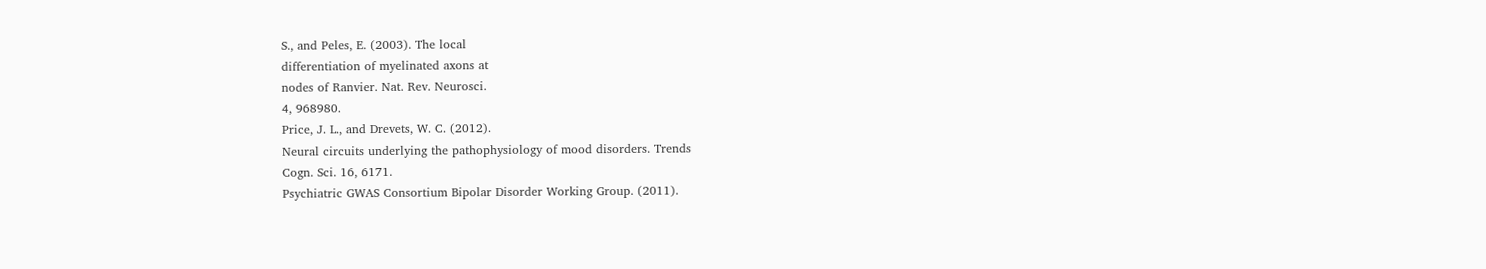S., and Peles, E. (2003). The local
differentiation of myelinated axons at
nodes of Ranvier. Nat. Rev. Neurosci.
4, 968980.
Price, J. L., and Drevets, W. C. (2012).
Neural circuits underlying the pathophysiology of mood disorders. Trends
Cogn. Sci. 16, 6171.
Psychiatric GWAS Consortium Bipolar Disorder Working Group. (2011).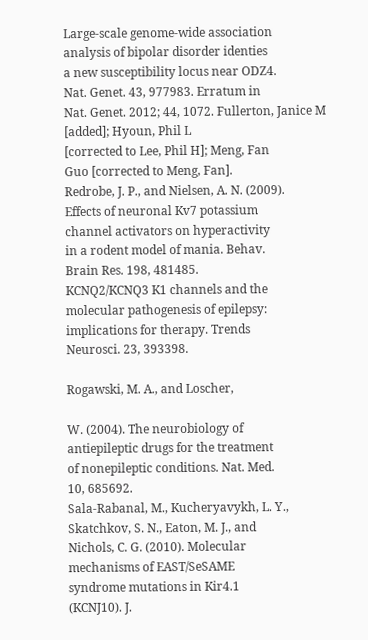Large-scale genome-wide association
analysis of bipolar disorder identies
a new susceptibility locus near ODZ4.
Nat. Genet. 43, 977983. Erratum in
Nat. Genet. 2012; 44, 1072. Fullerton, Janice M [added]; Hyoun, Phil L
[corrected to Lee, Phil H]; Meng, Fan
Guo [corrected to Meng, Fan].
Redrobe, J. P., and Nielsen, A. N. (2009).
Effects of neuronal Kv7 potassium
channel activators on hyperactivity
in a rodent model of mania. Behav.
Brain Res. 198, 481485.
KCNQ2/KCNQ3 K1 channels and the
molecular pathogenesis of epilepsy:
implications for therapy. Trends
Neurosci. 23, 393398.

Rogawski, M. A., and Loscher,

W. (2004). The neurobiology of
antiepileptic drugs for the treatment
of nonepileptic conditions. Nat. Med.
10, 685692.
Sala-Rabanal, M., Kucheryavykh, L. Y.,
Skatchkov, S. N., Eaton, M. J., and
Nichols, C. G. (2010). Molecular
mechanisms of EAST/SeSAME
syndrome mutations in Kir4.1
(KCNJ10). J.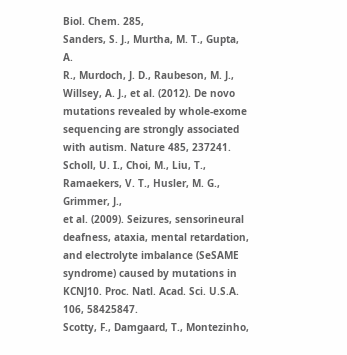Biol. Chem. 285,
Sanders, S. J., Murtha, M. T., Gupta, A.
R., Murdoch, J. D., Raubeson, M. J.,
Willsey, A. J., et al. (2012). De novo
mutations revealed by whole-exome
sequencing are strongly associated
with autism. Nature 485, 237241.
Scholl, U. I., Choi, M., Liu, T., Ramaekers, V. T., Husler, M. G., Grimmer, J.,
et al. (2009). Seizures, sensorineural
deafness, ataxia, mental retardation,
and electrolyte imbalance (SeSAME
syndrome) caused by mutations in
KCNJ10. Proc. Natl. Acad. Sci. U.S.A.
106, 58425847.
Scotty, F., Damgaard, T., Montezinho,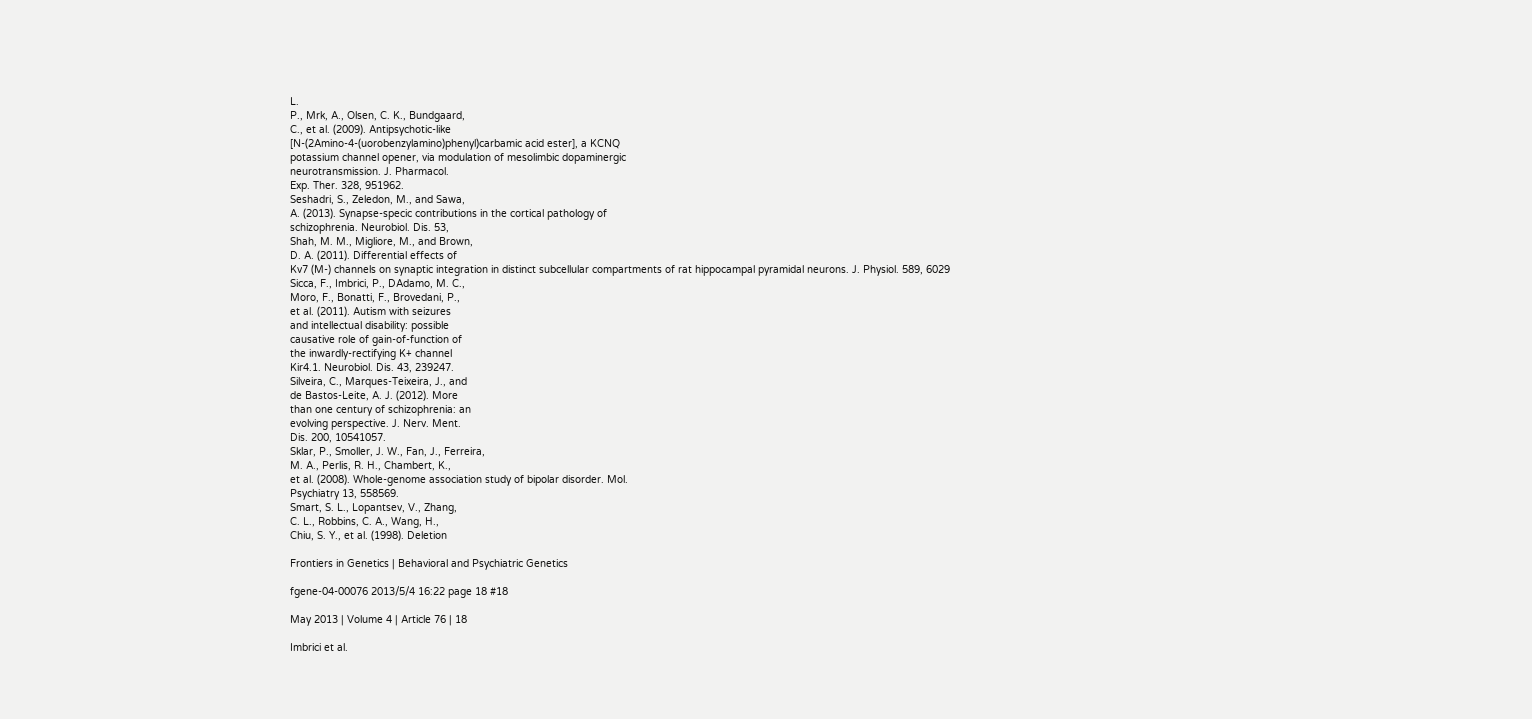L.
P., Mrk, A., Olsen, C. K., Bundgaard,
C., et al. (2009). Antipsychotic-like
[N-(2Amino-4-(uorobenzylamino)phenyl)carbamic acid ester], a KCNQ
potassium channel opener, via modulation of mesolimbic dopaminergic
neurotransmission. J. Pharmacol.
Exp. Ther. 328, 951962.
Seshadri, S., Zeledon, M., and Sawa,
A. (2013). Synapse-specic contributions in the cortical pathology of
schizophrenia. Neurobiol. Dis. 53,
Shah, M. M., Migliore, M., and Brown,
D. A. (2011). Differential effects of
Kv7 (M-) channels on synaptic integration in distinct subcellular compartments of rat hippocampal pyramidal neurons. J. Physiol. 589, 6029
Sicca, F., Imbrici, P., DAdamo, M. C.,
Moro, F., Bonatti, F., Brovedani, P.,
et al. (2011). Autism with seizures
and intellectual disability: possible
causative role of gain-of-function of
the inwardly-rectifying K+ channel
Kir4.1. Neurobiol. Dis. 43, 239247.
Silveira, C., Marques-Teixeira, J., and
de Bastos-Leite, A. J. (2012). More
than one century of schizophrenia: an
evolving perspective. J. Nerv. Ment.
Dis. 200, 10541057.
Sklar, P., Smoller, J. W., Fan, J., Ferreira,
M. A., Perlis, R. H., Chambert, K.,
et al. (2008). Whole-genome association study of bipolar disorder. Mol.
Psychiatry 13, 558569.
Smart, S. L., Lopantsev, V., Zhang,
C. L., Robbins, C. A., Wang, H.,
Chiu, S. Y., et al. (1998). Deletion

Frontiers in Genetics | Behavioral and Psychiatric Genetics

fgene-04-00076 2013/5/4 16:22 page 18 #18

May 2013 | Volume 4 | Article 76 | 18

Imbrici et al.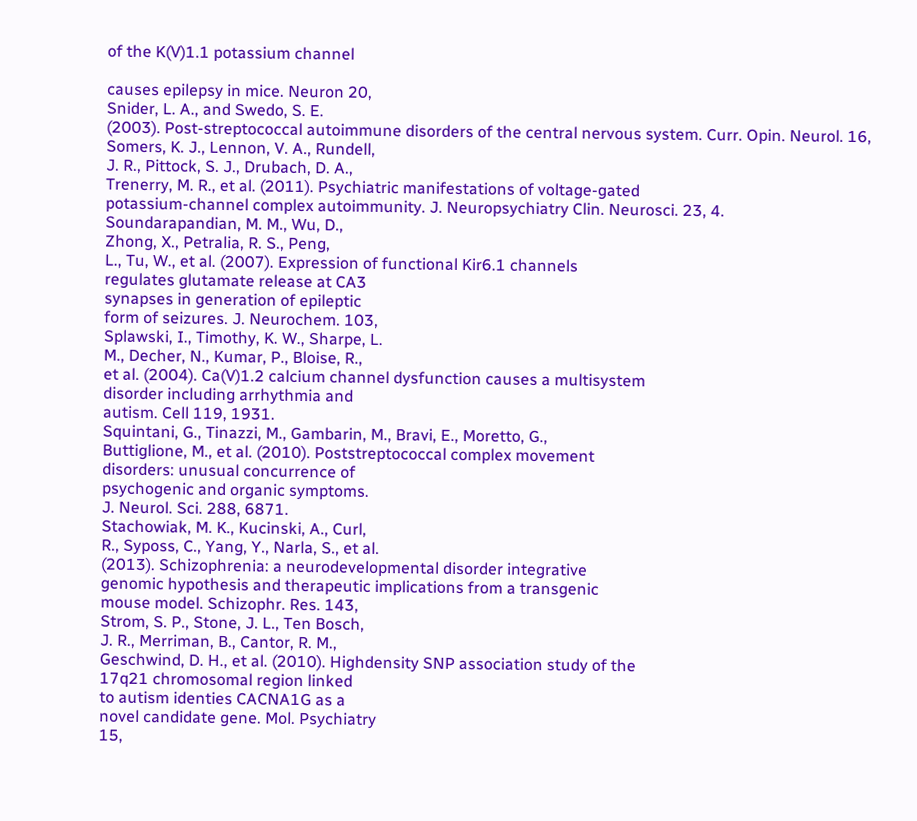of the K(V)1.1 potassium channel

causes epilepsy in mice. Neuron 20,
Snider, L. A., and Swedo, S. E.
(2003). Post-streptococcal autoimmune disorders of the central nervous system. Curr. Opin. Neurol. 16,
Somers, K. J., Lennon, V. A., Rundell,
J. R., Pittock, S. J., Drubach, D. A.,
Trenerry, M. R., et al. (2011). Psychiatric manifestations of voltage-gated
potassium-channel complex autoimmunity. J. Neuropsychiatry Clin. Neurosci. 23, 4.
Soundarapandian, M. M., Wu, D.,
Zhong, X., Petralia, R. S., Peng,
L., Tu, W., et al. (2007). Expression of functional Kir6.1 channels
regulates glutamate release at CA3
synapses in generation of epileptic
form of seizures. J. Neurochem. 103,
Splawski, I., Timothy, K. W., Sharpe, L.
M., Decher, N., Kumar, P., Bloise, R.,
et al. (2004). Ca(V)1.2 calcium channel dysfunction causes a multisystem
disorder including arrhythmia and
autism. Cell 119, 1931.
Squintani, G., Tinazzi, M., Gambarin, M., Bravi, E., Moretto, G.,
Buttiglione, M., et al. (2010). Poststreptococcal complex movement
disorders: unusual concurrence of
psychogenic and organic symptoms.
J. Neurol. Sci. 288, 6871.
Stachowiak, M. K., Kucinski, A., Curl,
R., Syposs, C., Yang, Y., Narla, S., et al.
(2013). Schizophrenia: a neurodevelopmental disorder integrative
genomic hypothesis and therapeutic implications from a transgenic
mouse model. Schizophr. Res. 143,
Strom, S. P., Stone, J. L., Ten Bosch,
J. R., Merriman, B., Cantor, R. M.,
Geschwind, D. H., et al. (2010). Highdensity SNP association study of the
17q21 chromosomal region linked
to autism identies CACNA1G as a
novel candidate gene. Mol. Psychiatry
15,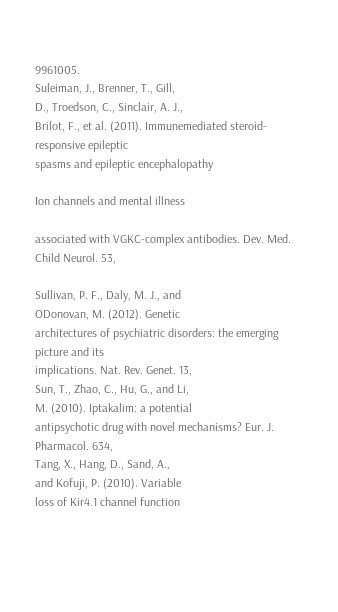9961005.
Suleiman, J., Brenner, T., Gill,
D., Troedson, C., Sinclair, A. J.,
Brilot, F., et al. (2011). Immunemediated steroid-responsive epileptic
spasms and epileptic encephalopathy

Ion channels and mental illness

associated with VGKC-complex antibodies. Dev. Med. Child Neurol. 53,

Sullivan, P. F., Daly, M. J., and
ODonovan, M. (2012). Genetic
architectures of psychiatric disorders: the emerging picture and its
implications. Nat. Rev. Genet. 13,
Sun, T., Zhao, C., Hu, G., and Li,
M. (2010). Iptakalim: a potential
antipsychotic drug with novel mechanisms? Eur. J. Pharmacol. 634,
Tang, X., Hang, D., Sand, A.,
and Kofuji, P. (2010). Variable
loss of Kir4.1 channel function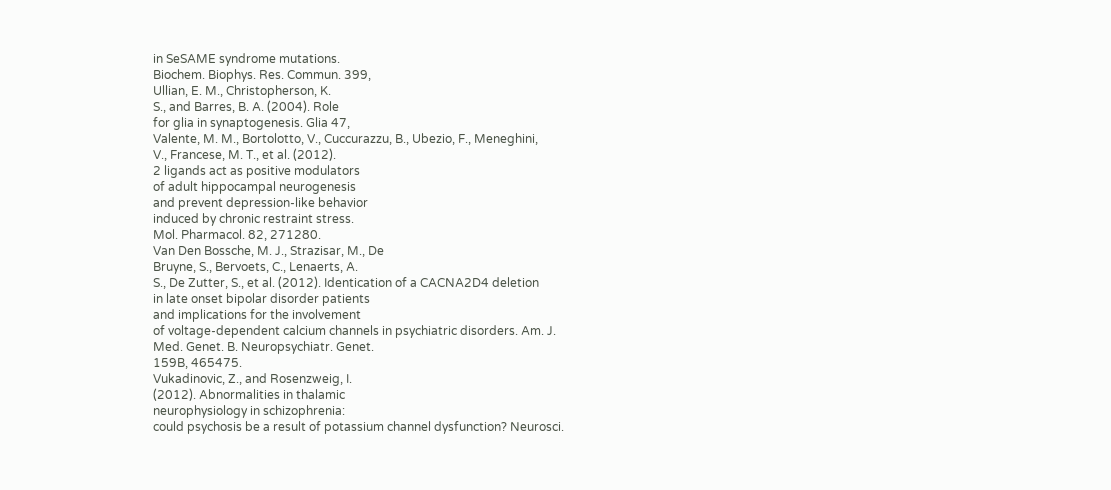in SeSAME syndrome mutations.
Biochem. Biophys. Res. Commun. 399,
Ullian, E. M., Christopherson, K.
S., and Barres, B. A. (2004). Role
for glia in synaptogenesis. Glia 47,
Valente, M. M., Bortolotto, V., Cuccurazzu, B., Ubezio, F., Meneghini,
V., Francese, M. T., et al. (2012).
2 ligands act as positive modulators
of adult hippocampal neurogenesis
and prevent depression-like behavior
induced by chronic restraint stress.
Mol. Pharmacol. 82, 271280.
Van Den Bossche, M. J., Strazisar, M., De
Bruyne, S., Bervoets, C., Lenaerts, A.
S., De Zutter, S., et al. (2012). Identication of a CACNA2D4 deletion
in late onset bipolar disorder patients
and implications for the involvement
of voltage-dependent calcium channels in psychiatric disorders. Am. J.
Med. Genet. B. Neuropsychiatr. Genet.
159B, 465475.
Vukadinovic, Z., and Rosenzweig, I.
(2012). Abnormalities in thalamic
neurophysiology in schizophrenia:
could psychosis be a result of potassium channel dysfunction? Neurosci.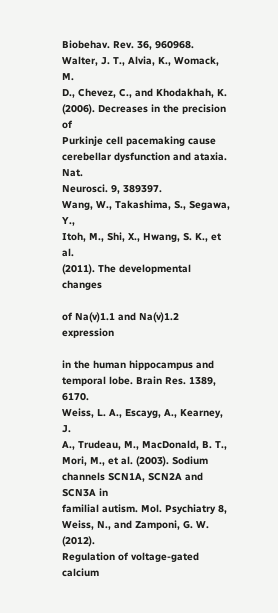Biobehav. Rev. 36, 960968.
Walter, J. T., Alvia, K., Womack, M.
D., Chevez, C., and Khodakhah, K.
(2006). Decreases in the precision of
Purkinje cell pacemaking cause cerebellar dysfunction and ataxia. Nat.
Neurosci. 9, 389397.
Wang, W., Takashima, S., Segawa, Y.,
Itoh, M., Shi, X., Hwang, S. K., et al.
(2011). The developmental changes

of Na(v)1.1 and Na(v)1.2 expression

in the human hippocampus and temporal lobe. Brain Res. 1389, 6170.
Weiss, L. A., Escayg, A., Kearney, J.
A., Trudeau, M., MacDonald, B. T.,
Mori, M., et al. (2003). Sodium channels SCN1A, SCN2A and SCN3A in
familial autism. Mol. Psychiatry 8,
Weiss, N., and Zamponi, G. W. (2012).
Regulation of voltage-gated calcium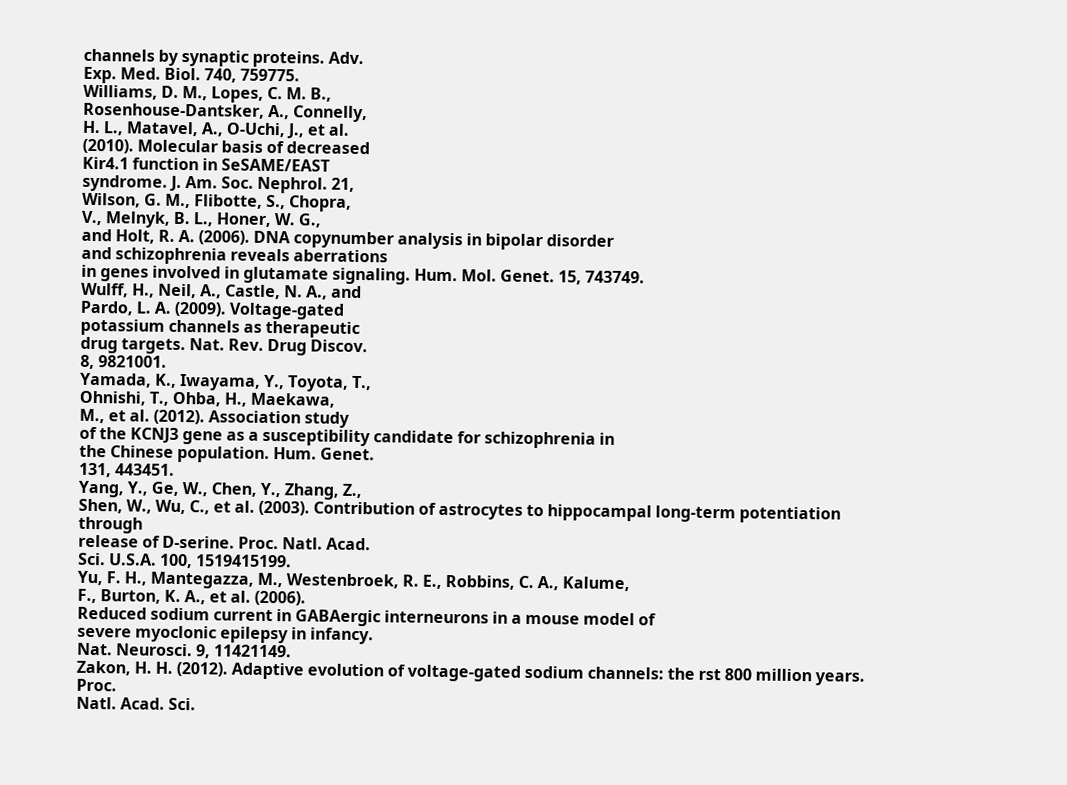channels by synaptic proteins. Adv.
Exp. Med. Biol. 740, 759775.
Williams, D. M., Lopes, C. M. B.,
Rosenhouse-Dantsker, A., Connelly,
H. L., Matavel, A., O-Uchi, J., et al.
(2010). Molecular basis of decreased
Kir4.1 function in SeSAME/EAST
syndrome. J. Am. Soc. Nephrol. 21,
Wilson, G. M., Flibotte, S., Chopra,
V., Melnyk, B. L., Honer, W. G.,
and Holt, R. A. (2006). DNA copynumber analysis in bipolar disorder
and schizophrenia reveals aberrations
in genes involved in glutamate signaling. Hum. Mol. Genet. 15, 743749.
Wulff, H., Neil, A., Castle, N. A., and
Pardo, L. A. (2009). Voltage-gated
potassium channels as therapeutic
drug targets. Nat. Rev. Drug Discov.
8, 9821001.
Yamada, K., Iwayama, Y., Toyota, T.,
Ohnishi, T., Ohba, H., Maekawa,
M., et al. (2012). Association study
of the KCNJ3 gene as a susceptibility candidate for schizophrenia in
the Chinese population. Hum. Genet.
131, 443451.
Yang, Y., Ge, W., Chen, Y., Zhang, Z.,
Shen, W., Wu, C., et al. (2003). Contribution of astrocytes to hippocampal long-term potentiation through
release of D-serine. Proc. Natl. Acad.
Sci. U.S.A. 100, 1519415199.
Yu, F. H., Mantegazza, M., Westenbroek, R. E., Robbins, C. A., Kalume,
F., Burton, K. A., et al. (2006).
Reduced sodium current in GABAergic interneurons in a mouse model of
severe myoclonic epilepsy in infancy.
Nat. Neurosci. 9, 11421149.
Zakon, H. H. (2012). Adaptive evolution of voltage-gated sodium channels: the rst 800 million years. Proc.
Natl. Acad. Sci.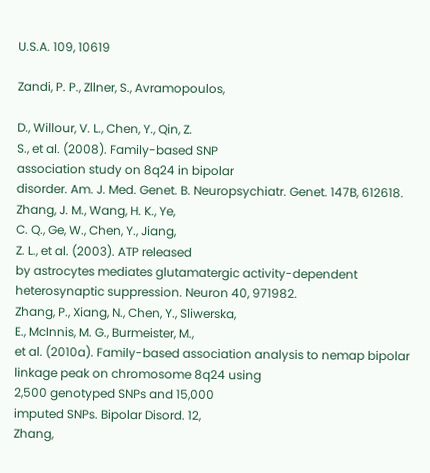U.S.A. 109, 10619

Zandi, P. P., Zllner, S., Avramopoulos,

D., Willour, V. L., Chen, Y., Qin, Z.
S., et al. (2008). Family-based SNP
association study on 8q24 in bipolar
disorder. Am. J. Med. Genet. B. Neuropsychiatr. Genet. 147B, 612618.
Zhang, J. M., Wang, H. K., Ye,
C. Q., Ge, W., Chen, Y., Jiang,
Z. L., et al. (2003). ATP released
by astrocytes mediates glutamatergic activity-dependent heterosynaptic suppression. Neuron 40, 971982.
Zhang, P., Xiang, N., Chen, Y., Sliwerska,
E., McInnis, M. G., Burmeister, M.,
et al. (2010a). Family-based association analysis to nemap bipolar linkage peak on chromosome 8q24 using
2,500 genotyped SNPs and 15,000
imputed SNPs. Bipolar Disord. 12,
Zhang,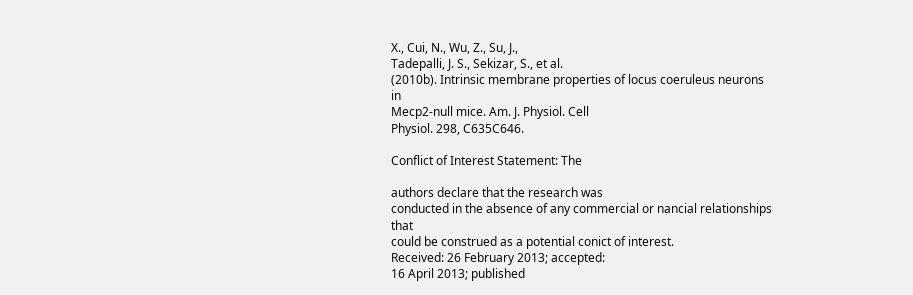X., Cui, N., Wu, Z., Su, J.,
Tadepalli, J. S., Sekizar, S., et al.
(2010b). Intrinsic membrane properties of locus coeruleus neurons in
Mecp2-null mice. Am. J. Physiol. Cell
Physiol. 298, C635C646.

Conflict of Interest Statement: The

authors declare that the research was
conducted in the absence of any commercial or nancial relationships that
could be construed as a potential conict of interest.
Received: 26 February 2013; accepted:
16 April 2013; published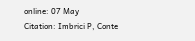online: 07 May
Citation: Imbrici P, Conte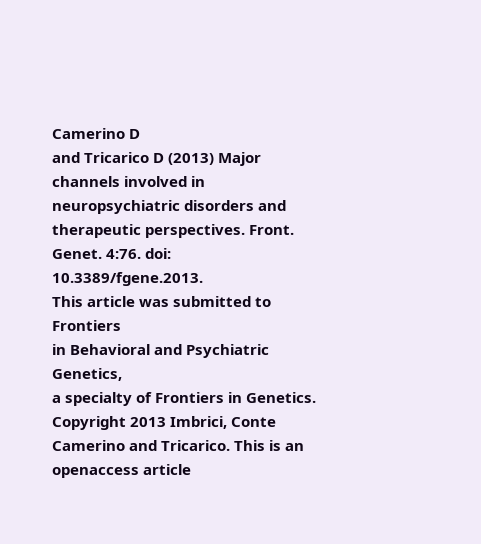Camerino D
and Tricarico D (2013) Major channels involved in neuropsychiatric disorders and therapeutic perspectives. Front.
Genet. 4:76. doi: 10.3389/fgene.2013.
This article was submitted to Frontiers
in Behavioral and Psychiatric Genetics,
a specialty of Frontiers in Genetics.
Copyright 2013 Imbrici, Conte
Camerino and Tricarico. This is an openaccess article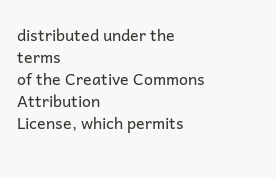distributed under the terms
of the Creative Commons Attribution
License, which permits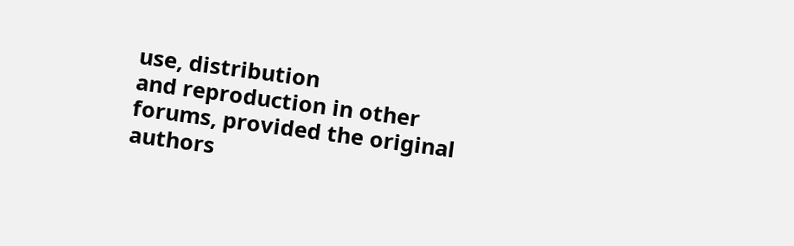use, distribution
and reproduction in other forums, provided the original authors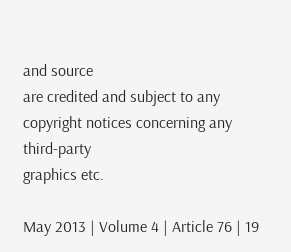and source
are credited and subject to any copyright notices concerning any third-party
graphics etc.

May 2013 | Volume 4 | Article 76 | 19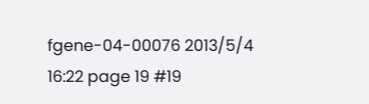fgene-04-00076 2013/5/4 16:22 page 19 #19